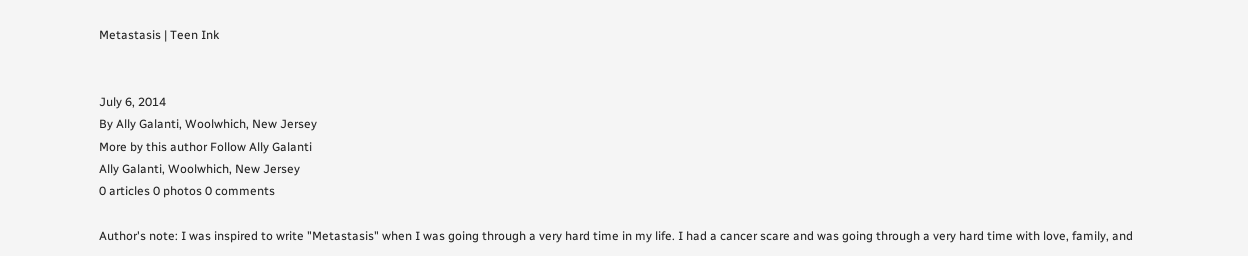Metastasis | Teen Ink


July 6, 2014
By Ally Galanti, Woolwhich, New Jersey
More by this author Follow Ally Galanti
Ally Galanti, Woolwhich, New Jersey
0 articles 0 photos 0 comments

Author's note: I was inspired to write "Metastasis" when I was going through a very hard time in my life. I had a cancer scare and was going through a very hard time with love, family, and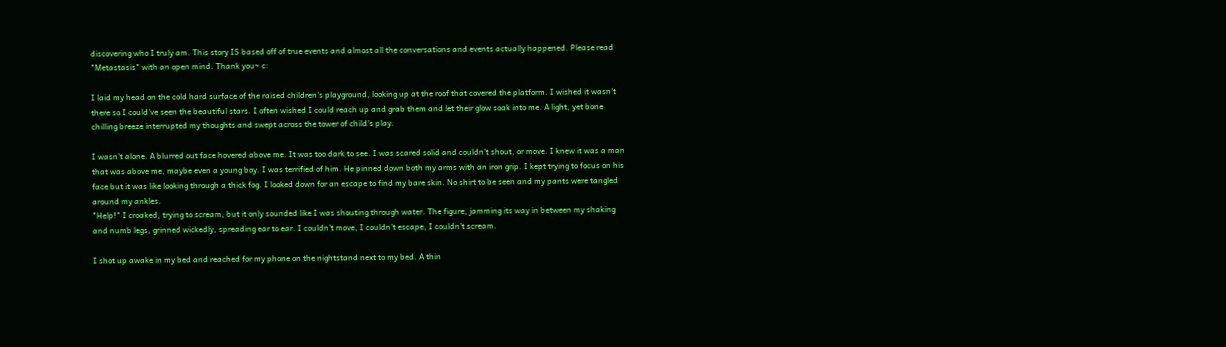discovering who I truly am. This story IS based off of true events and almost all the conversations and events actually happened. Please read "Metastasis" with an open mind. Thank you~ c:

I laid my head on the cold hard surface of the raised children's playground, looking up at the roof that covered the platform. I wished it wasn't there so I could’ve seen the beautiful stars. I often wished I could reach up and grab them and let their glow soak into me. A light, yet bone chilling breeze interrupted my thoughts and swept across the tower of child's play.

I wasn't alone. A blurred out face hovered above me. It was too dark to see. I was scared solid and couldn't shout, or move. I knew it was a man that was above me, maybe even a young boy. I was terrified of him. He pinned down both my arms with an iron grip. I kept trying to focus on his face but it was like looking through a thick fog. I looked down for an escape to find my bare skin. No shirt to be seen and my pants were tangled around my ankles.
"Help!" I croaked, trying to scream, but it only sounded like I was shouting through water. The figure, jamming its way in between my shaking and numb legs, grinned wickedly, spreading ear to ear. I couldn't move, I couldn't escape, I couldn't scream.

I shot up awake in my bed and reached for my phone on the nightstand next to my bed. A thin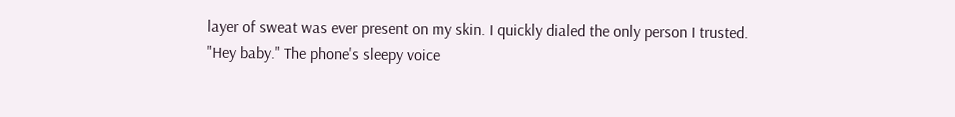layer of sweat was ever present on my skin. I quickly dialed the only person I trusted.
"Hey baby." The phone's sleepy voice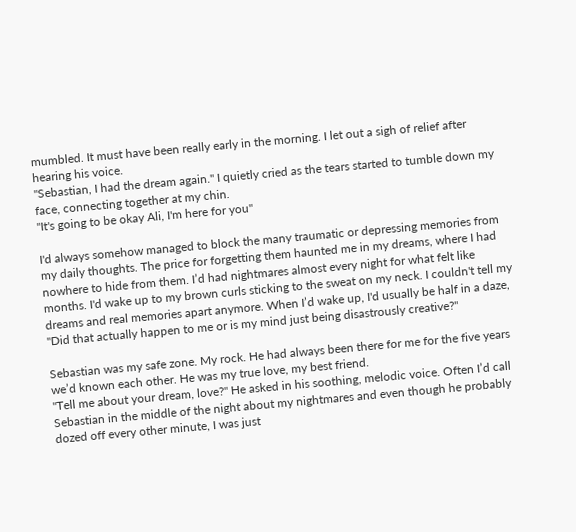mumbled. It must have been really early in the morning. I let out a sigh of relief after hearing his voice.
"Sebastian, I had the dream again." I quietly cried as the tears started to tumble down my face, connecting together at my chin.
"It's going to be okay Ali, I'm here for you"

I'd always somehow managed to block the many traumatic or depressing memories from my daily thoughts. The price for forgetting them haunted me in my dreams, where I had nowhere to hide from them. I’d had nightmares almost every night for what felt like months. I'd wake up to my brown curls sticking to the sweat on my neck. I couldn't tell my dreams and real memories apart anymore. When I’d wake up, I'd usually be half in a daze, "Did that actually happen to me or is my mind just being disastrously creative?"

Sebastian was my safe zone. My rock. He had always been there for me for the five years we’d known each other. He was my true love, my best friend.
"Tell me about your dream, love?" He asked in his soothing, melodic voice. Often I’d call Sebastian in the middle of the night about my nightmares and even though he probably dozed off every other minute, I was just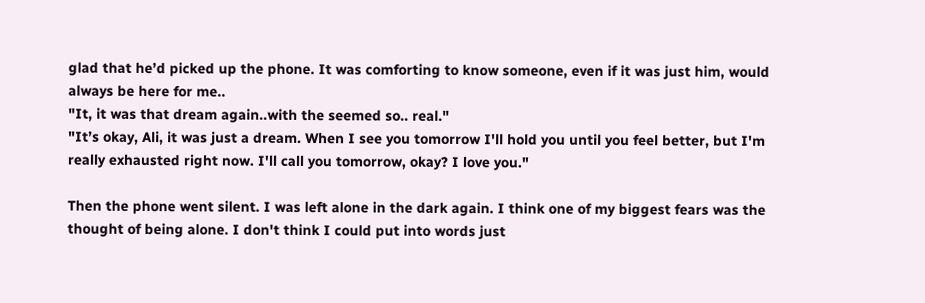glad that he’d picked up the phone. It was comforting to know someone, even if it was just him, would always be here for me..
"It, it was that dream again..with the seemed so.. real."
"It’s okay, Ali, it was just a dream. When I see you tomorrow I'll hold you until you feel better, but I'm really exhausted right now. I'll call you tomorrow, okay? I love you."

Then the phone went silent. I was left alone in the dark again. I think one of my biggest fears was the thought of being alone. I don't think I could put into words just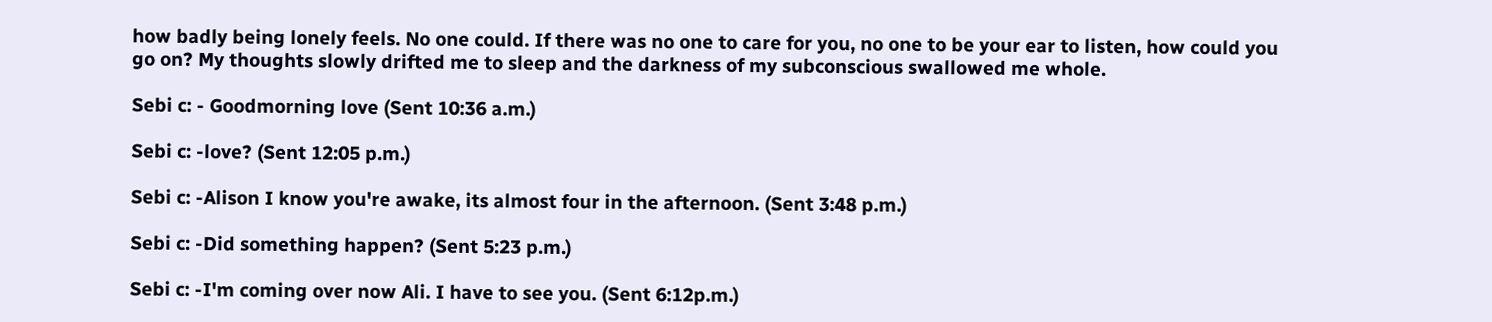how badly being lonely feels. No one could. If there was no one to care for you, no one to be your ear to listen, how could you go on? My thoughts slowly drifted me to sleep and the darkness of my subconscious swallowed me whole.

Sebi c: - Goodmorning love (Sent 10:36 a.m.)

Sebi c: -love? (Sent 12:05 p.m.)

Sebi c: -Alison I know you're awake, its almost four in the afternoon. (Sent 3:48 p.m.)

Sebi c: -Did something happen? (Sent 5:23 p.m.)

Sebi c: -I'm coming over now Ali. I have to see you. (Sent 6:12p.m.)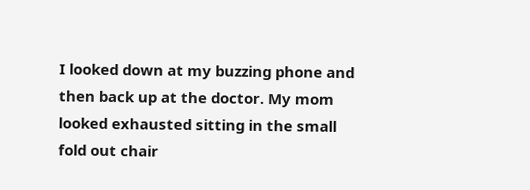I looked down at my buzzing phone and then back up at the doctor. My mom looked exhausted sitting in the small fold out chair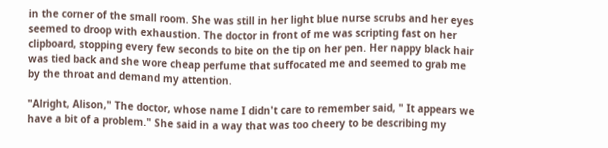in the corner of the small room. She was still in her light blue nurse scrubs and her eyes seemed to droop with exhaustion. The doctor in front of me was scripting fast on her clipboard, stopping every few seconds to bite on the tip on her pen. Her nappy black hair was tied back and she wore cheap perfume that suffocated me and seemed to grab me by the throat and demand my attention.

"Alright, Alison," The doctor, whose name I didn't care to remember said, " It appears we have a bit of a problem." She said in a way that was too cheery to be describing my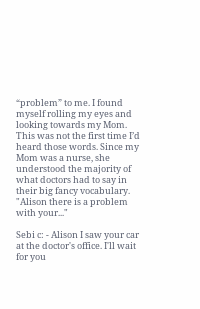“problem” to me. I found myself rolling my eyes and looking towards my Mom. This was not the first time I’d heard those words. Since my Mom was a nurse, she understood the majority of what doctors had to say in their big fancy vocabulary. "Alison there is a problem with your..."

Sebi c: - Alison I saw your car at the doctor's office. I'll wait for you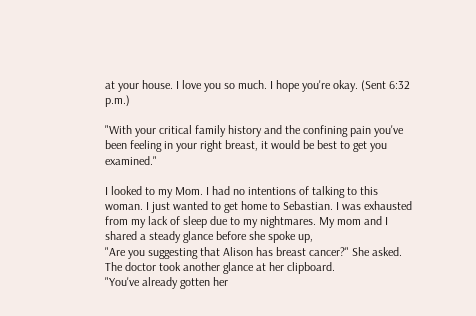at your house. I love you so much. I hope you're okay. (Sent 6:32 p.m.)

"With your critical family history and the confining pain you've been feeling in your right breast, it would be best to get you examined."

I looked to my Mom. I had no intentions of talking to this woman. I just wanted to get home to Sebastian. I was exhausted from my lack of sleep due to my nightmares. My mom and I shared a steady glance before she spoke up,
"Are you suggesting that Alison has breast cancer?" She asked. The doctor took another glance at her clipboard.
"You've already gotten her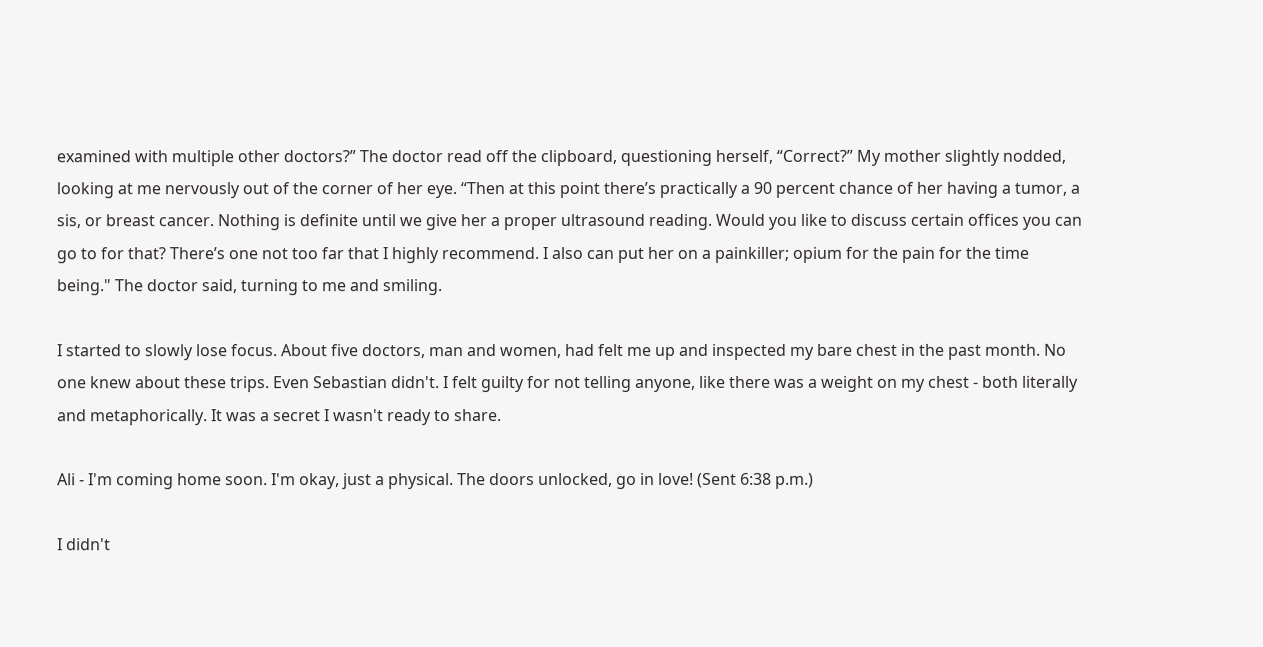examined with multiple other doctors?” The doctor read off the clipboard, questioning herself, “Correct?” My mother slightly nodded, looking at me nervously out of the corner of her eye. “Then at this point there’s practically a 90 percent chance of her having a tumor, a sis, or breast cancer. Nothing is definite until we give her a proper ultrasound reading. Would you like to discuss certain offices you can go to for that? There’s one not too far that I highly recommend. I also can put her on a painkiller; opium for the pain for the time being." The doctor said, turning to me and smiling.

I started to slowly lose focus. About five doctors, man and women, had felt me up and inspected my bare chest in the past month. No one knew about these trips. Even Sebastian didn't. I felt guilty for not telling anyone, like there was a weight on my chest - both literally and metaphorically. It was a secret I wasn't ready to share.

Ali - I'm coming home soon. I'm okay, just a physical. The doors unlocked, go in love! (Sent 6:38 p.m.)

I didn't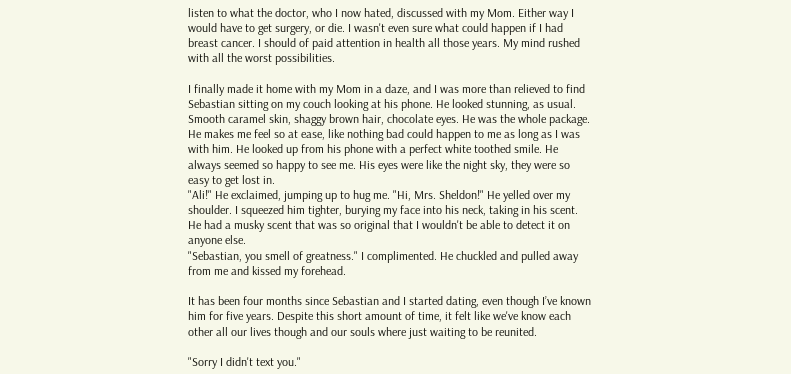listen to what the doctor, who I now hated, discussed with my Mom. Either way I would have to get surgery, or die. I wasn't even sure what could happen if I had breast cancer. I should of paid attention in health all those years. My mind rushed with all the worst possibilities.

I finally made it home with my Mom in a daze, and I was more than relieved to find Sebastian sitting on my couch looking at his phone. He looked stunning, as usual. Smooth caramel skin, shaggy brown hair, chocolate eyes. He was the whole package. He makes me feel so at ease, like nothing bad could happen to me as long as I was with him. He looked up from his phone with a perfect white toothed smile. He always seemed so happy to see me. His eyes were like the night sky, they were so easy to get lost in.
"Ali!" He exclaimed, jumping up to hug me. "Hi, Mrs. Sheldon!" He yelled over my shoulder. I squeezed him tighter, burying my face into his neck, taking in his scent. He had a musky scent that was so original that I wouldn't be able to detect it on anyone else.
"Sebastian, you smell of greatness." I complimented. He chuckled and pulled away from me and kissed my forehead.

It has been four months since Sebastian and I started dating, even though I’ve known him for five years. Despite this short amount of time, it felt like we've know each other all our lives though and our souls where just waiting to be reunited.

"Sorry I didn't text you."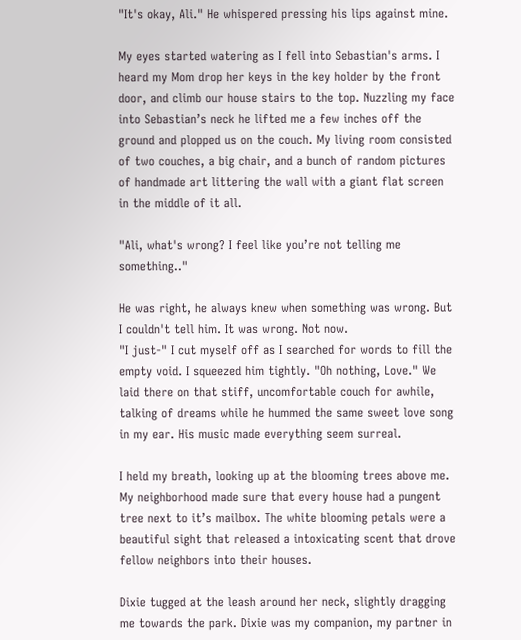"It's okay, Ali." He whispered pressing his lips against mine.

My eyes started watering as I fell into Sebastian's arms. I heard my Mom drop her keys in the key holder by the front door, and climb our house stairs to the top. Nuzzling my face into Sebastian’s neck he lifted me a few inches off the ground and plopped us on the couch. My living room consisted of two couches, a big chair, and a bunch of random pictures of handmade art littering the wall with a giant flat screen in the middle of it all.

"Ali, what's wrong? I feel like you’re not telling me something.."

He was right, he always knew when something was wrong. But I couldn't tell him. It was wrong. Not now.
"I just-" I cut myself off as I searched for words to fill the empty void. I squeezed him tightly. "Oh nothing, Love." We laid there on that stiff, uncomfortable couch for awhile, talking of dreams while he hummed the same sweet love song in my ear. His music made everything seem surreal.

I held my breath, looking up at the blooming trees above me. My neighborhood made sure that every house had a pungent tree next to it’s mailbox. The white blooming petals were a beautiful sight that released a intoxicating scent that drove fellow neighbors into their houses.

Dixie tugged at the leash around her neck, slightly dragging me towards the park. Dixie was my companion, my partner in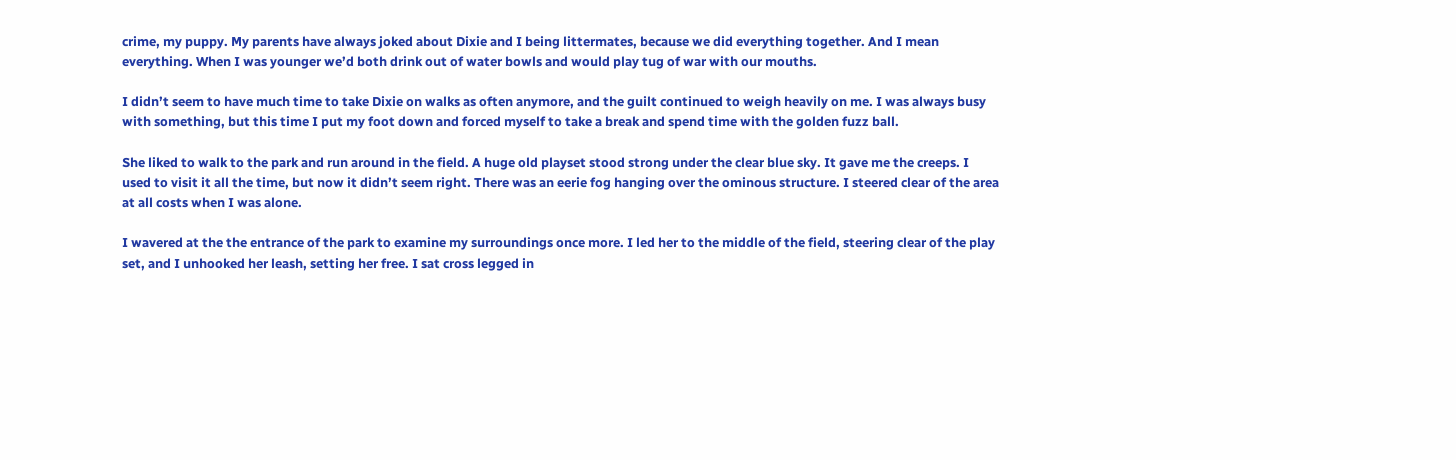crime, my puppy. My parents have always joked about Dixie and I being littermates, because we did everything together. And I mean everything. When I was younger we’d both drink out of water bowls and would play tug of war with our mouths.

I didn’t seem to have much time to take Dixie on walks as often anymore, and the guilt continued to weigh heavily on me. I was always busy with something, but this time I put my foot down and forced myself to take a break and spend time with the golden fuzz ball.

She liked to walk to the park and run around in the field. A huge old playset stood strong under the clear blue sky. It gave me the creeps. I used to visit it all the time, but now it didn’t seem right. There was an eerie fog hanging over the ominous structure. I steered clear of the area at all costs when I was alone.

I wavered at the the entrance of the park to examine my surroundings once more. I led her to the middle of the field, steering clear of the play set, and I unhooked her leash, setting her free. I sat cross legged in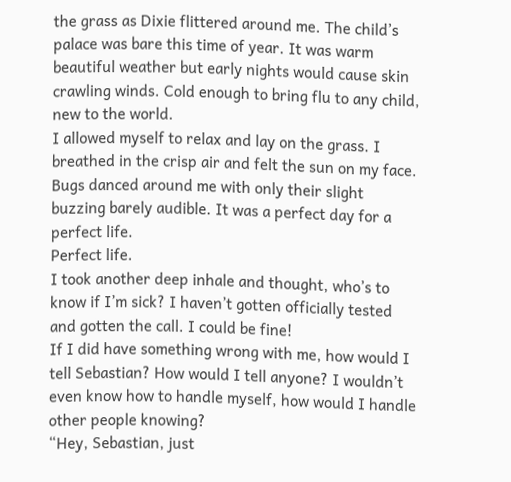the grass as Dixie flittered around me. The child’s palace was bare this time of year. It was warm beautiful weather but early nights would cause skin crawling winds. Cold enough to bring flu to any child, new to the world.
I allowed myself to relax and lay on the grass. I breathed in the crisp air and felt the sun on my face. Bugs danced around me with only their slight buzzing barely audible. It was a perfect day for a perfect life.
Perfect life.
I took another deep inhale and thought, who’s to know if I’m sick? I haven’t gotten officially tested and gotten the call. I could be fine!
If I did have something wrong with me, how would I tell Sebastian? How would I tell anyone? I wouldn’t even know how to handle myself, how would I handle other people knowing?
“Hey, Sebastian, just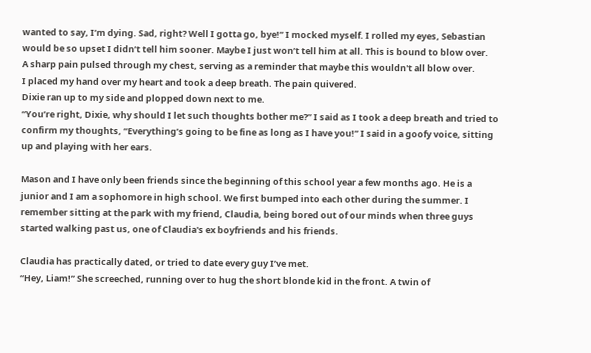wanted to say, I’m dying. Sad, right? Well I gotta go, bye!” I mocked myself. I rolled my eyes, Sebastian would be so upset I didn’t tell him sooner. Maybe I just won’t tell him at all. This is bound to blow over.
A sharp pain pulsed through my chest, serving as a reminder that maybe this wouldn't all blow over.
I placed my hand over my heart and took a deep breath. The pain quivered.
Dixie ran up to my side and plopped down next to me.
“You’re right, Dixie, why should I let such thoughts bother me?” I said as I took a deep breath and tried to confirm my thoughts, “Everything’s going to be fine as long as I have you!” I said in a goofy voice, sitting up and playing with her ears.

Mason and I have only been friends since the beginning of this school year a few months ago. He is a junior and I am a sophomore in high school. We first bumped into each other during the summer. I remember sitting at the park with my friend, Claudia, being bored out of our minds when three guys started walking past us, one of Claudia's ex boyfriends and his friends.

Claudia has practically dated, or tried to date every guy I’ve met.
“Hey, Liam!” She screeched, running over to hug the short blonde kid in the front. A twin of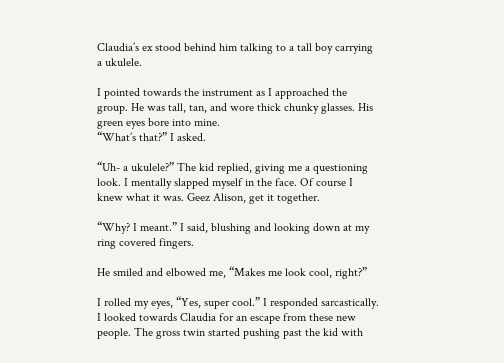Claudia’s ex stood behind him talking to a tall boy carrying a ukulele.

I pointed towards the instrument as I approached the group. He was tall, tan, and wore thick chunky glasses. His green eyes bore into mine.
“What’s that?” I asked.

“Uh- a ukulele?” The kid replied, giving me a questioning look. I mentally slapped myself in the face. Of course I knew what it was. Geez Alison, get it together.

“Why? I meant.” I said, blushing and looking down at my ring covered fingers.

He smiled and elbowed me, “Makes me look cool, right?”

I rolled my eyes, “Yes, super cool.” I responded sarcastically.
I looked towards Claudia for an escape from these new people. The gross twin started pushing past the kid with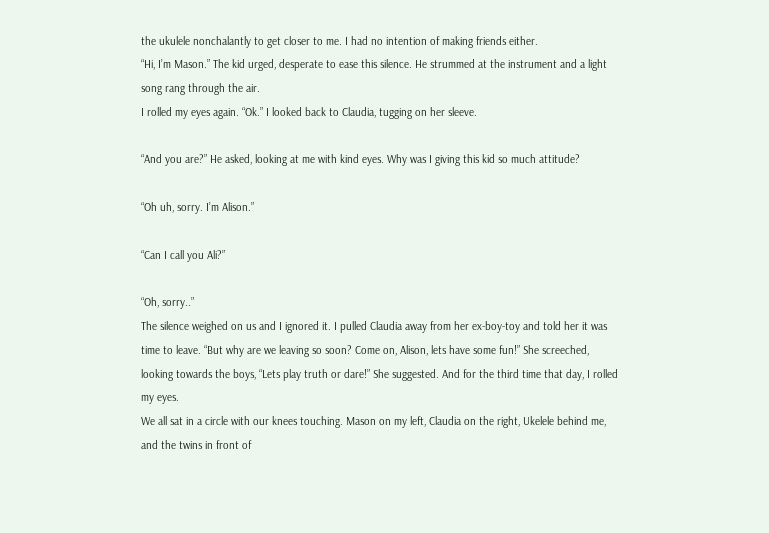the ukulele nonchalantly to get closer to me. I had no intention of making friends either.
“Hi, I’m Mason.” The kid urged, desperate to ease this silence. He strummed at the instrument and a light song rang through the air.
I rolled my eyes again. “Ok.” I looked back to Claudia, tugging on her sleeve.

“And you are?” He asked, looking at me with kind eyes. Why was I giving this kid so much attitude?

“Oh uh, sorry. I’m Alison.”

“Can I call you Ali?”

“Oh, sorry..”
The silence weighed on us and I ignored it. I pulled Claudia away from her ex-boy-toy and told her it was time to leave. “But why are we leaving so soon? Come on, Alison, lets have some fun!” She screeched, looking towards the boys, “Lets play truth or dare!” She suggested. And for the third time that day, I rolled my eyes.
We all sat in a circle with our knees touching. Mason on my left, Claudia on the right, Ukelele behind me, and the twins in front of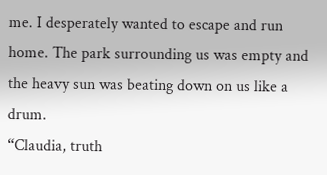me. I desperately wanted to escape and run home. The park surrounding us was empty and the heavy sun was beating down on us like a drum.
“Claudia, truth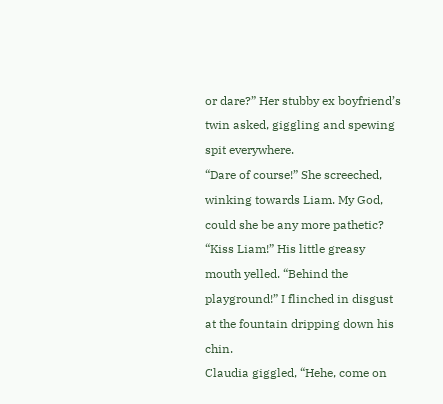or dare?” Her stubby ex boyfriend’s twin asked, giggling and spewing spit everywhere.
“Dare of course!” She screeched, winking towards Liam. My God, could she be any more pathetic?
“Kiss Liam!” His little greasy mouth yelled. “Behind the playground!” I flinched in disgust at the fountain dripping down his chin.
Claudia giggled, “Hehe, come on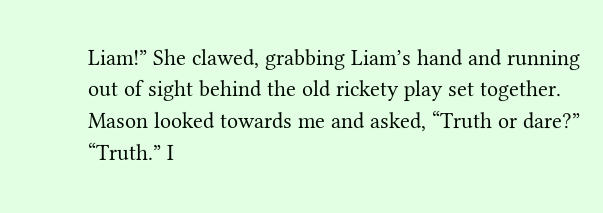Liam!” She clawed, grabbing Liam’s hand and running out of sight behind the old rickety play set together. Mason looked towards me and asked, “Truth or dare?”
“Truth.” I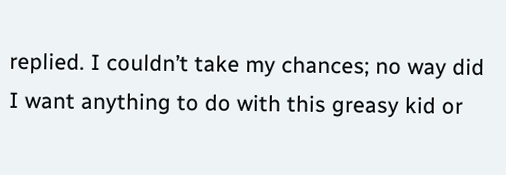replied. I couldn’t take my chances; no way did I want anything to do with this greasy kid or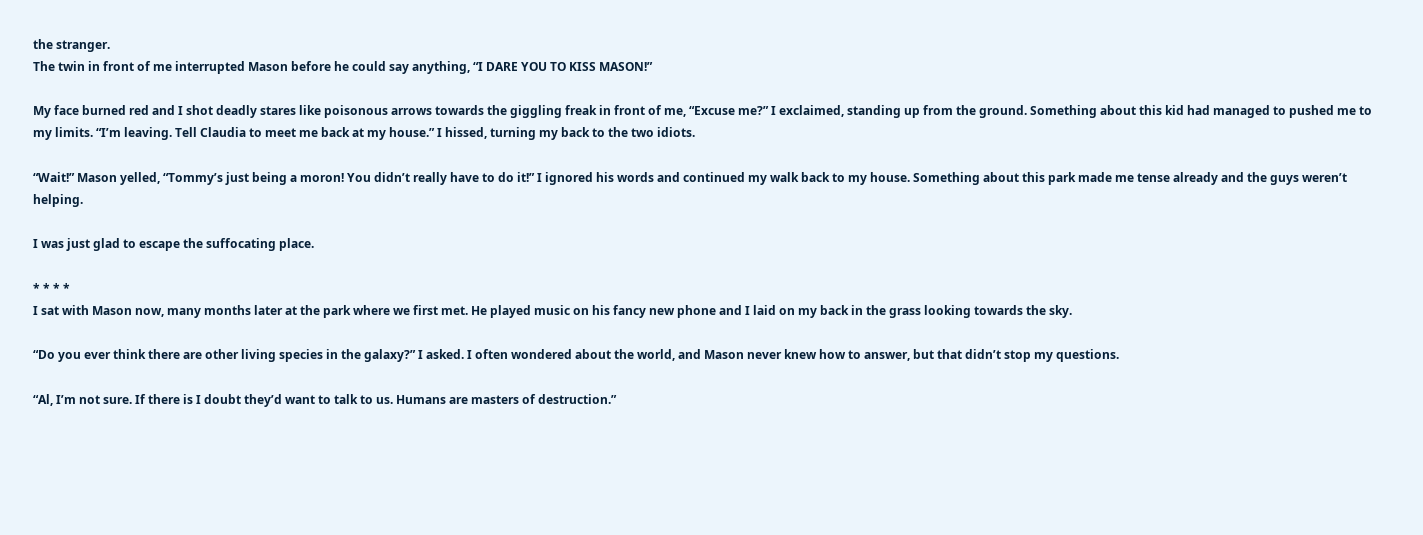the stranger.
The twin in front of me interrupted Mason before he could say anything, “I DARE YOU TO KISS MASON!”

My face burned red and I shot deadly stares like poisonous arrows towards the giggling freak in front of me, “Excuse me?” I exclaimed, standing up from the ground. Something about this kid had managed to pushed me to my limits. “I’m leaving. Tell Claudia to meet me back at my house.” I hissed, turning my back to the two idiots.

“Wait!” Mason yelled, “Tommy’s just being a moron! You didn’t really have to do it!” I ignored his words and continued my walk back to my house. Something about this park made me tense already and the guys weren’t helping.

I was just glad to escape the suffocating place.

* * * *
I sat with Mason now, many months later at the park where we first met. He played music on his fancy new phone and I laid on my back in the grass looking towards the sky.

“Do you ever think there are other living species in the galaxy?” I asked. I often wondered about the world, and Mason never knew how to answer, but that didn’t stop my questions.

“Al, I’m not sure. If there is I doubt they’d want to talk to us. Humans are masters of destruction.”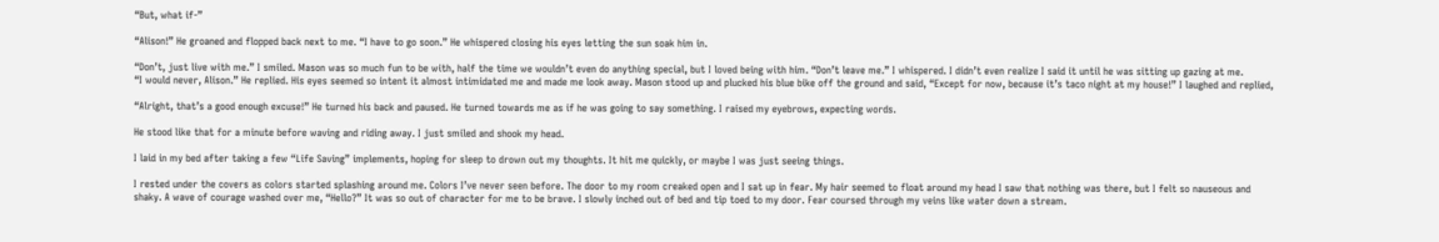“But, what if-”

“Alison!” He groaned and flopped back next to me. “I have to go soon.” He whispered closing his eyes letting the sun soak him in.

“Don’t, just live with me.” I smiled. Mason was so much fun to be with, half the time we wouldn’t even do anything special, but I loved being with him. “Don’t leave me.” I whispered. I didn’t even realize I said it until he was sitting up gazing at me.
“I would never, Alison.” He replied. His eyes seemed so intent it almost intimidated me and made me look away. Mason stood up and plucked his blue bike off the ground and said, “Except for now, because it’s taco night at my house!” I laughed and replied,

“Alright, that’s a good enough excuse!” He turned his back and paused. He turned towards me as if he was going to say something. I raised my eyebrows, expecting words.

He stood like that for a minute before waving and riding away. I just smiled and shook my head.

I laid in my bed after taking a few “Life Saving” implements, hoping for sleep to drown out my thoughts. It hit me quickly, or maybe I was just seeing things.

I rested under the covers as colors started splashing around me. Colors I’ve never seen before. The door to my room creaked open and I sat up in fear. My hair seemed to float around my head I saw that nothing was there, but I felt so nauseous and shaky. A wave of courage washed over me, “Hello?” It was so out of character for me to be brave. I slowly inched out of bed and tip toed to my door. Fear coursed through my veins like water down a stream.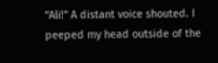“Ali!” A distant voice shouted. I peeped my head outside of the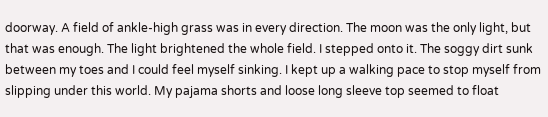doorway. A field of ankle-high grass was in every direction. The moon was the only light, but that was enough. The light brightened the whole field. I stepped onto it. The soggy dirt sunk between my toes and I could feel myself sinking. I kept up a walking pace to stop myself from slipping under this world. My pajama shorts and loose long sleeve top seemed to float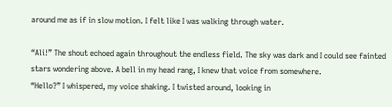around me as if in slow motion. I felt like I was walking through water.

“Ali!” The shout echoed again throughout the endless field. The sky was dark and I could see fainted stars wondering above. A bell in my head rang, I knew that voice from somewhere.
“Hello?” I whispered, my voice shaking. I twisted around, looking in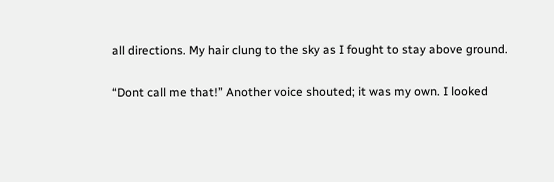all directions. My hair clung to the sky as I fought to stay above ground.

“Dont call me that!” Another voice shouted; it was my own. I looked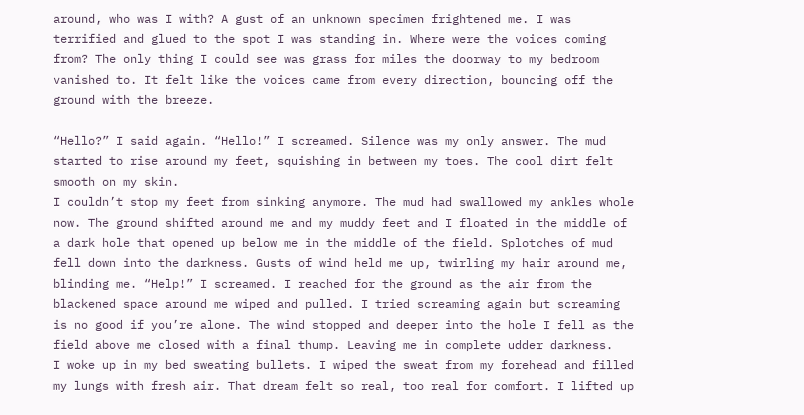around, who was I with? A gust of an unknown specimen frightened me. I was terrified and glued to the spot I was standing in. Where were the voices coming from? The only thing I could see was grass for miles the doorway to my bedroom vanished to. It felt like the voices came from every direction, bouncing off the ground with the breeze.

“Hello?” I said again. “Hello!” I screamed. Silence was my only answer. The mud started to rise around my feet, squishing in between my toes. The cool dirt felt smooth on my skin.
I couldn’t stop my feet from sinking anymore. The mud had swallowed my ankles whole now. The ground shifted around me and my muddy feet and I floated in the middle of a dark hole that opened up below me in the middle of the field. Splotches of mud fell down into the darkness. Gusts of wind held me up, twirling my hair around me, blinding me. “Help!” I screamed. I reached for the ground as the air from the blackened space around me wiped and pulled. I tried screaming again but screaming is no good if you’re alone. The wind stopped and deeper into the hole I fell as the field above me closed with a final thump. Leaving me in complete udder darkness.
I woke up in my bed sweating bullets. I wiped the sweat from my forehead and filled my lungs with fresh air. That dream felt so real, too real for comfort. I lifted up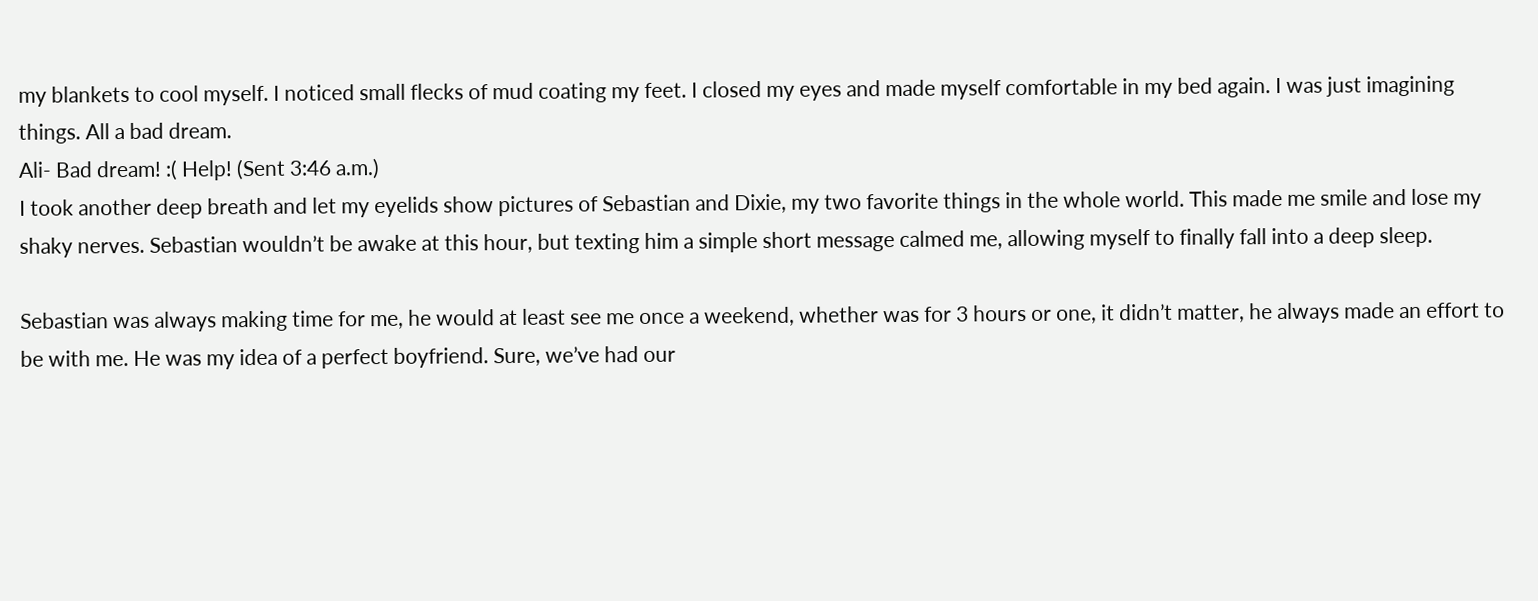my blankets to cool myself. I noticed small flecks of mud coating my feet. I closed my eyes and made myself comfortable in my bed again. I was just imagining things. All a bad dream.
Ali- Bad dream! :( Help! (Sent 3:46 a.m.)
I took another deep breath and let my eyelids show pictures of Sebastian and Dixie, my two favorite things in the whole world. This made me smile and lose my shaky nerves. Sebastian wouldn’t be awake at this hour, but texting him a simple short message calmed me, allowing myself to finally fall into a deep sleep.

Sebastian was always making time for me, he would at least see me once a weekend, whether was for 3 hours or one, it didn’t matter, he always made an effort to be with me. He was my idea of a perfect boyfriend. Sure, we’ve had our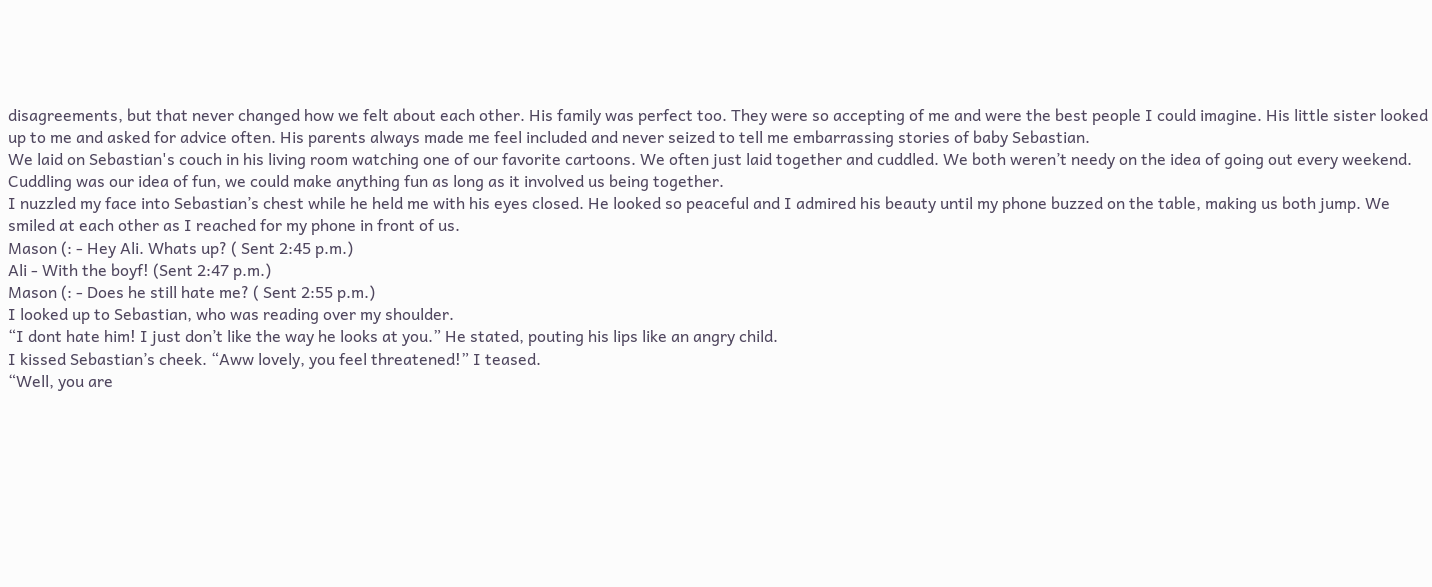disagreements, but that never changed how we felt about each other. His family was perfect too. They were so accepting of me and were the best people I could imagine. His little sister looked up to me and asked for advice often. His parents always made me feel included and never seized to tell me embarrassing stories of baby Sebastian.
We laid on Sebastian's couch in his living room watching one of our favorite cartoons. We often just laid together and cuddled. We both weren’t needy on the idea of going out every weekend. Cuddling was our idea of fun, we could make anything fun as long as it involved us being together.
I nuzzled my face into Sebastian’s chest while he held me with his eyes closed. He looked so peaceful and I admired his beauty until my phone buzzed on the table, making us both jump. We smiled at each other as I reached for my phone in front of us.
Mason (: - Hey Ali. Whats up? ( Sent 2:45 p.m.)
Ali - With the boyf! (Sent 2:47 p.m.)
Mason (: - Does he still hate me? ( Sent 2:55 p.m.)
I looked up to Sebastian, who was reading over my shoulder.
“I dont hate him! I just don’t like the way he looks at you.” He stated, pouting his lips like an angry child.
I kissed Sebastian’s cheek. “Aww lovely, you feel threatened!” I teased.
“Well, you are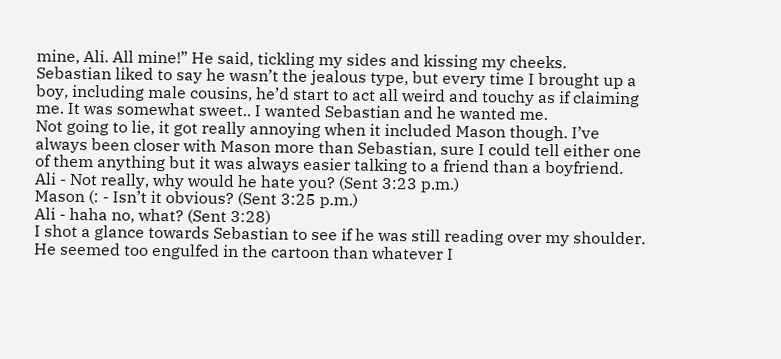mine, Ali. All mine!” He said, tickling my sides and kissing my cheeks.
Sebastian liked to say he wasn’t the jealous type, but every time I brought up a boy, including male cousins, he’d start to act all weird and touchy as if claiming me. It was somewhat sweet.. I wanted Sebastian and he wanted me.
Not going to lie, it got really annoying when it included Mason though. I’ve always been closer with Mason more than Sebastian, sure I could tell either one of them anything but it was always easier talking to a friend than a boyfriend.
Ali - Not really, why would he hate you? (Sent 3:23 p.m.)
Mason (: - Isn’t it obvious? (Sent 3:25 p.m.)
Ali - haha no, what? (Sent 3:28)
I shot a glance towards Sebastian to see if he was still reading over my shoulder. He seemed too engulfed in the cartoon than whatever I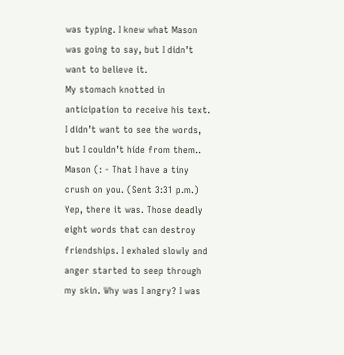was typing. I knew what Mason was going to say, but I didn’t want to believe it.
My stomach knotted in anticipation to receive his text. I didn’t want to see the words, but I couldn’t hide from them..
Mason (: - That I have a tiny crush on you. (Sent 3:31 p.m.)
Yep, there it was. Those deadly eight words that can destroy friendships. I exhaled slowly and anger started to seep through my skin. Why was I angry? I was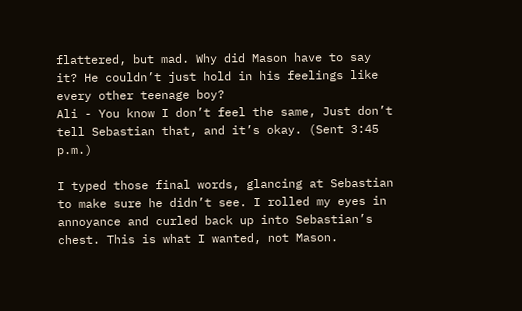flattered, but mad. Why did Mason have to say it? He couldn’t just hold in his feelings like every other teenage boy?
Ali - You know I don’t feel the same, Just don’t tell Sebastian that, and it’s okay. (Sent 3:45 p.m.)

I typed those final words, glancing at Sebastian to make sure he didn’t see. I rolled my eyes in annoyance and curled back up into Sebastian’s chest. This is what I wanted, not Mason.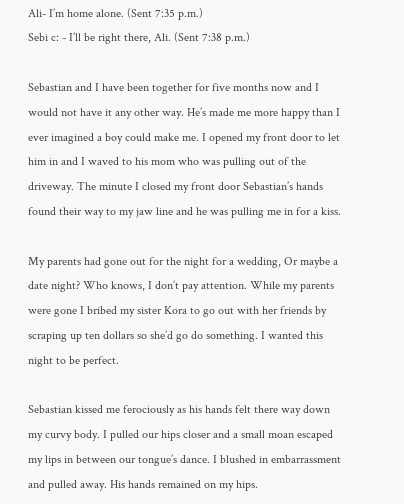Ali- I’m home alone. (Sent 7:35 p.m.)
Sebi c: - I’ll be right there, Ali. (Sent 7:38 p.m.)

Sebastian and I have been together for five months now and I would not have it any other way. He’s made me more happy than I ever imagined a boy could make me. I opened my front door to let him in and I waved to his mom who was pulling out of the driveway. The minute I closed my front door Sebastian’s hands found their way to my jaw line and he was pulling me in for a kiss.

My parents had gone out for the night for a wedding, Or maybe a date night? Who knows, I don’t pay attention. While my parents were gone I bribed my sister Kora to go out with her friends by scraping up ten dollars so she’d go do something. I wanted this night to be perfect.

Sebastian kissed me ferociously as his hands felt there way down my curvy body. I pulled our hips closer and a small moan escaped my lips in between our tongue’s dance. I blushed in embarrassment and pulled away. His hands remained on my hips.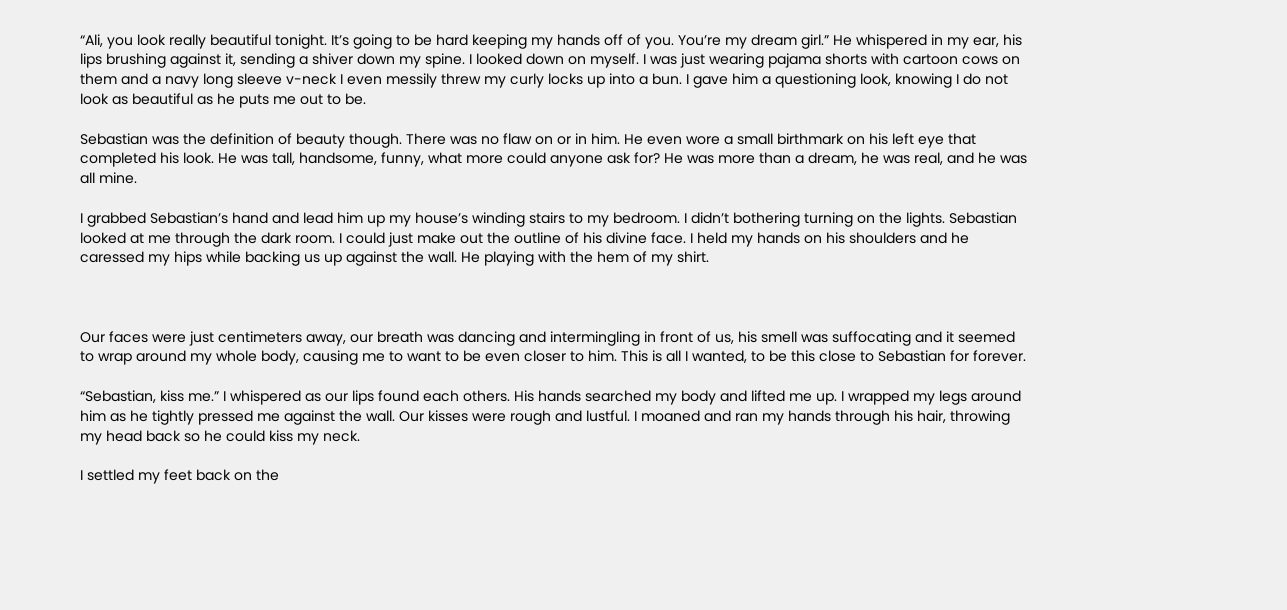“Ali, you look really beautiful tonight. It’s going to be hard keeping my hands off of you. You’re my dream girl.” He whispered in my ear, his lips brushing against it, sending a shiver down my spine. I looked down on myself. I was just wearing pajama shorts with cartoon cows on them and a navy long sleeve v-neck I even messily threw my curly locks up into a bun. I gave him a questioning look, knowing I do not look as beautiful as he puts me out to be.

Sebastian was the definition of beauty though. There was no flaw on or in him. He even wore a small birthmark on his left eye that completed his look. He was tall, handsome, funny, what more could anyone ask for? He was more than a dream, he was real, and he was all mine.

I grabbed Sebastian’s hand and lead him up my house’s winding stairs to my bedroom. I didn’t bothering turning on the lights. Sebastian looked at me through the dark room. I could just make out the outline of his divine face. I held my hands on his shoulders and he caressed my hips while backing us up against the wall. He playing with the hem of my shirt.



Our faces were just centimeters away, our breath was dancing and intermingling in front of us, his smell was suffocating and it seemed to wrap around my whole body, causing me to want to be even closer to him. This is all I wanted, to be this close to Sebastian for forever.

“Sebastian, kiss me.” I whispered as our lips found each others. His hands searched my body and lifted me up. I wrapped my legs around him as he tightly pressed me against the wall. Our kisses were rough and lustful. I moaned and ran my hands through his hair, throwing my head back so he could kiss my neck.

I settled my feet back on the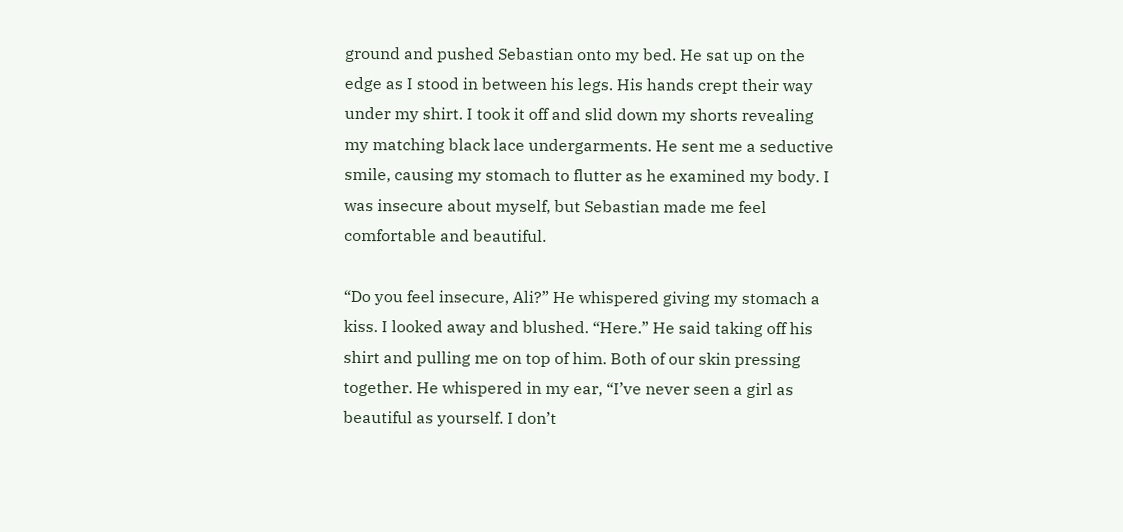ground and pushed Sebastian onto my bed. He sat up on the edge as I stood in between his legs. His hands crept their way under my shirt. I took it off and slid down my shorts revealing my matching black lace undergarments. He sent me a seductive smile, causing my stomach to flutter as he examined my body. I was insecure about myself, but Sebastian made me feel comfortable and beautiful.

“Do you feel insecure, Ali?” He whispered giving my stomach a kiss. I looked away and blushed. “Here.” He said taking off his shirt and pulling me on top of him. Both of our skin pressing together. He whispered in my ear, “I’ve never seen a girl as beautiful as yourself. I don’t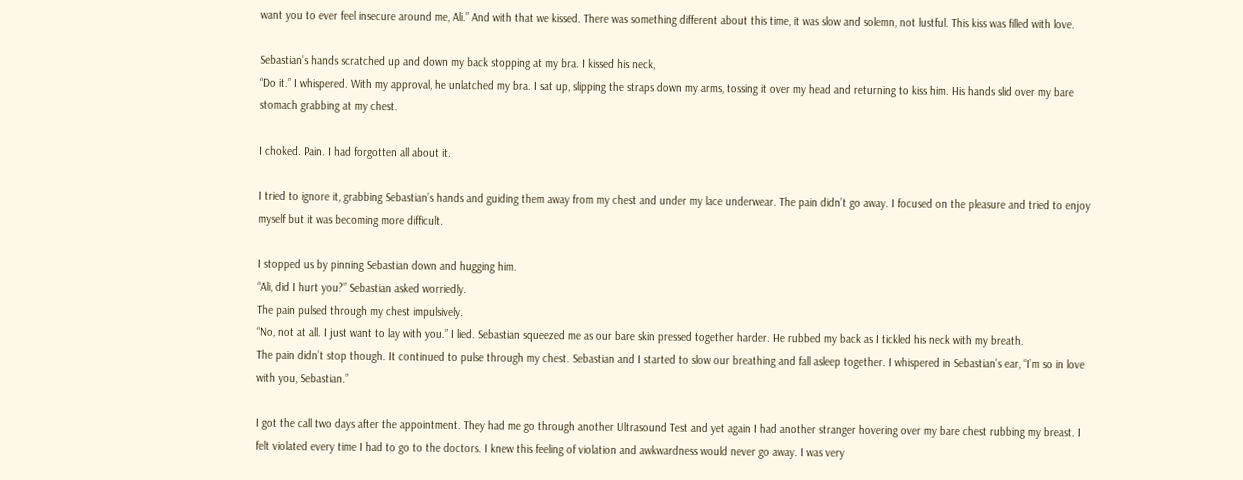want you to ever feel insecure around me, Ali.” And with that we kissed. There was something different about this time, it was slow and solemn, not lustful. This kiss was filled with love.

Sebastian’s hands scratched up and down my back stopping at my bra. I kissed his neck,
“Do it.” I whispered. With my approval, he unlatched my bra. I sat up, slipping the straps down my arms, tossing it over my head and returning to kiss him. His hands slid over my bare stomach grabbing at my chest.

I choked. Pain. I had forgotten all about it.

I tried to ignore it, grabbing Sebastian’s hands and guiding them away from my chest and under my lace underwear. The pain didn’t go away. I focused on the pleasure and tried to enjoy myself but it was becoming more difficult.

I stopped us by pinning Sebastian down and hugging him.
“Ali, did I hurt you?” Sebastian asked worriedly.
The pain pulsed through my chest impulsively.
“No, not at all. I just want to lay with you.” I lied. Sebastian squeezed me as our bare skin pressed together harder. He rubbed my back as I tickled his neck with my breath.
The pain didn’t stop though. It continued to pulse through my chest. Sebastian and I started to slow our breathing and fall asleep together. I whispered in Sebastian’s ear, “I’m so in love with you, Sebastian.”

I got the call two days after the appointment. They had me go through another Ultrasound Test and yet again I had another stranger hovering over my bare chest rubbing my breast. I felt violated every time I had to go to the doctors. I knew this feeling of violation and awkwardness would never go away. I was very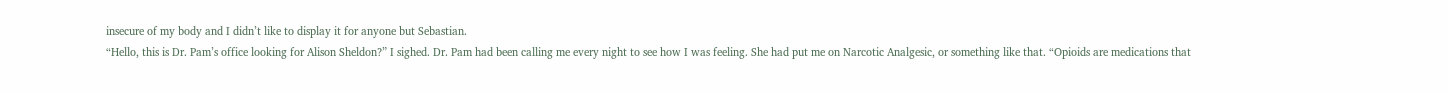insecure of my body and I didn’t like to display it for anyone but Sebastian.
“Hello, this is Dr. Pam’s office looking for Alison Sheldon?” I sighed. Dr. Pam had been calling me every night to see how I was feeling. She had put me on Narcotic Analgesic, or something like that. “Opioids are medications that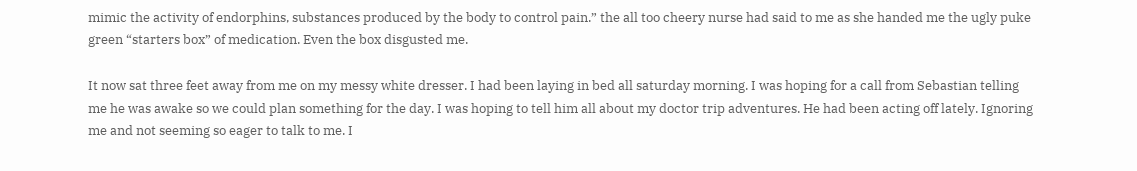mimic the activity of endorphins, substances produced by the body to control pain.” the all too cheery nurse had said to me as she handed me the ugly puke green “starters box” of medication. Even the box disgusted me.

It now sat three feet away from me on my messy white dresser. I had been laying in bed all saturday morning. I was hoping for a call from Sebastian telling me he was awake so we could plan something for the day. I was hoping to tell him all about my doctor trip adventures. He had been acting off lately. Ignoring me and not seeming so eager to talk to me. I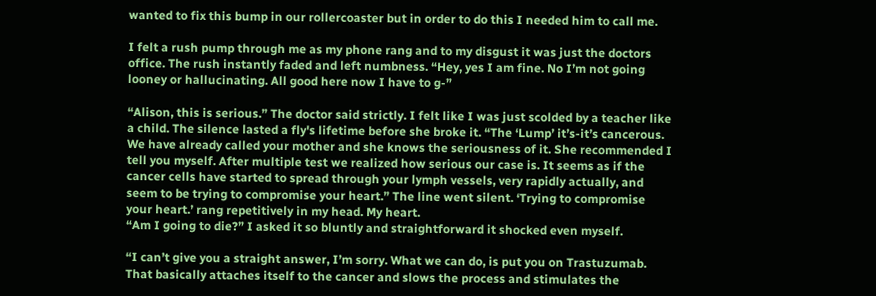wanted to fix this bump in our rollercoaster but in order to do this I needed him to call me.

I felt a rush pump through me as my phone rang and to my disgust it was just the doctors office. The rush instantly faded and left numbness. “Hey, yes I am fine. No I’m not going looney or hallucinating. All good here now I have to g-”

“Alison, this is serious.” The doctor said strictly. I felt like I was just scolded by a teacher like a child. The silence lasted a fly's lifetime before she broke it. “The ‘Lump’ it’s-it’s cancerous. We have already called your mother and she knows the seriousness of it. She recommended I tell you myself. After multiple test we realized how serious our case is. It seems as if the cancer cells have started to spread through your lymph vessels, very rapidly actually, and seem to be trying to compromise your heart.” The line went silent. ‘Trying to compromise your heart.’ rang repetitively in my head. My heart.
“Am I going to die?” I asked it so bluntly and straightforward it shocked even myself.

“I can’t give you a straight answer, I’m sorry. What we can do, is put you on Trastuzumab. That basically attaches itself to the cancer and slows the process and stimulates the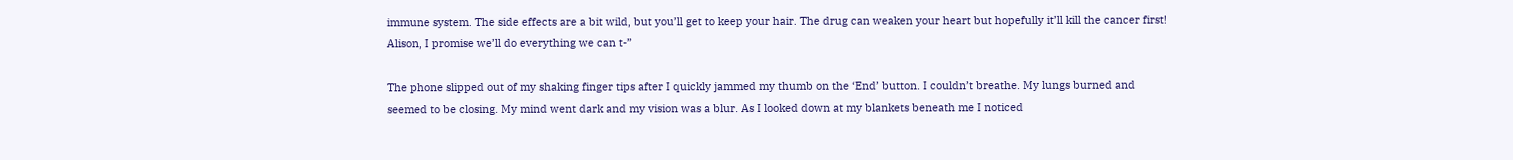immune system. The side effects are a bit wild, but you’ll get to keep your hair. The drug can weaken your heart but hopefully it’ll kill the cancer first! Alison, I promise we’ll do everything we can t-”

The phone slipped out of my shaking finger tips after I quickly jammed my thumb on the ‘End’ button. I couldn’t breathe. My lungs burned and seemed to be closing. My mind went dark and my vision was a blur. As I looked down at my blankets beneath me I noticed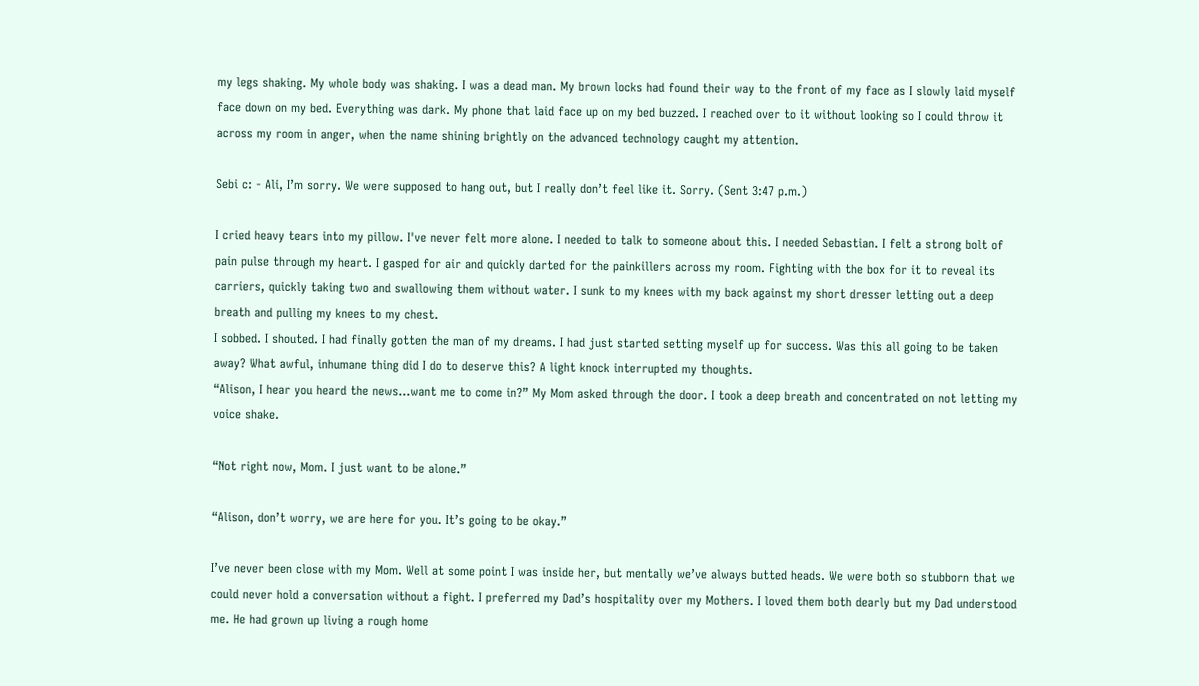my legs shaking. My whole body was shaking. I was a dead man. My brown locks had found their way to the front of my face as I slowly laid myself face down on my bed. Everything was dark. My phone that laid face up on my bed buzzed. I reached over to it without looking so I could throw it across my room in anger, when the name shining brightly on the advanced technology caught my attention.

Sebi c: - Ali, I’m sorry. We were supposed to hang out, but I really don’t feel like it. Sorry. (Sent 3:47 p.m.)

I cried heavy tears into my pillow. I've never felt more alone. I needed to talk to someone about this. I needed Sebastian. I felt a strong bolt of pain pulse through my heart. I gasped for air and quickly darted for the painkillers across my room. Fighting with the box for it to reveal its carriers, quickly taking two and swallowing them without water. I sunk to my knees with my back against my short dresser letting out a deep breath and pulling my knees to my chest.
I sobbed. I shouted. I had finally gotten the man of my dreams. I had just started setting myself up for success. Was this all going to be taken away? What awful, inhumane thing did I do to deserve this? A light knock interrupted my thoughts.
“Alison, I hear you heard the news...want me to come in?” My Mom asked through the door. I took a deep breath and concentrated on not letting my voice shake.

“Not right now, Mom. I just want to be alone.”

“Alison, don’t worry, we are here for you. It’s going to be okay.”

I’ve never been close with my Mom. Well at some point I was inside her, but mentally we’ve always butted heads. We were both so stubborn that we could never hold a conversation without a fight. I preferred my Dad’s hospitality over my Mothers. I loved them both dearly but my Dad understood me. He had grown up living a rough home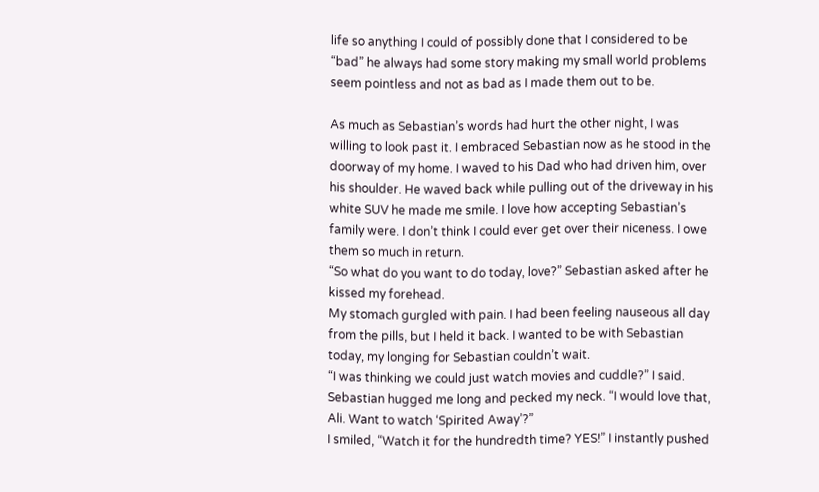life so anything I could of possibly done that I considered to be “bad” he always had some story making my small world problems seem pointless and not as bad as I made them out to be.

As much as Sebastian’s words had hurt the other night, I was willing to look past it. I embraced Sebastian now as he stood in the doorway of my home. I waved to his Dad who had driven him, over his shoulder. He waved back while pulling out of the driveway in his white SUV he made me smile. I love how accepting Sebastian’s family were. I don’t think I could ever get over their niceness. I owe them so much in return.
“So what do you want to do today, love?” Sebastian asked after he kissed my forehead.
My stomach gurgled with pain. I had been feeling nauseous all day from the pills, but I held it back. I wanted to be with Sebastian today, my longing for Sebastian couldn’t wait.
“I was thinking we could just watch movies and cuddle?” I said. Sebastian hugged me long and pecked my neck. “I would love that, Ali. Want to watch ‘Spirited Away’?”
I smiled, “Watch it for the hundredth time? YES!” I instantly pushed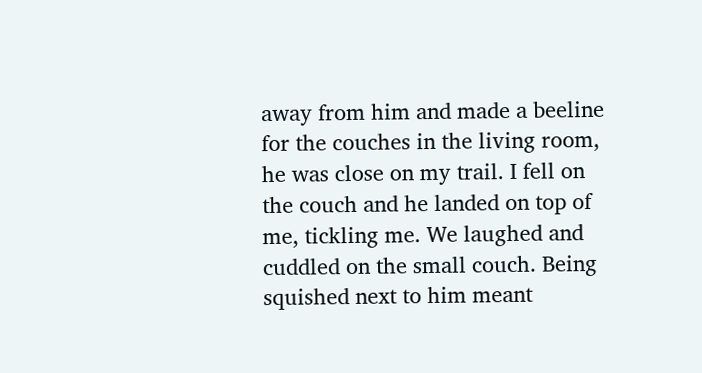away from him and made a beeline for the couches in the living room, he was close on my trail. I fell on the couch and he landed on top of me, tickling me. We laughed and cuddled on the small couch. Being squished next to him meant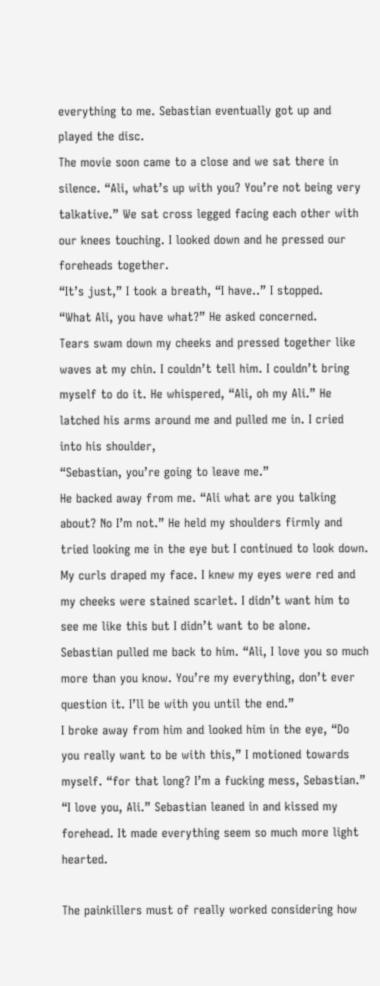everything to me. Sebastian eventually got up and played the disc.
The movie soon came to a close and we sat there in silence. “Ali, what’s up with you? You’re not being very talkative.” We sat cross legged facing each other with our knees touching. I looked down and he pressed our foreheads together.
“It’s just,” I took a breath, “I have..” I stopped.
“What Ali, you have what?” He asked concerned.
Tears swam down my cheeks and pressed together like waves at my chin. I couldn’t tell him. I couldn’t bring myself to do it. He whispered, “Ali, oh my Ali.” He latched his arms around me and pulled me in. I cried into his shoulder,
“Sebastian, you’re going to leave me.”
He backed away from me. “Ali what are you talking about? No I’m not.” He held my shoulders firmly and tried looking me in the eye but I continued to look down. My curls draped my face. I knew my eyes were red and my cheeks were stained scarlet. I didn’t want him to see me like this but I didn’t want to be alone.
Sebastian pulled me back to him. “Ali, I love you so much more than you know. You’re my everything, don’t ever question it. I’ll be with you until the end.”
I broke away from him and looked him in the eye, “Do you really want to be with this,” I motioned towards myself. “for that long? I’m a fucking mess, Sebastian.”
“I love you, Ali.” Sebastian leaned in and kissed my forehead. It made everything seem so much more light hearted.

The painkillers must of really worked considering how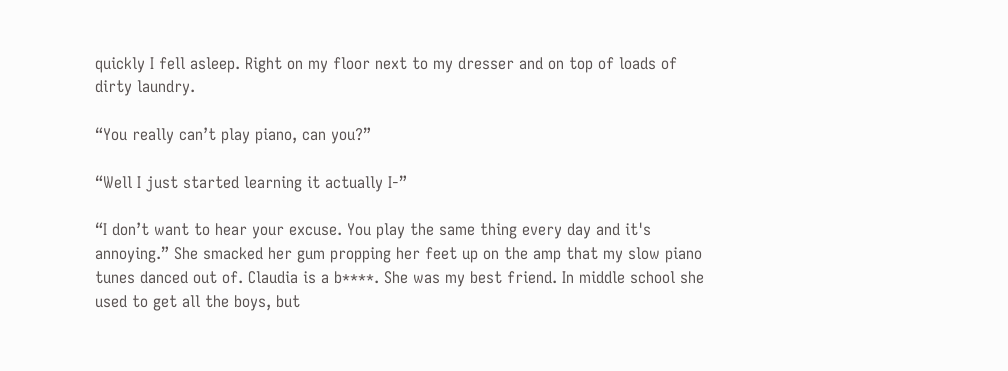quickly I fell asleep. Right on my floor next to my dresser and on top of loads of dirty laundry.

“You really can’t play piano, can you?”

“Well I just started learning it actually I-”

“I don’t want to hear your excuse. You play the same thing every day and it's annoying.” She smacked her gum propping her feet up on the amp that my slow piano tunes danced out of. Claudia is a b****. She was my best friend. In middle school she used to get all the boys, but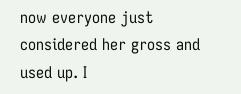now everyone just considered her gross and used up. I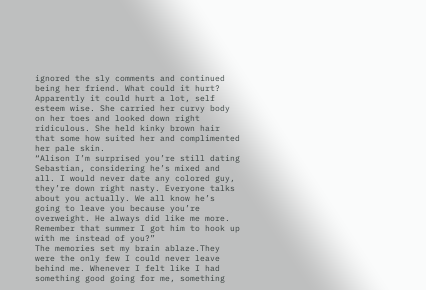ignored the sly comments and continued being her friend. What could it hurt? Apparently it could hurt a lot, self esteem wise. She carried her curvy body on her toes and looked down right ridiculous. She held kinky brown hair that some how suited her and complimented her pale skin.
“Alison I’m surprised you’re still dating Sebastian, considering he’s mixed and all. I would never date any colored guy, they’re down right nasty. Everyone talks about you actually. We all know he’s going to leave you because you’re overweight. He always did like me more. Remember that summer I got him to hook up with me instead of you?”
The memories set my brain ablaze.They were the only few I could never leave behind me. Whenever I felt like I had something good going for me, something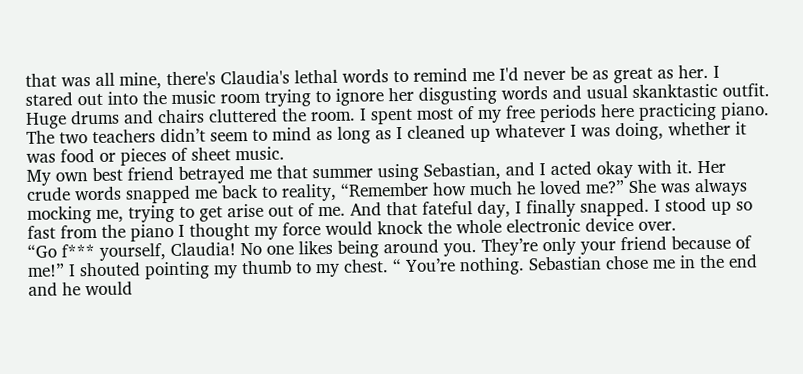that was all mine, there's Claudia's lethal words to remind me I'd never be as great as her. I stared out into the music room trying to ignore her disgusting words and usual skanktastic outfit.
Huge drums and chairs cluttered the room. I spent most of my free periods here practicing piano. The two teachers didn’t seem to mind as long as I cleaned up whatever I was doing, whether it was food or pieces of sheet music.
My own best friend betrayed me that summer using Sebastian, and I acted okay with it. Her crude words snapped me back to reality, “Remember how much he loved me?” She was always mocking me, trying to get arise out of me. And that fateful day, I finally snapped. I stood up so fast from the piano I thought my force would knock the whole electronic device over.
“Go f*** yourself, Claudia! No one likes being around you. They’re only your friend because of me!” I shouted pointing my thumb to my chest. “ You’re nothing. Sebastian chose me in the end and he would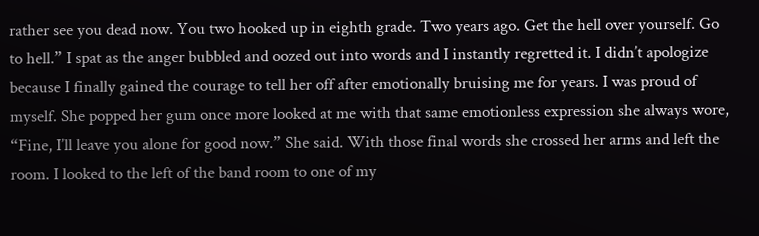rather see you dead now. You two hooked up in eighth grade. Two years ago. Get the hell over yourself. Go to hell.” I spat as the anger bubbled and oozed out into words and I instantly regretted it. I didn’t apologize because I finally gained the courage to tell her off after emotionally bruising me for years. I was proud of myself. She popped her gum once more looked at me with that same emotionless expression she always wore,
“Fine, I’ll leave you alone for good now.” She said. With those final words she crossed her arms and left the room. I looked to the left of the band room to one of my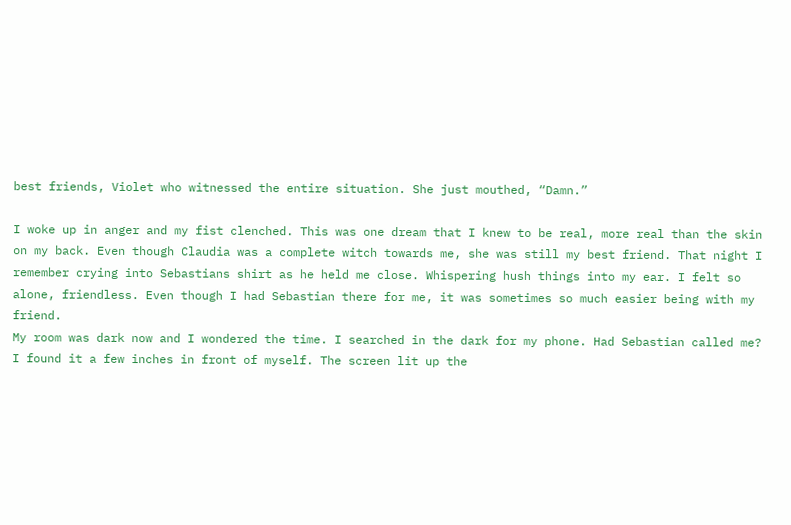best friends, Violet who witnessed the entire situation. She just mouthed, “Damn.”

I woke up in anger and my fist clenched. This was one dream that I knew to be real, more real than the skin on my back. Even though Claudia was a complete witch towards me, she was still my best friend. That night I remember crying into Sebastians shirt as he held me close. Whispering hush things into my ear. I felt so alone, friendless. Even though I had Sebastian there for me, it was sometimes so much easier being with my friend.
My room was dark now and I wondered the time. I searched in the dark for my phone. Had Sebastian called me? I found it a few inches in front of myself. The screen lit up the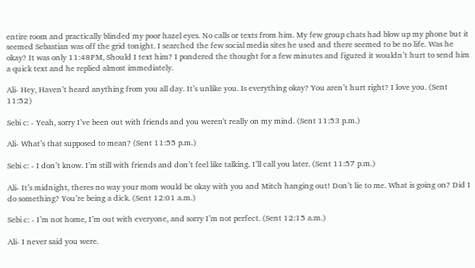entire room and practically blinded my poor hazel eyes. No calls or texts from him. My few group chats had blow up my phone but it seemed Sebastian was off the grid tonight. I searched the few social media sites he used and there seemed to be no life. Was he okay? It was only 11:48PM, Should I text him? I pondered the thought for a few minutes and figured it wouldn’t hurt to send him a quick text and he replied almost immediately.

Ali- Hey, Haven’t heard anything from you all day. It’s unlike you. Is everything okay? You aren’t hurt right? I love you. (Sent 11:52)

Sebi c: - Yeah, sorry I’ve been out with friends and you weren't really on my mind. (Sent 11:53 p.m.)

Ali- What’s that supposed to mean? (Sent 11:55 p.m.)

Sebi c: - I don’t know. I’m still with friends and don’t feel like talking. I’ll call you later. (Sent 11:57 p.m.)

Ali- It’s midnight, theres no way your mom would be okay with you and Mitch hanging out! Don’t lie to me. What is going on? Did I do something? You’re being a dick. (Sent 12:01 a.m.)

Sebi c: - I’m not home, I’m out with everyone, and sorry I’m not perfect. (Sent 12:15 a.m.)

Ali- I never said you were.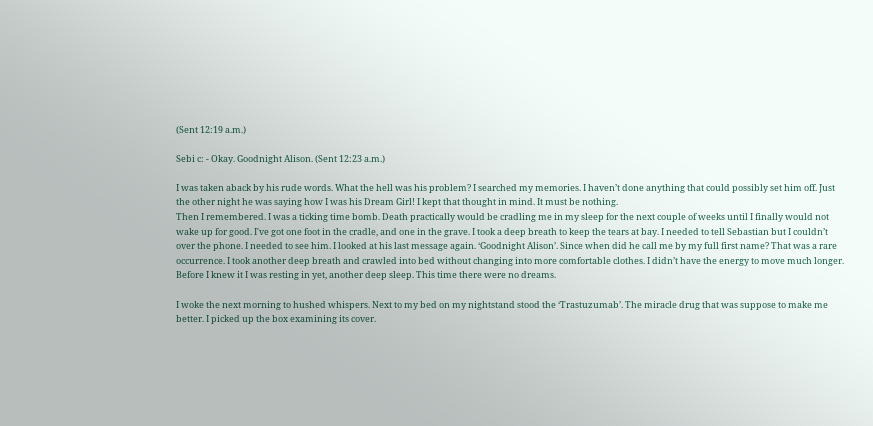(Sent 12:19 a.m.)

Sebi c: - Okay. Goodnight Alison. (Sent 12:23 a.m.)

I was taken aback by his rude words. What the hell was his problem? I searched my memories. I haven’t done anything that could possibly set him off. Just the other night he was saying how I was his Dream Girl! I kept that thought in mind. It must be nothing.
Then I remembered. I was a ticking time bomb. Death practically would be cradling me in my sleep for the next couple of weeks until I finally would not wake up for good. I've got one foot in the cradle, and one in the grave. I took a deep breath to keep the tears at bay. I needed to tell Sebastian but I couldn’t over the phone. I needed to see him. I looked at his last message again. ‘Goodnight Alison’. Since when did he call me by my full first name? That was a rare occurrence. I took another deep breath and crawled into bed without changing into more comfortable clothes. I didn’t have the energy to move much longer. Before I knew it I was resting in yet, another deep sleep. This time there were no dreams.

I woke the next morning to hushed whispers. Next to my bed on my nightstand stood the ‘Trastuzumab’. The miracle drug that was suppose to make me better. I picked up the box examining its cover.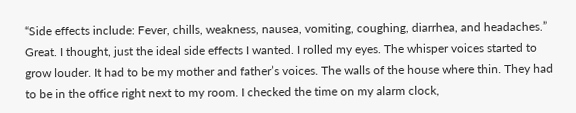“Side effects include: Fever, chills, weakness, nausea, vomiting, coughing, diarrhea, and headaches.” Great. I thought, just the ideal side effects I wanted. I rolled my eyes. The whisper voices started to grow louder. It had to be my mother and father’s voices. The walls of the house where thin. They had to be in the office right next to my room. I checked the time on my alarm clock,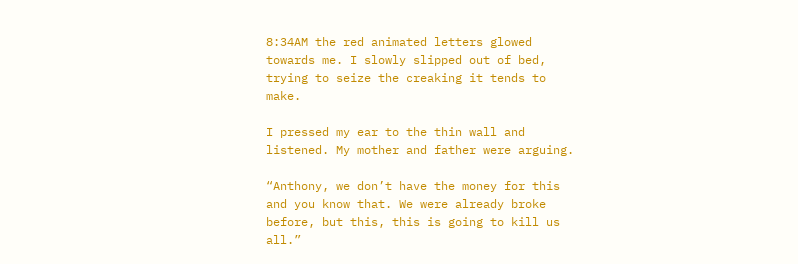8:34AM the red animated letters glowed towards me. I slowly slipped out of bed, trying to seize the creaking it tends to make.

I pressed my ear to the thin wall and listened. My mother and father were arguing.

“Anthony, we don’t have the money for this and you know that. We were already broke before, but this, this is going to kill us all.”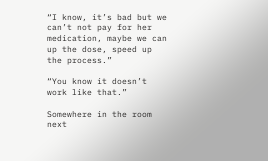“I know, it’s bad but we can’t not pay for her medication, maybe we can up the dose, speed up the process.”

“You know it doesn’t work like that.”

Somewhere in the room next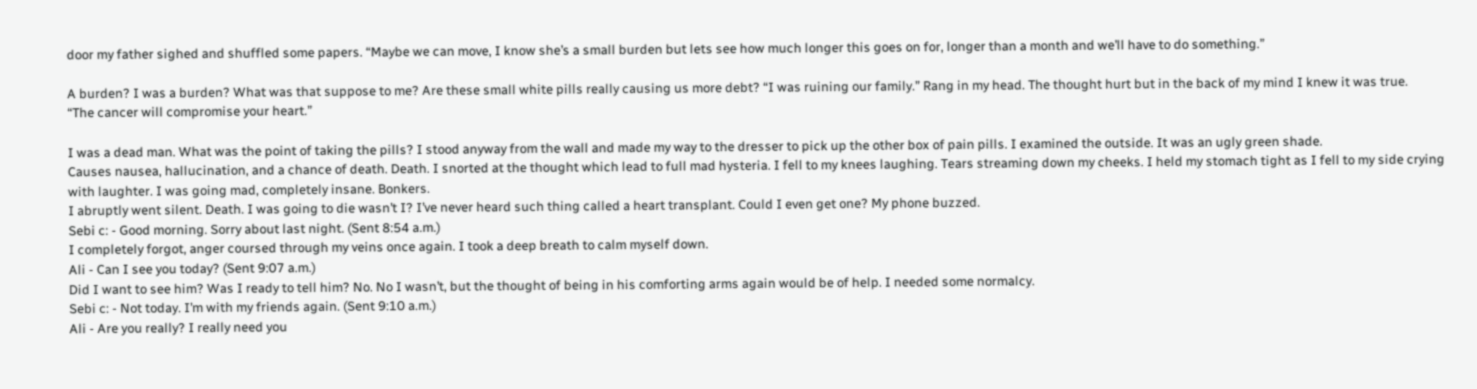door my father sighed and shuffled some papers. “Maybe we can move, I know she’s a small burden but lets see how much longer this goes on for, longer than a month and we’ll have to do something.”

A burden? I was a burden? What was that suppose to me? Are these small white pills really causing us more debt? “I was ruining our family.” Rang in my head. The thought hurt but in the back of my mind I knew it was true.
“The cancer will compromise your heart.”

I was a dead man. What was the point of taking the pills? I stood anyway from the wall and made my way to the dresser to pick up the other box of pain pills. I examined the outside. It was an ugly green shade.
Causes nausea, hallucination, and a chance of death. Death. I snorted at the thought which lead to full mad hysteria. I fell to my knees laughing. Tears streaming down my cheeks. I held my stomach tight as I fell to my side crying with laughter. I was going mad, completely insane. Bonkers.
I abruptly went silent. Death. I was going to die wasn’t I? I’ve never heard such thing called a heart transplant. Could I even get one? My phone buzzed.
Sebi c: - Good morning. Sorry about last night. (Sent 8:54 a.m.)
I completely forgot, anger coursed through my veins once again. I took a deep breath to calm myself down.
Ali - Can I see you today? (Sent 9:07 a.m.)
Did I want to see him? Was I ready to tell him? No. No I wasn’t, but the thought of being in his comforting arms again would be of help. I needed some normalcy.
Sebi c: - Not today. I’m with my friends again. (Sent 9:10 a.m.)
Ali - Are you really? I really need you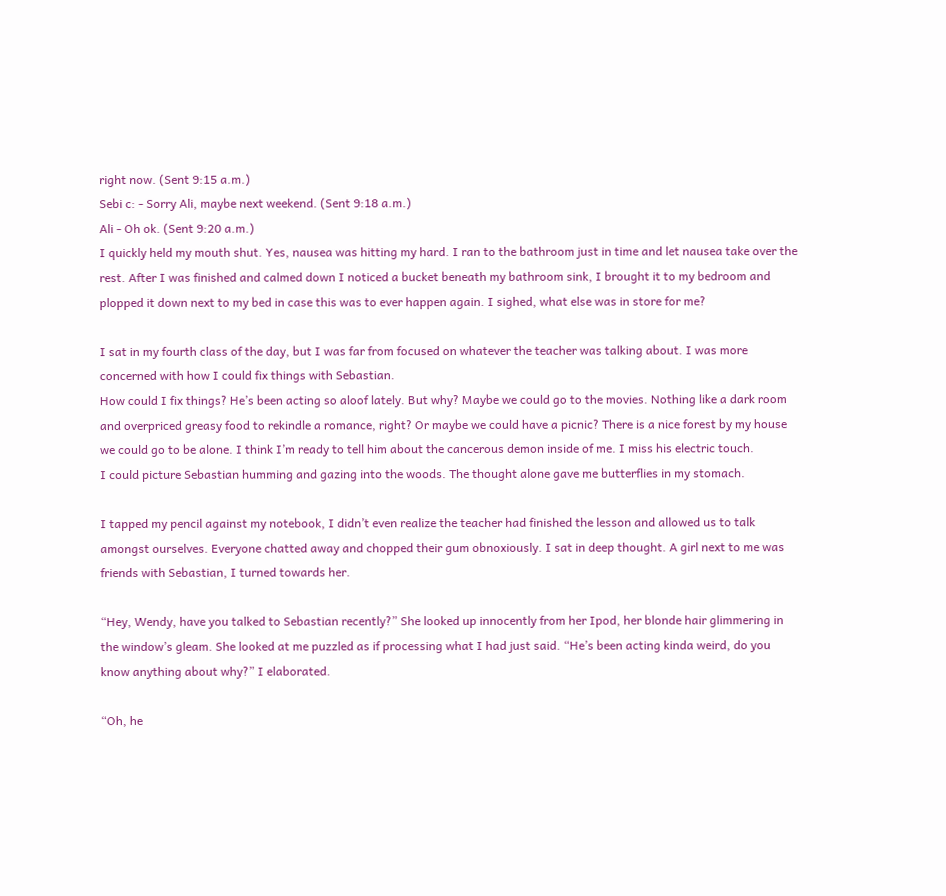right now. (Sent 9:15 a.m.)
Sebi c: - Sorry Ali, maybe next weekend. (Sent 9:18 a.m.)
Ali - Oh ok. (Sent 9:20 a.m.)
I quickly held my mouth shut. Yes, nausea was hitting my hard. I ran to the bathroom just in time and let nausea take over the rest. After I was finished and calmed down I noticed a bucket beneath my bathroom sink, I brought it to my bedroom and plopped it down next to my bed in case this was to ever happen again. I sighed, what else was in store for me?

I sat in my fourth class of the day, but I was far from focused on whatever the teacher was talking about. I was more concerned with how I could fix things with Sebastian.
How could I fix things? He’s been acting so aloof lately. But why? Maybe we could go to the movies. Nothing like a dark room and overpriced greasy food to rekindle a romance, right? Or maybe we could have a picnic? There is a nice forest by my house we could go to be alone. I think I’m ready to tell him about the cancerous demon inside of me. I miss his electric touch.
I could picture Sebastian humming and gazing into the woods. The thought alone gave me butterflies in my stomach.

I tapped my pencil against my notebook, I didn’t even realize the teacher had finished the lesson and allowed us to talk amongst ourselves. Everyone chatted away and chopped their gum obnoxiously. I sat in deep thought. A girl next to me was friends with Sebastian, I turned towards her.

“Hey, Wendy, have you talked to Sebastian recently?” She looked up innocently from her Ipod, her blonde hair glimmering in the window’s gleam. She looked at me puzzled as if processing what I had just said. “He’s been acting kinda weird, do you know anything about why?” I elaborated.

“Oh, he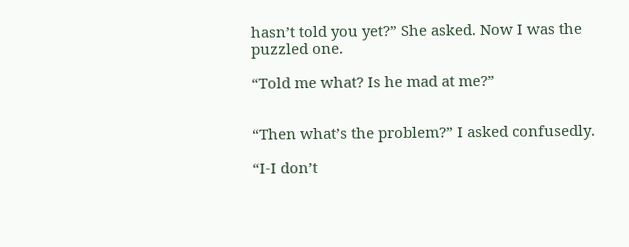hasn’t told you yet?” She asked. Now I was the puzzled one.

“Told me what? Is he mad at me?”


“Then what’s the problem?” I asked confusedly.

“I-I don’t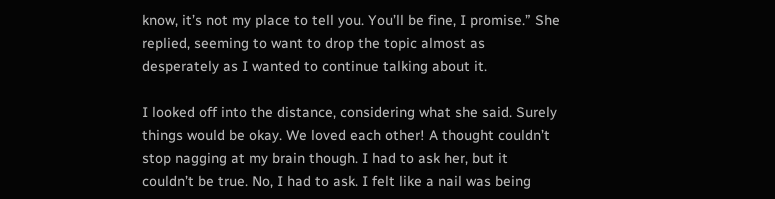know, it’s not my place to tell you. You’ll be fine, I promise.” She replied, seeming to want to drop the topic almost as desperately as I wanted to continue talking about it.

I looked off into the distance, considering what she said. Surely things would be okay. We loved each other! A thought couldn’t stop nagging at my brain though. I had to ask her, but it couldn’t be true. No, I had to ask. I felt like a nail was being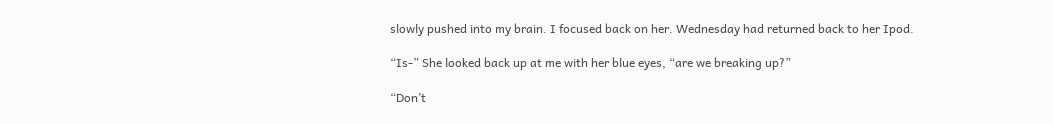slowly pushed into my brain. I focused back on her. Wednesday had returned back to her Ipod.

“Is-” She looked back up at me with her blue eyes, “are we breaking up?”

“Don’t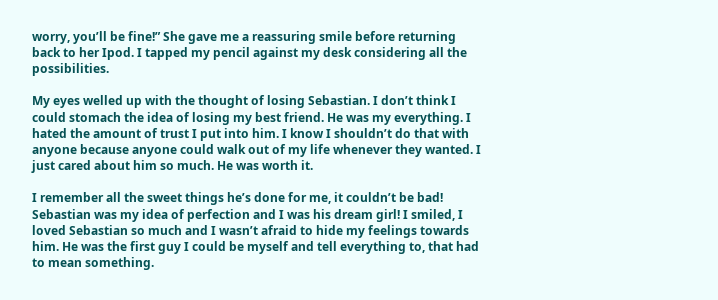worry, you’ll be fine!” She gave me a reassuring smile before returning back to her Ipod. I tapped my pencil against my desk considering all the possibilities.

My eyes welled up with the thought of losing Sebastian. I don’t think I could stomach the idea of losing my best friend. He was my everything. I hated the amount of trust I put into him. I know I shouldn’t do that with anyone because anyone could walk out of my life whenever they wanted. I just cared about him so much. He was worth it.

I remember all the sweet things he’s done for me, it couldn’t be bad! Sebastian was my idea of perfection and I was his dream girl! I smiled, I loved Sebastian so much and I wasn’t afraid to hide my feelings towards him. He was the first guy I could be myself and tell everything to, that had to mean something.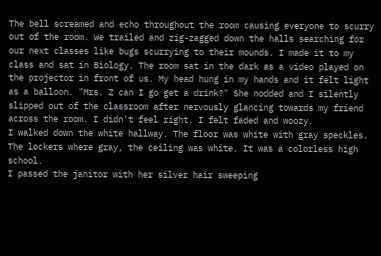The bell screamed and echo throughout the room causing everyone to scurry out of the room. We trailed and zig-zagged down the halls searching for our next classes like bugs scurrying to their mounds. I made it to my class and sat in Biology. The room sat in the dark as a video played on the projector in front of us. My head hung in my hands and it felt light as a balloon. "Mrs. Z can I go get a drink?" She nodded and I silently slipped out of the classroom after nervously glancing towards my friend across the room. I didn't feel right. I felt faded and woozy.
I walked down the white hallway. The floor was white with gray speckles. The lockers where gray, the ceiling was white. It was a colorless high school.
I passed the janitor with her silver hair sweeping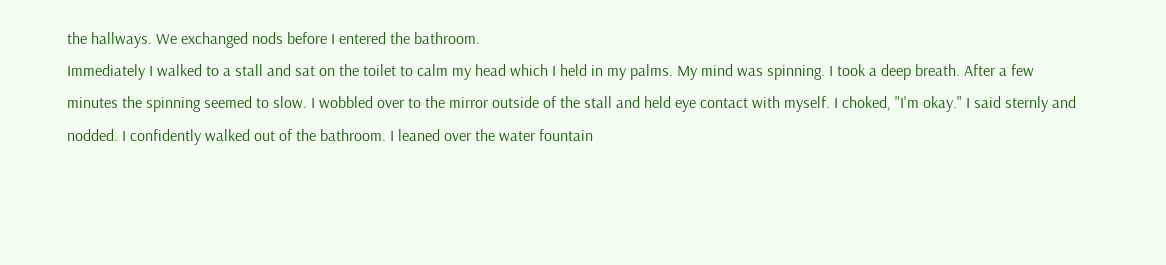the hallways. We exchanged nods before I entered the bathroom.
Immediately I walked to a stall and sat on the toilet to calm my head which I held in my palms. My mind was spinning. I took a deep breath. After a few minutes the spinning seemed to slow. I wobbled over to the mirror outside of the stall and held eye contact with myself. I choked, "I'm okay." I said sternly and nodded. I confidently walked out of the bathroom. I leaned over the water fountain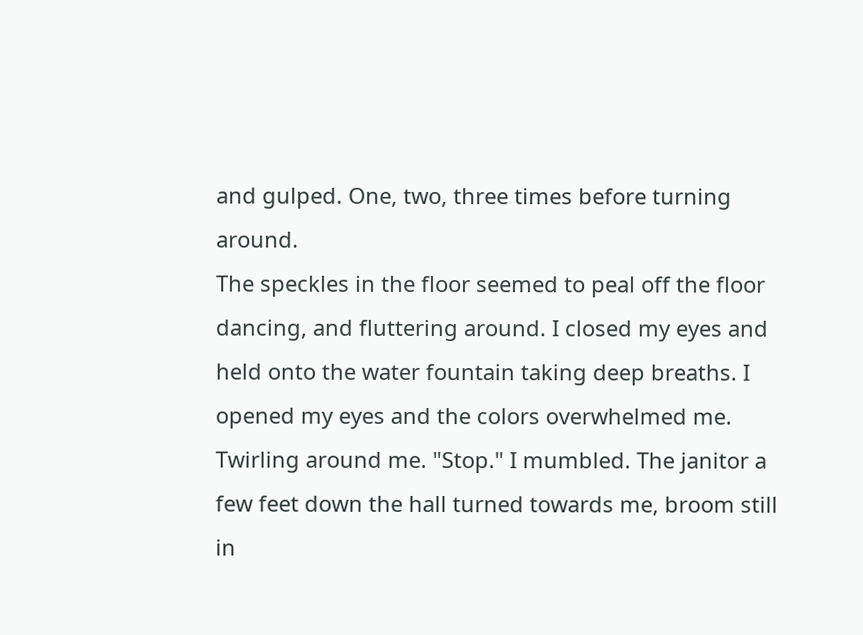and gulped. One, two, three times before turning around.
The speckles in the floor seemed to peal off the floor dancing, and fluttering around. I closed my eyes and held onto the water fountain taking deep breaths. I opened my eyes and the colors overwhelmed me. Twirling around me. "Stop." I mumbled. The janitor a few feet down the hall turned towards me, broom still in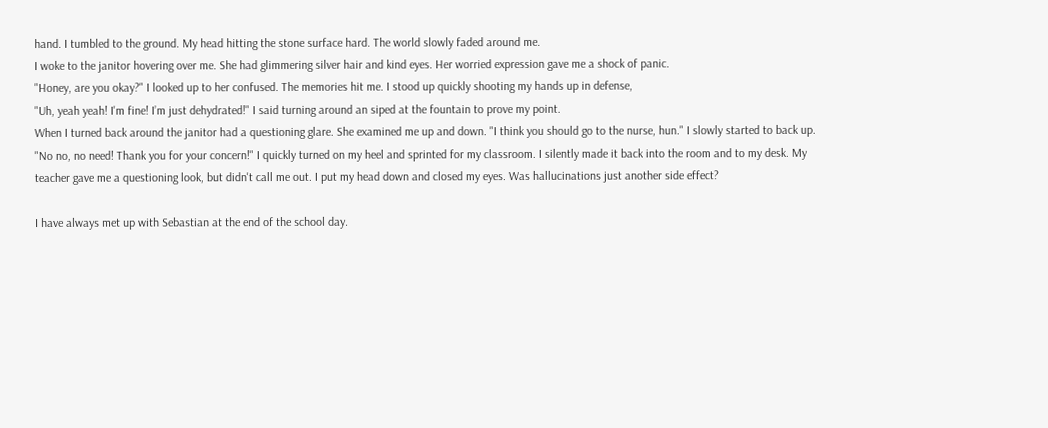hand. I tumbled to the ground. My head hitting the stone surface hard. The world slowly faded around me.
I woke to the janitor hovering over me. She had glimmering silver hair and kind eyes. Her worried expression gave me a shock of panic.
"Honey, are you okay?" I looked up to her confused. The memories hit me. I stood up quickly shooting my hands up in defense,
"Uh, yeah yeah! I'm fine! I’m just dehydrated!" I said turning around an siped at the fountain to prove my point.
When I turned back around the janitor had a questioning glare. She examined me up and down. "I think you should go to the nurse, hun." I slowly started to back up. "No no, no need! Thank you for your concern!" I quickly turned on my heel and sprinted for my classroom. I silently made it back into the room and to my desk. My teacher gave me a questioning look, but didn't call me out. I put my head down and closed my eyes. Was hallucinations just another side effect?

I have always met up with Sebastian at the end of the school day.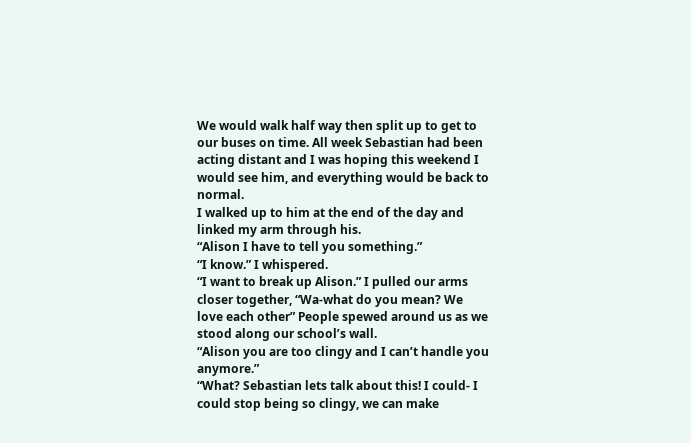We would walk half way then split up to get to our buses on time. All week Sebastian had been acting distant and I was hoping this weekend I would see him, and everything would be back to normal.
I walked up to him at the end of the day and linked my arm through his.
“Alison I have to tell you something.”
“I know.” I whispered.
“I want to break up Alison.” I pulled our arms closer together, “Wa-what do you mean? We love each other” People spewed around us as we stood along our school’s wall.
“Alison you are too clingy and I can’t handle you anymore.”
“What? Sebastian lets talk about this! I could- I could stop being so clingy, we can make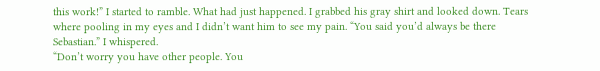this work!” I started to ramble. What had just happened. I grabbed his gray shirt and looked down. Tears where pooling in my eyes and I didn’t want him to see my pain. “You said you’d always be there Sebastian.” I whispered.
“Don’t worry you have other people. You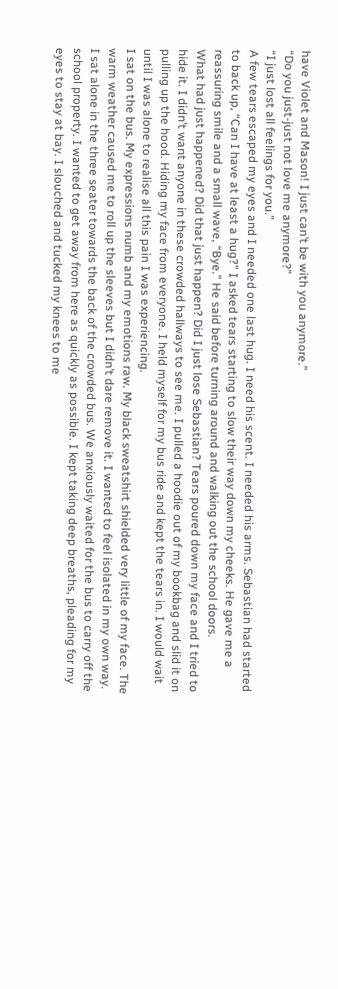have Violet and Mason! I just can’t be with you anymore.”
“Do you just-just not love me anymore?”
“I just lost all feelings for you.”
A few tears escaped my eyes and I needed one last hug. I need his scent. I needed his arms. Sebastian had started to back up, “Can I have at least a hug?” I asked tears starting to slow their way down my cheeks. He gave me a reassuring smile and a small wave, “Bye.” He said before turning around and walking out the school doors.
What had just happened? Did that just happen? Did I just lose Sebastian? Tears poured down my face and I tried to hide it. I didn’t want anyone in these crowded hallways to see me. I pulled a hoodie out of my bookbag and slid it on pulling up the hood. Hiding my face from everyone. I held myself for my bus ride and kept the tears in. I would wait until I was alone to realise all this pain I was experiencing.
I sat on the bus. My expressions numb and my emotions raw. My black sweatshirt shielded very little of my face. The warm weather caused me to roll up the sleeves but I didn’t dare remove it. I wanted to feel isolated in my own way.
I sat alone in the three seater towards the back of the crowded bus. We anxiously waited for the bus to carry off the school property. I wanted to get away from here as quickly as possible. I kept taking deep breaths, pleading for my eyes to stay at bay. I slouched and tucked my knees to me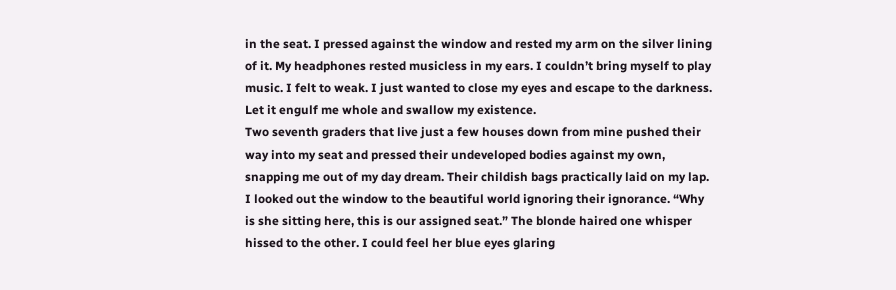in the seat. I pressed against the window and rested my arm on the silver lining of it. My headphones rested musicless in my ears. I couldn’t bring myself to play music. I felt to weak. I just wanted to close my eyes and escape to the darkness. Let it engulf me whole and swallow my existence.
Two seventh graders that live just a few houses down from mine pushed their way into my seat and pressed their undeveloped bodies against my own, snapping me out of my day dream. Their childish bags practically laid on my lap. I looked out the window to the beautiful world ignoring their ignorance. “Why is she sitting here, this is our assigned seat.” The blonde haired one whisper hissed to the other. I could feel her blue eyes glaring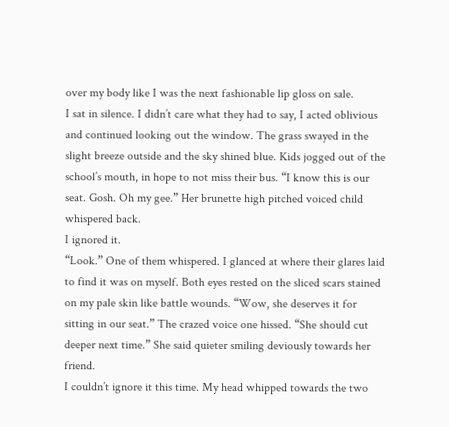over my body like I was the next fashionable lip gloss on sale.
I sat in silence. I didn’t care what they had to say, I acted oblivious and continued looking out the window. The grass swayed in the slight breeze outside and the sky shined blue. Kids jogged out of the school’s mouth, in hope to not miss their bus. “I know this is our seat. Gosh. Oh my gee.” Her brunette high pitched voiced child whispered back.
I ignored it.
“Look.” One of them whispered. I glanced at where their glares laid to find it was on myself. Both eyes rested on the sliced scars stained on my pale skin like battle wounds. “Wow, she deserves it for sitting in our seat.” The crazed voice one hissed. “She should cut deeper next time.” She said quieter smiling deviously towards her friend.
I couldn’t ignore it this time. My head whipped towards the two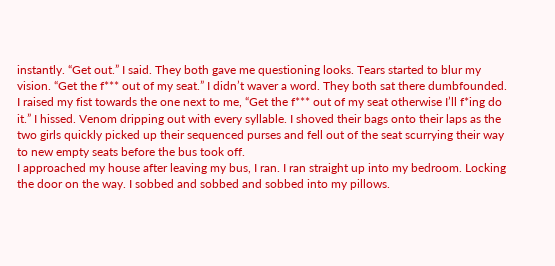instantly. “Get out.” I said. They both gave me questioning looks. Tears started to blur my vision. “Get the f*** out of my seat.” I didn’t waver a word. They both sat there dumbfounded. I raised my fist towards the one next to me, “Get the f*** out of my seat otherwise I’ll f*ing do it.” I hissed. Venom dripping out with every syllable. I shoved their bags onto their laps as the two girls quickly picked up their sequenced purses and fell out of the seat scurrying their way to new empty seats before the bus took off.
I approached my house after leaving my bus, I ran. I ran straight up into my bedroom. Locking the door on the way. I sobbed and sobbed and sobbed into my pillows.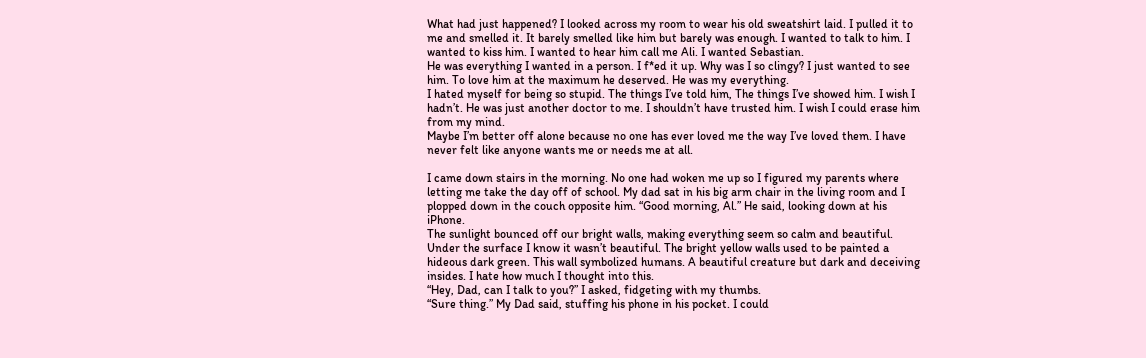What had just happened? I looked across my room to wear his old sweatshirt laid. I pulled it to me and smelled it. It barely smelled like him but barely was enough. I wanted to talk to him. I wanted to kiss him. I wanted to hear him call me Ali. I wanted Sebastian.
He was everything I wanted in a person. I f*ed it up. Why was I so clingy? I just wanted to see him. To love him at the maximum he deserved. He was my everything.
I hated myself for being so stupid. The things I’ve told him, The things I’ve showed him. I wish I hadn’t. He was just another doctor to me. I shouldn’t have trusted him. I wish I could erase him from my mind.
Maybe I’m better off alone because no one has ever loved me the way I’ve loved them. I have never felt like anyone wants me or needs me at all.

I came down stairs in the morning. No one had woken me up so I figured my parents where letting me take the day off of school. My dad sat in his big arm chair in the living room and I plopped down in the couch opposite him. “Good morning, Al.” He said, looking down at his iPhone.
The sunlight bounced off our bright walls, making everything seem so calm and beautiful. Under the surface I know it wasn’t beautiful. The bright yellow walls used to be painted a hideous dark green. This wall symbolized humans. A beautiful creature but dark and deceiving insides. I hate how much I thought into this.
“Hey, Dad, can I talk to you?” I asked, fidgeting with my thumbs.
“Sure thing.” My Dad said, stuffing his phone in his pocket. I could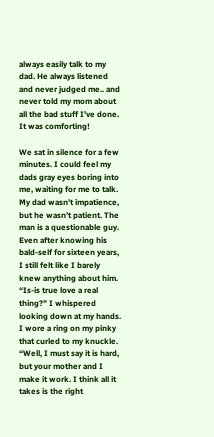always easily talk to my dad. He always listened and never judged me.. and never told my mom about all the bad stuff I’ve done. It was comforting!

We sat in silence for a few minutes. I could feel my dads gray eyes boring into me, waiting for me to talk. My dad wasn’t impatience, but he wasn’t patient. The man is a questionable guy. Even after knowing his bald-self for sixteen years, I still felt like I barely knew anything about him.
“Is-is true love a real thing?” I whispered looking down at my hands. I wore a ring on my pinky that curled to my knuckle.
“Well, I must say it is hard, but your mother and I make it work. I think all it takes is the right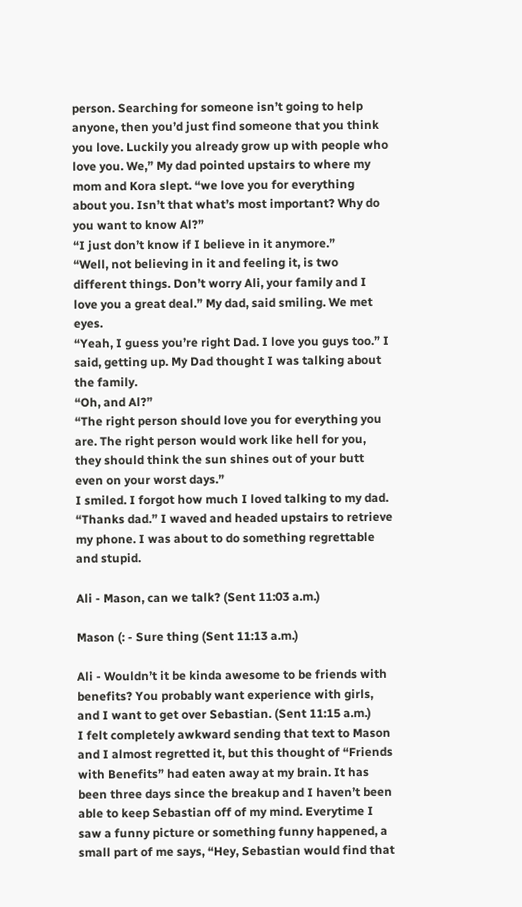person. Searching for someone isn’t going to help anyone, then you’d just find someone that you think you love. Luckily you already grow up with people who love you. We,” My dad pointed upstairs to where my mom and Kora slept. “we love you for everything about you. Isn’t that what’s most important? Why do you want to know Al?”
“I just don’t know if I believe in it anymore.”
“Well, not believing in it and feeling it, is two different things. Don’t worry Ali, your family and I love you a great deal.” My dad, said smiling. We met eyes.
“Yeah, I guess you’re right Dad. I love you guys too.” I said, getting up. My Dad thought I was talking about the family.
“Oh, and Al?”
“The right person should love you for everything you are. The right person would work like hell for you, they should think the sun shines out of your butt even on your worst days.”
I smiled. I forgot how much I loved talking to my dad. “Thanks dad.” I waved and headed upstairs to retrieve my phone. I was about to do something regrettable and stupid.

Ali - Mason, can we talk? (Sent 11:03 a.m.)

Mason (: - Sure thing (Sent 11:13 a.m.)

Ali - Wouldn’t it be kinda awesome to be friends with benefits? You probably want experience with girls, and I want to get over Sebastian. (Sent 11:15 a.m.)
I felt completely awkward sending that text to Mason and I almost regretted it, but this thought of “Friends with Benefits” had eaten away at my brain. It has been three days since the breakup and I haven’t been able to keep Sebastian off of my mind. Everytime I saw a funny picture or something funny happened, a small part of me says, “Hey, Sebastian would find that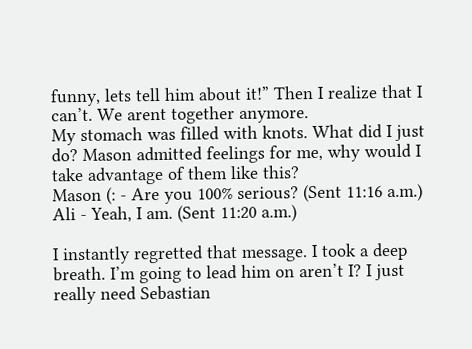funny, lets tell him about it!” Then I realize that I can’t. We arent together anymore.
My stomach was filled with knots. What did I just do? Mason admitted feelings for me, why would I take advantage of them like this?
Mason (: - Are you 100% serious? (Sent 11:16 a.m.)
Ali - Yeah, I am. (Sent 11:20 a.m.)

I instantly regretted that message. I took a deep breath. I’m going to lead him on aren’t I? I just really need Sebastian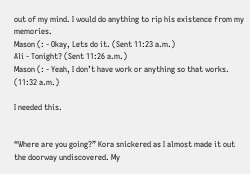out of my mind. I would do anything to rip his existence from my memories.
Mason (: - Okay, Lets do it. (Sent 11:23 a.m.)
Ali - Tonight? (Sent 11:26 a.m.)
Mason (: - Yeah, I don’t have work or anything so that works. (11:32 a.m.)

I needed this.


“Where are you going?” Kora snickered as I almost made it out the doorway undiscovered. My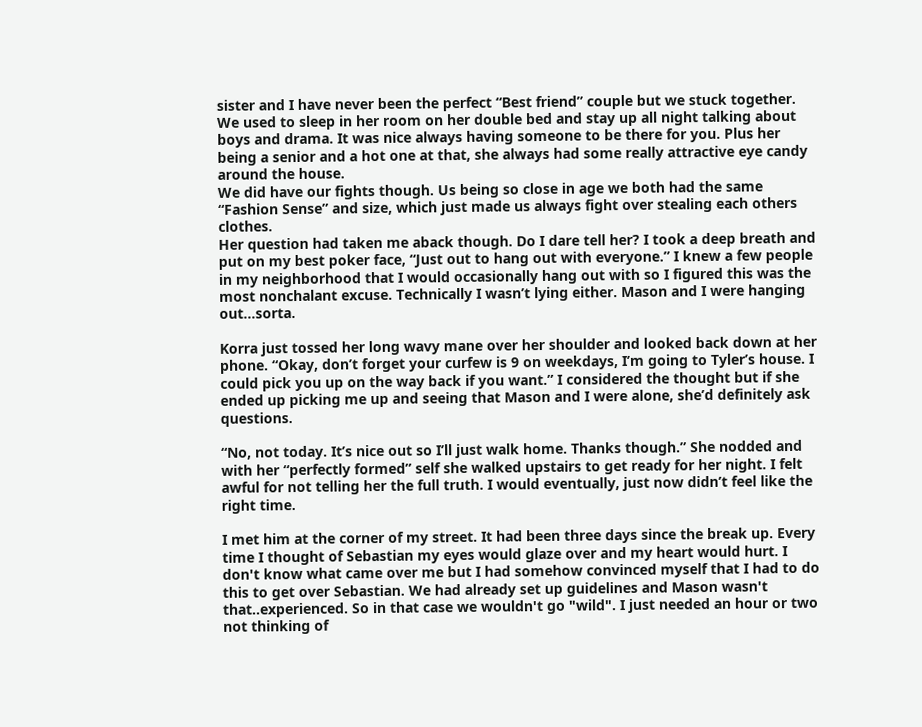sister and I have never been the perfect “Best friend” couple but we stuck together. We used to sleep in her room on her double bed and stay up all night talking about boys and drama. It was nice always having someone to be there for you. Plus her being a senior and a hot one at that, she always had some really attractive eye candy around the house.
We did have our fights though. Us being so close in age we both had the same “Fashion Sense” and size, which just made us always fight over stealing each others clothes.
Her question had taken me aback though. Do I dare tell her? I took a deep breath and put on my best poker face, “Just out to hang out with everyone.” I knew a few people in my neighborhood that I would occasionally hang out with so I figured this was the most nonchalant excuse. Technically I wasn’t lying either. Mason and I were hanging out...sorta.

Korra just tossed her long wavy mane over her shoulder and looked back down at her phone. “Okay, don’t forget your curfew is 9 on weekdays, I’m going to Tyler’s house. I could pick you up on the way back if you want.” I considered the thought but if she ended up picking me up and seeing that Mason and I were alone, she’d definitely ask questions.

“No, not today. It’s nice out so I’ll just walk home. Thanks though.” She nodded and with her “perfectly formed” self she walked upstairs to get ready for her night. I felt awful for not telling her the full truth. I would eventually, just now didn’t feel like the right time.

I met him at the corner of my street. It had been three days since the break up. Every time I thought of Sebastian my eyes would glaze over and my heart would hurt. I don't know what came over me but I had somehow convinced myself that I had to do this to get over Sebastian. We had already set up guidelines and Mason wasn't that..experienced. So in that case we wouldn't go "wild". I just needed an hour or two not thinking of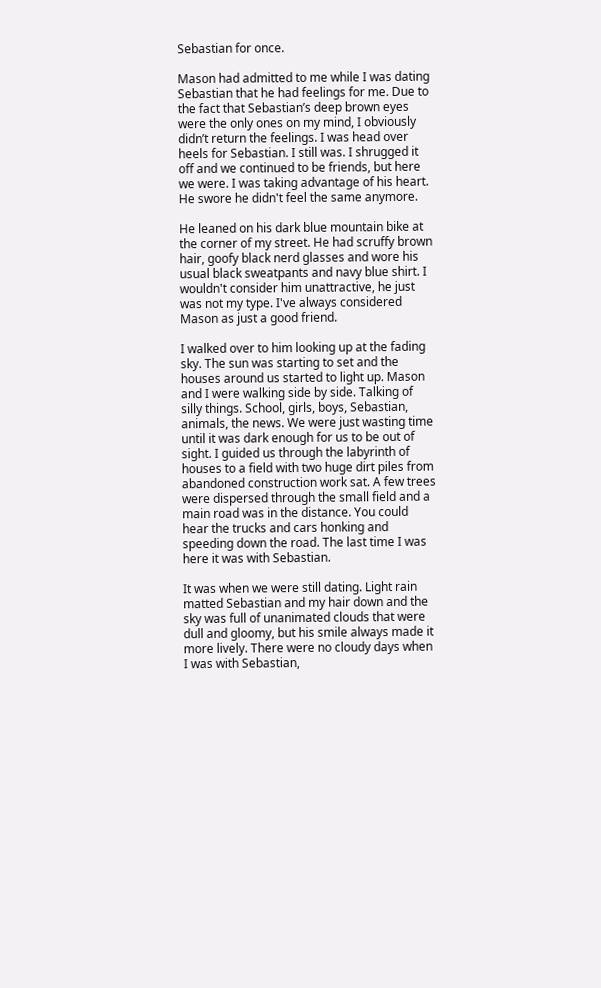Sebastian for once.

Mason had admitted to me while I was dating Sebastian that he had feelings for me. Due to the fact that Sebastian’s deep brown eyes were the only ones on my mind, I obviously didn’t return the feelings. I was head over heels for Sebastian. I still was. I shrugged it off and we continued to be friends, but here we were. I was taking advantage of his heart. He swore he didn't feel the same anymore.

He leaned on his dark blue mountain bike at the corner of my street. He had scruffy brown hair, goofy black nerd glasses and wore his usual black sweatpants and navy blue shirt. I wouldn't consider him unattractive, he just was not my type. I've always considered Mason as just a good friend.

I walked over to him looking up at the fading sky. The sun was starting to set and the houses around us started to light up. Mason and I were walking side by side. Talking of silly things. School, girls, boys, Sebastian, animals, the news. We were just wasting time until it was dark enough for us to be out of sight. I guided us through the labyrinth of houses to a field with two huge dirt piles from abandoned construction work sat. A few trees were dispersed through the small field and a main road was in the distance. You could hear the trucks and cars honking and speeding down the road. The last time I was here it was with Sebastian.

It was when we were still dating. Light rain matted Sebastian and my hair down and the sky was full of unanimated clouds that were dull and gloomy, but his smile always made it more lively. There were no cloudy days when I was with Sebastian,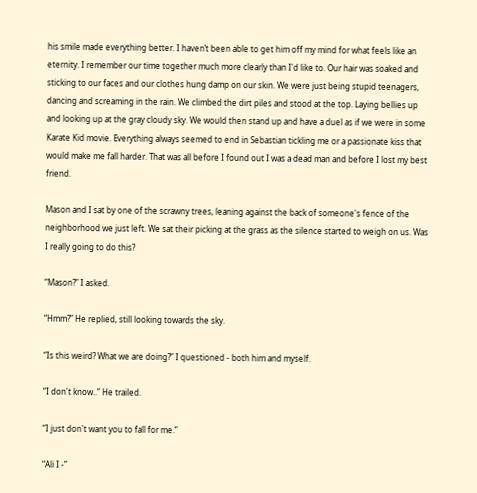his smile made everything better. I haven’t been able to get him off my mind for what feels like an eternity. I remember our time together much more clearly than I'd like to. Our hair was soaked and sticking to our faces and our clothes hung damp on our skin. We were just being stupid teenagers, dancing and screaming in the rain. We climbed the dirt piles and stood at the top. Laying bellies up and looking up at the gray cloudy sky. We would then stand up and have a duel as if we were in some Karate Kid movie. Everything always seemed to end in Sebastian tickling me or a passionate kiss that would make me fall harder. That was all before I found out I was a dead man and before I lost my best friend.

Mason and I sat by one of the scrawny trees, leaning against the back of someone's fence of the neighborhood we just left. We sat their picking at the grass as the silence started to weigh on us. Was I really going to do this?

“Mason?” I asked.

“Hmm?” He replied, still looking towards the sky.

“Is this weird? What we are doing?” I questioned - both him and myself.

“I don't know..” He trailed.

“I just don't want you to fall for me.”

“Ali I -”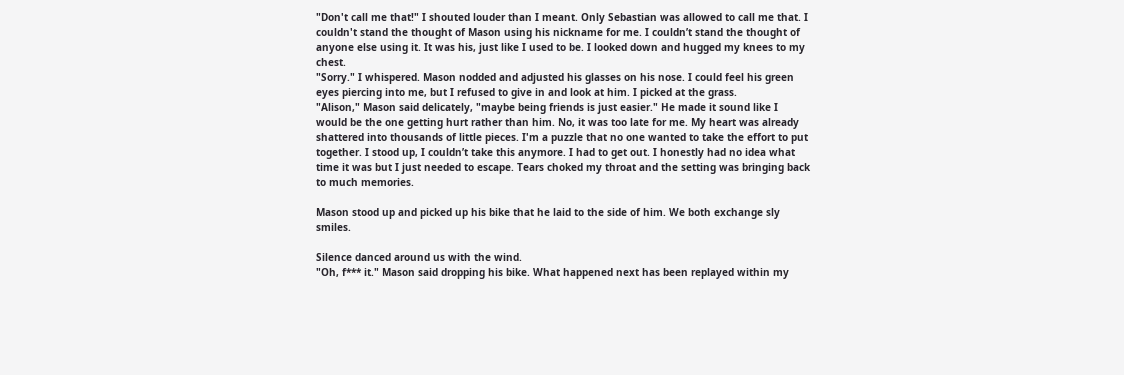"Don't call me that!" I shouted louder than I meant. Only Sebastian was allowed to call me that. I couldn't stand the thought of Mason using his nickname for me. I couldn’t stand the thought of anyone else using it. It was his, just like I used to be. I looked down and hugged my knees to my chest.
"Sorry." I whispered. Mason nodded and adjusted his glasses on his nose. I could feel his green eyes piercing into me, but I refused to give in and look at him. I picked at the grass.
"Alison," Mason said delicately, "maybe being friends is just easier." He made it sound like I would be the one getting hurt rather than him. No, it was too late for me. My heart was already shattered into thousands of little pieces. I'm a puzzle that no one wanted to take the effort to put together. I stood up, I couldn’t take this anymore. I had to get out. I honestly had no idea what time it was but I just needed to escape. Tears choked my throat and the setting was bringing back to much memories.

Mason stood up and picked up his bike that he laid to the side of him. We both exchange sly smiles.

Silence danced around us with the wind.
"Oh, f*** it." Mason said dropping his bike. What happened next has been replayed within my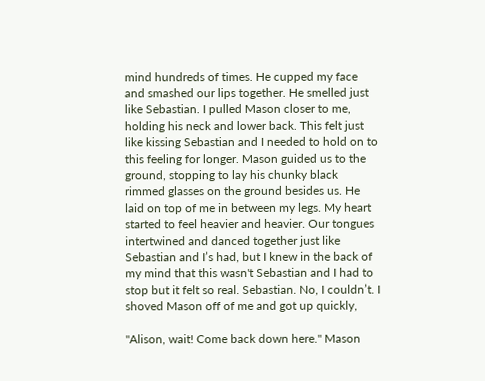mind hundreds of times. He cupped my face and smashed our lips together. He smelled just like Sebastian. I pulled Mason closer to me, holding his neck and lower back. This felt just like kissing Sebastian and I needed to hold on to this feeling for longer. Mason guided us to the ground, stopping to lay his chunky black rimmed glasses on the ground besides us. He laid on top of me in between my legs. My heart started to feel heavier and heavier. Our tongues intertwined and danced together just like Sebastian and I’s had, but I knew in the back of my mind that this wasn't Sebastian and I had to stop but it felt so real. Sebastian. No, I couldn’t. I shoved Mason off of me and got up quickly,

"Alison, wait! Come back down here." Mason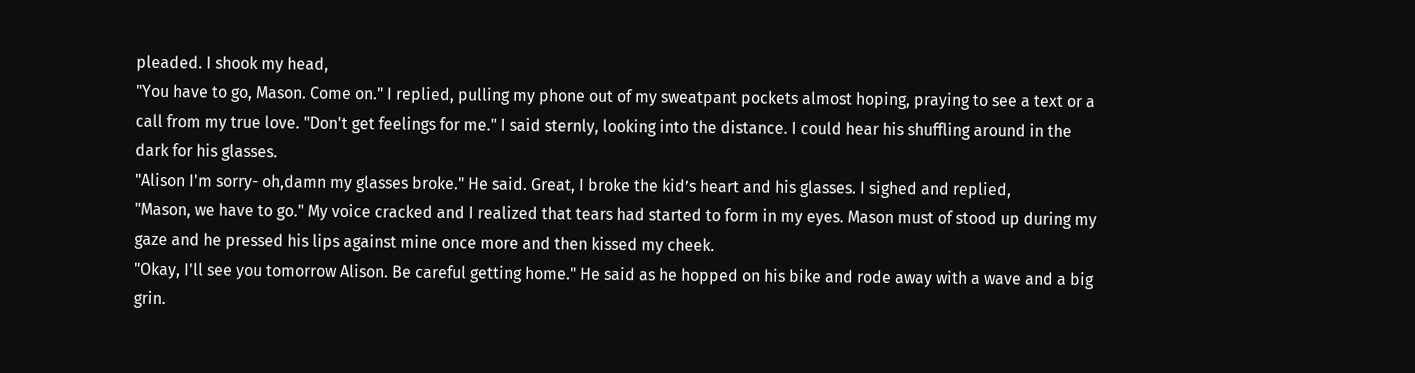pleaded. I shook my head,
"You have to go, Mason. Come on." I replied, pulling my phone out of my sweatpant pockets almost hoping, praying to see a text or a call from my true love. "Don't get feelings for me." I said sternly, looking into the distance. I could hear his shuffling around in the dark for his glasses.
"Alison I'm sorry- oh,damn my glasses broke." He said. Great, I broke the kid’s heart and his glasses. I sighed and replied,
"Mason, we have to go." My voice cracked and I realized that tears had started to form in my eyes. Mason must of stood up during my gaze and he pressed his lips against mine once more and then kissed my cheek.
"Okay, I'll see you tomorrow Alison. Be careful getting home." He said as he hopped on his bike and rode away with a wave and a big grin.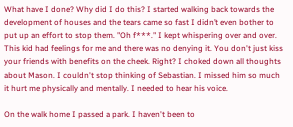What have I done? Why did I do this? I started walking back towards the development of houses and the tears came so fast I didn’t even bother to put up an effort to stop them. "Oh f***." I kept whispering over and over. This kid had feelings for me and there was no denying it. You don't just kiss your friends with benefits on the cheek. Right? I choked down all thoughts about Mason. I couldn't stop thinking of Sebastian. I missed him so much it hurt me physically and mentally. I needed to hear his voice.

On the walk home I passed a park. I haven't been to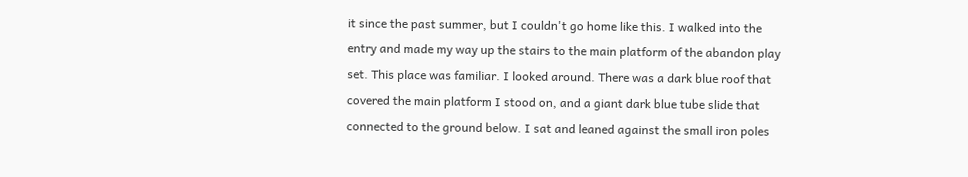it since the past summer, but I couldn't go home like this. I walked into the entry and made my way up the stairs to the main platform of the abandon play set. This place was familiar. I looked around. There was a dark blue roof that covered the main platform I stood on, and a giant dark blue tube slide that connected to the ground below. I sat and leaned against the small iron poles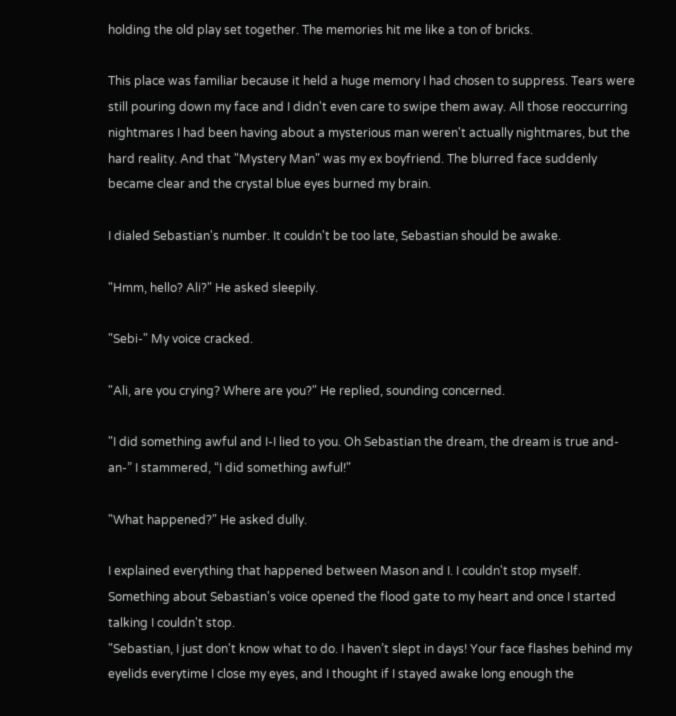holding the old play set together. The memories hit me like a ton of bricks.

This place was familiar because it held a huge memory I had chosen to suppress. Tears were still pouring down my face and I didn't even care to swipe them away. All those reoccurring nightmares I had been having about a mysterious man weren't actually nightmares, but the hard reality. And that "Mystery Man" was my ex boyfriend. The blurred face suddenly became clear and the crystal blue eyes burned my brain.

I dialed Sebastian's number. It couldn't be too late, Sebastian should be awake.

"Hmm, hello? Ali?" He asked sleepily.

"Sebi-" My voice cracked.

"Ali, are you crying? Where are you?" He replied, sounding concerned.

"I did something awful and I-I lied to you. Oh Sebastian the dream, the dream is true and-an-” I stammered, “I did something awful!"

"What happened?" He asked dully.

I explained everything that happened between Mason and I. I couldn't stop myself. Something about Sebastian's voice opened the flood gate to my heart and once I started talking I couldn't stop.
"Sebastian, I just don't know what to do. I haven’t slept in days! Your face flashes behind my eyelids everytime I close my eyes, and I thought if I stayed awake long enough the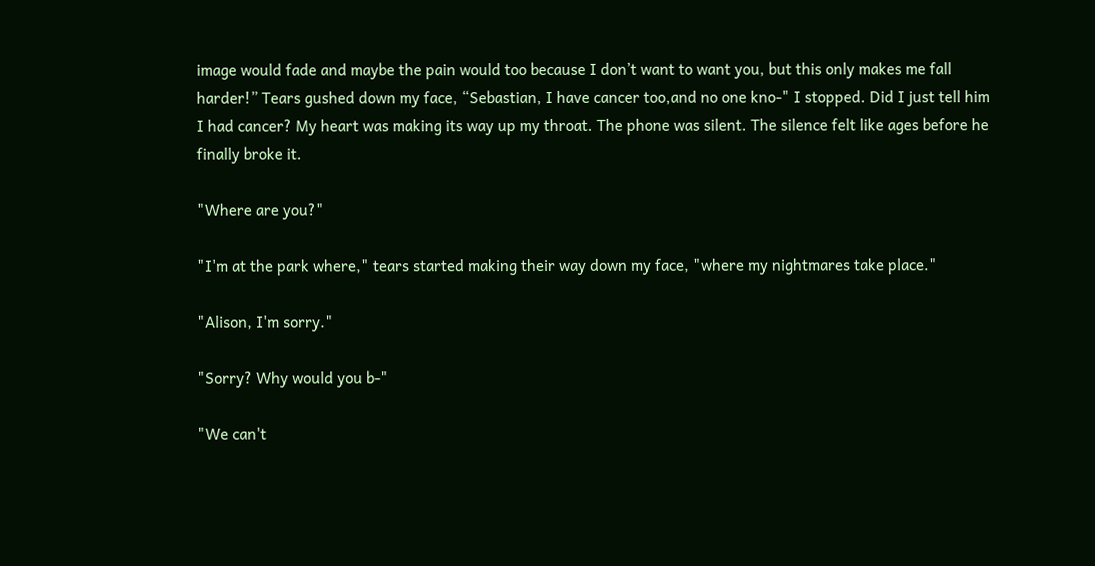image would fade and maybe the pain would too because I don’t want to want you, but this only makes me fall harder!” Tears gushed down my face, “Sebastian, I have cancer too,and no one kno-" I stopped. Did I just tell him I had cancer? My heart was making its way up my throat. The phone was silent. The silence felt like ages before he finally broke it.

"Where are you?"

"I'm at the park where," tears started making their way down my face, "where my nightmares take place."

"Alison, I'm sorry."

"Sorry? Why would you b-"

"We can't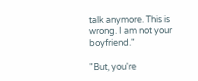talk anymore. This is wrong. I am not your boyfriend."

"But, you're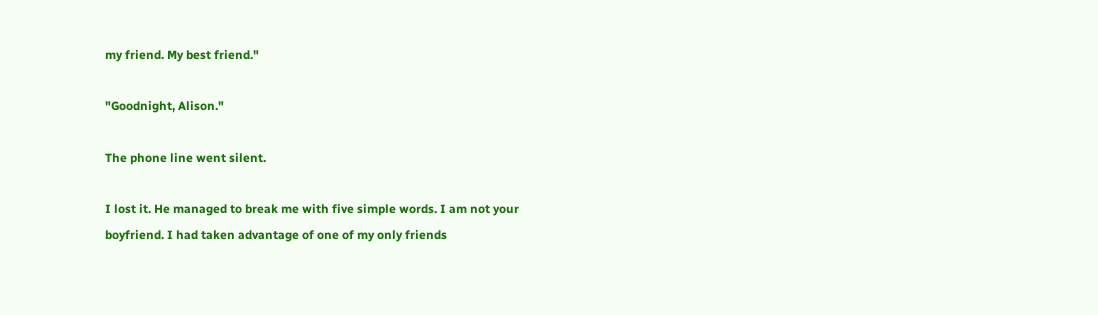my friend. My best friend."

"Goodnight, Alison."

The phone line went silent.

I lost it. He managed to break me with five simple words. I am not your boyfriend. I had taken advantage of one of my only friends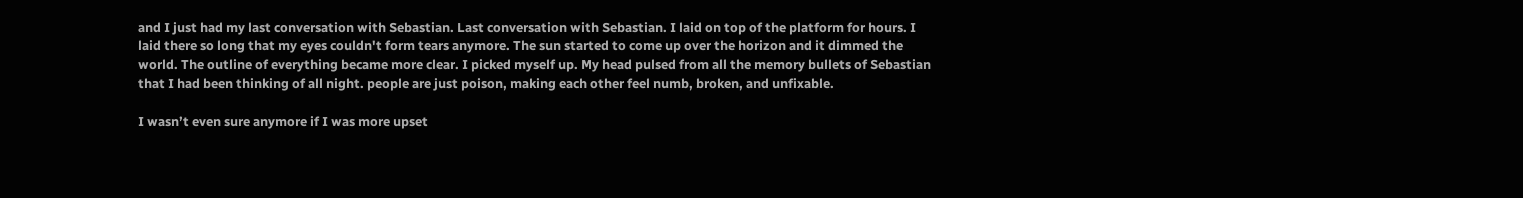and I just had my last conversation with Sebastian. Last conversation with Sebastian. I laid on top of the platform for hours. I laid there so long that my eyes couldn't form tears anymore. The sun started to come up over the horizon and it dimmed the world. The outline of everything became more clear. I picked myself up. My head pulsed from all the memory bullets of Sebastian that I had been thinking of all night. people are just poison, making each other feel numb, broken, and unfixable.

I wasn’t even sure anymore if I was more upset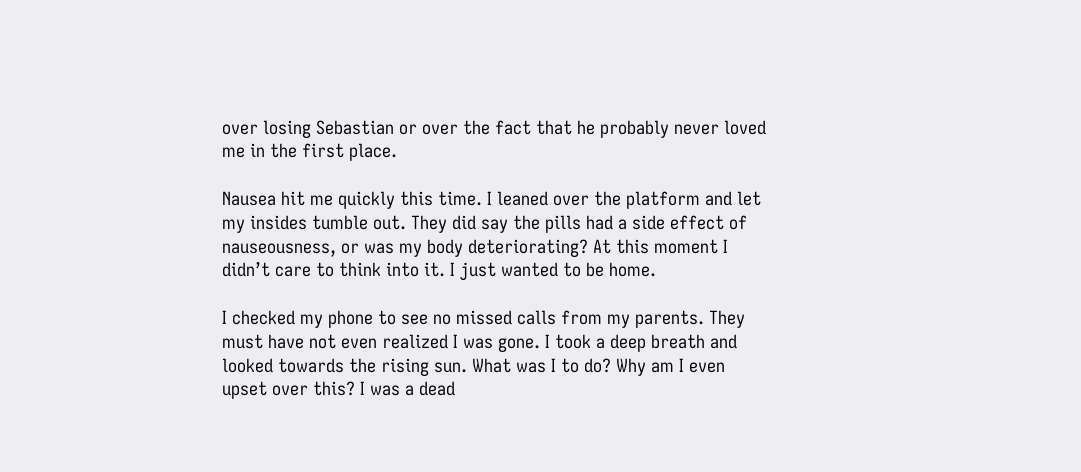over losing Sebastian or over the fact that he probably never loved me in the first place.

Nausea hit me quickly this time. I leaned over the platform and let my insides tumble out. They did say the pills had a side effect of nauseousness, or was my body deteriorating? At this moment I didn’t care to think into it. I just wanted to be home.

I checked my phone to see no missed calls from my parents. They must have not even realized I was gone. I took a deep breath and looked towards the rising sun. What was I to do? Why am I even upset over this? I was a dead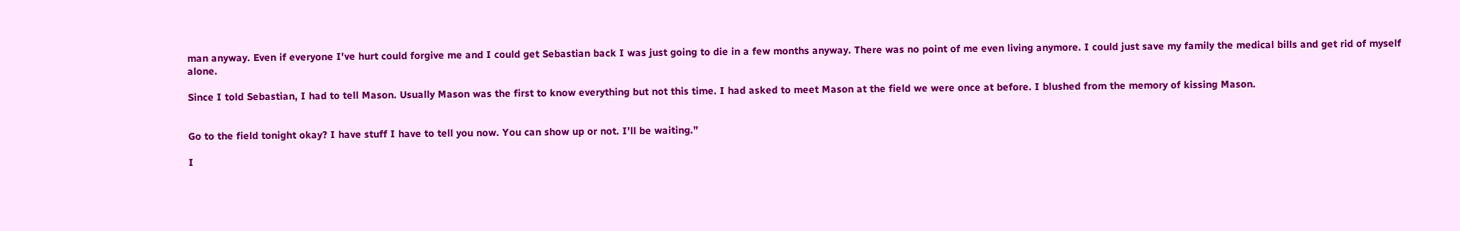man anyway. Even if everyone I've hurt could forgive me and I could get Sebastian back I was just going to die in a few months anyway. There was no point of me even living anymore. I could just save my family the medical bills and get rid of myself alone.

Since I told Sebastian, I had to tell Mason. Usually Mason was the first to know everything but not this time. I had asked to meet Mason at the field we were once at before. I blushed from the memory of kissing Mason.


Go to the field tonight okay? I have stuff I have to tell you now. You can show up or not. I’ll be waiting.”

I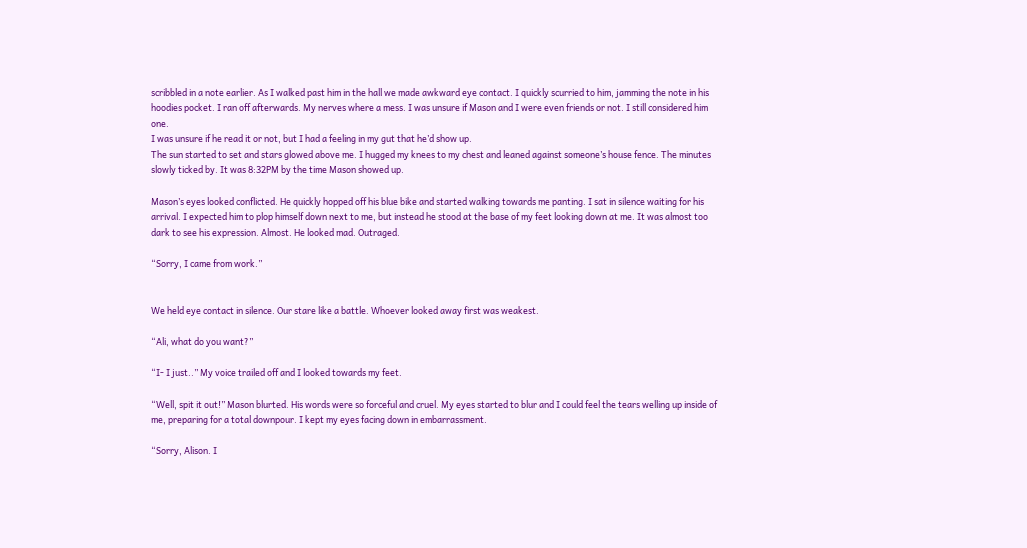scribbled in a note earlier. As I walked past him in the hall we made awkward eye contact. I quickly scurried to him, jamming the note in his hoodies pocket. I ran off afterwards. My nerves where a mess. I was unsure if Mason and I were even friends or not. I still considered him one.
I was unsure if he read it or not, but I had a feeling in my gut that he’d show up.
The sun started to set and stars glowed above me. I hugged my knees to my chest and leaned against someone’s house fence. The minutes slowly ticked by. It was 8:32PM by the time Mason showed up.

Mason’s eyes looked conflicted. He quickly hopped off his blue bike and started walking towards me panting. I sat in silence waiting for his arrival. I expected him to plop himself down next to me, but instead he stood at the base of my feet looking down at me. It was almost too dark to see his expression. Almost. He looked mad. Outraged.

“Sorry, I came from work.”


We held eye contact in silence. Our stare like a battle. Whoever looked away first was weakest.

“Ali, what do you want?”

“I- I just..” My voice trailed off and I looked towards my feet.

“Well, spit it out!” Mason blurted. His words were so forceful and cruel. My eyes started to blur and I could feel the tears welling up inside of me, preparing for a total downpour. I kept my eyes facing down in embarrassment.

“Sorry, Alison. I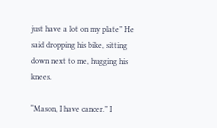just have a lot on my plate” He said dropping his bike, sitting down next to me, hugging his knees.

“Mason, I have cancer.” I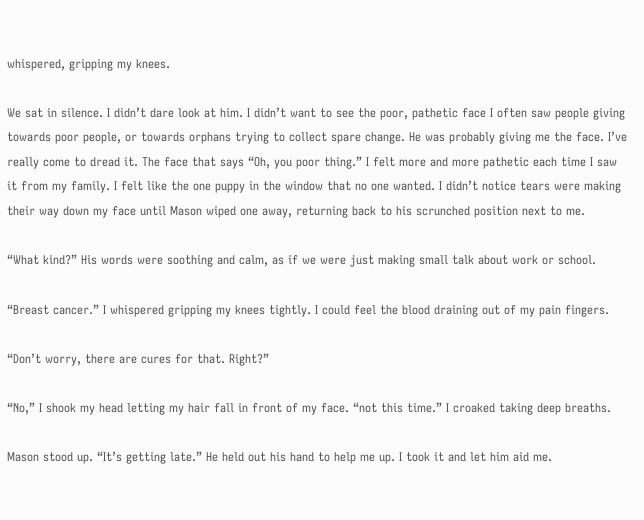whispered, gripping my knees.

We sat in silence. I didn’t dare look at him. I didn’t want to see the poor, pathetic face I often saw people giving towards poor people, or towards orphans trying to collect spare change. He was probably giving me the face. I’ve really come to dread it. The face that says “Oh, you poor thing.” I felt more and more pathetic each time I saw it from my family. I felt like the one puppy in the window that no one wanted. I didn’t notice tears were making their way down my face until Mason wiped one away, returning back to his scrunched position next to me.

“What kind?” His words were soothing and calm, as if we were just making small talk about work or school.

“Breast cancer.” I whispered gripping my knees tightly. I could feel the blood draining out of my pain fingers.

“Don’t worry, there are cures for that. Right?”

“No,” I shook my head letting my hair fall in front of my face. “not this time.” I croaked taking deep breaths.

Mason stood up. “It’s getting late.” He held out his hand to help me up. I took it and let him aid me.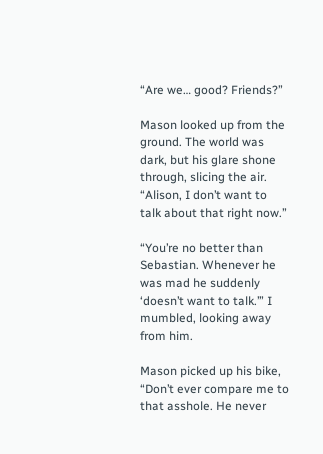“Are we… good? Friends?”

Mason looked up from the ground. The world was dark, but his glare shone through, slicing the air. “Alison, I don’t want to talk about that right now.”

“You’re no better than Sebastian. Whenever he was mad he suddenly ‘doesn’t want to talk.’” I mumbled, looking away from him.

Mason picked up his bike, “Don’t ever compare me to that asshole. He never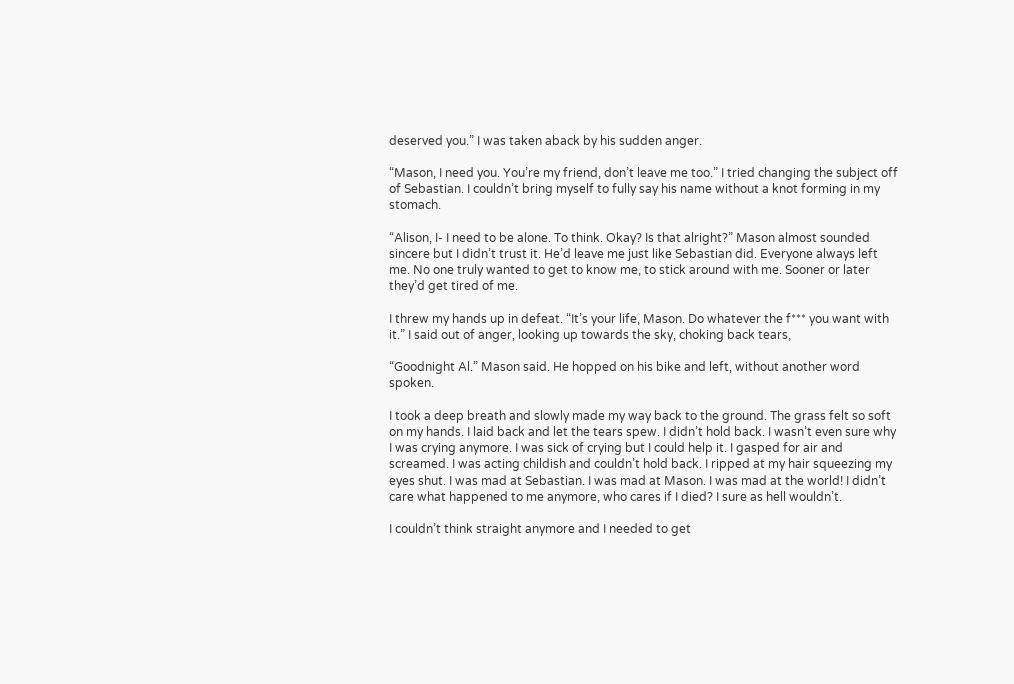deserved you.” I was taken aback by his sudden anger.

“Mason, I need you. You’re my friend, don’t leave me too.” I tried changing the subject off of Sebastian. I couldn’t bring myself to fully say his name without a knot forming in my stomach.

“Alison, I- I need to be alone. To think. Okay? Is that alright?” Mason almost sounded sincere but I didn’t trust it. He’d leave me just like Sebastian did. Everyone always left me. No one truly wanted to get to know me, to stick around with me. Sooner or later they’d get tired of me.

I threw my hands up in defeat. “It’s your life, Mason. Do whatever the f*** you want with it.” I said out of anger, looking up towards the sky, choking back tears,

“Goodnight Al.” Mason said. He hopped on his bike and left, without another word spoken.

I took a deep breath and slowly made my way back to the ground. The grass felt so soft on my hands. I laid back and let the tears spew. I didn’t hold back. I wasn’t even sure why I was crying anymore. I was sick of crying but I could help it. I gasped for air and screamed. I was acting childish and couldn’t hold back. I ripped at my hair squeezing my eyes shut. I was mad at Sebastian. I was mad at Mason. I was mad at the world! I didn’t care what happened to me anymore, who cares if I died? I sure as hell wouldn’t.

I couldn’t think straight anymore and I needed to get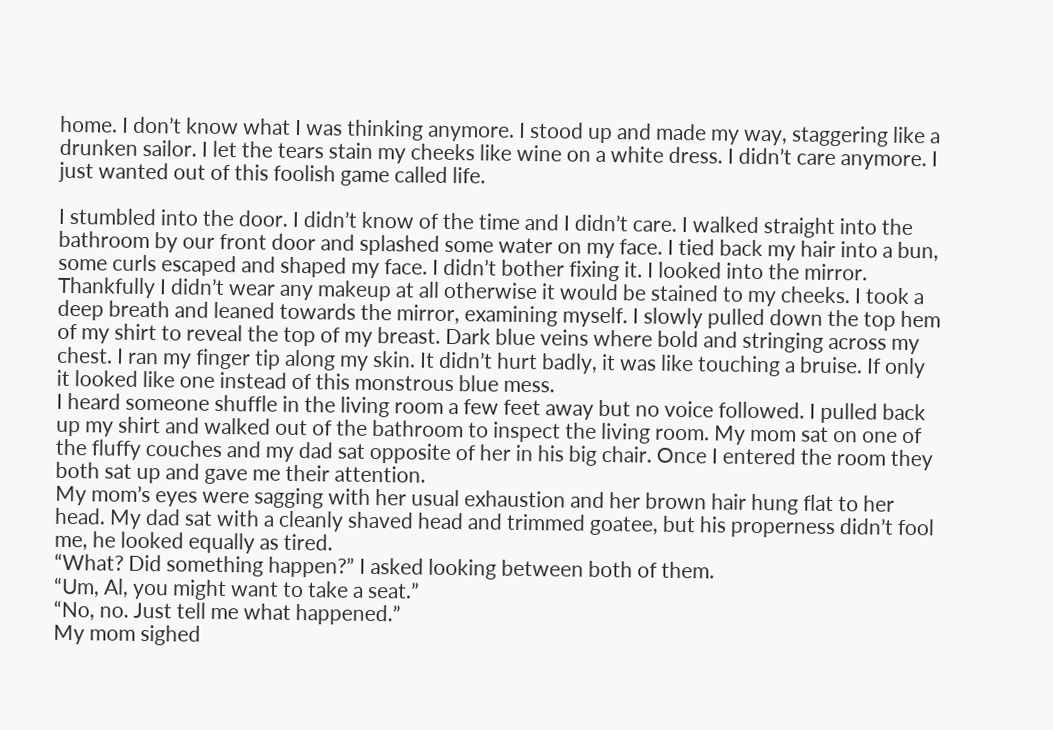home. I don’t know what I was thinking anymore. I stood up and made my way, staggering like a drunken sailor. I let the tears stain my cheeks like wine on a white dress. I didn’t care anymore. I just wanted out of this foolish game called life.

I stumbled into the door. I didn’t know of the time and I didn’t care. I walked straight into the bathroom by our front door and splashed some water on my face. I tied back my hair into a bun, some curls escaped and shaped my face. I didn’t bother fixing it. I looked into the mirror. Thankfully I didn’t wear any makeup at all otherwise it would be stained to my cheeks. I took a deep breath and leaned towards the mirror, examining myself. I slowly pulled down the top hem of my shirt to reveal the top of my breast. Dark blue veins where bold and stringing across my chest. I ran my finger tip along my skin. It didn’t hurt badly, it was like touching a bruise. If only it looked like one instead of this monstrous blue mess.
I heard someone shuffle in the living room a few feet away but no voice followed. I pulled back up my shirt and walked out of the bathroom to inspect the living room. My mom sat on one of the fluffy couches and my dad sat opposite of her in his big chair. Once I entered the room they both sat up and gave me their attention.
My mom’s eyes were sagging with her usual exhaustion and her brown hair hung flat to her head. My dad sat with a cleanly shaved head and trimmed goatee, but his properness didn’t fool me, he looked equally as tired.
“What? Did something happen?” I asked looking between both of them.
“Um, Al, you might want to take a seat.”
“No, no. Just tell me what happened.”
My mom sighed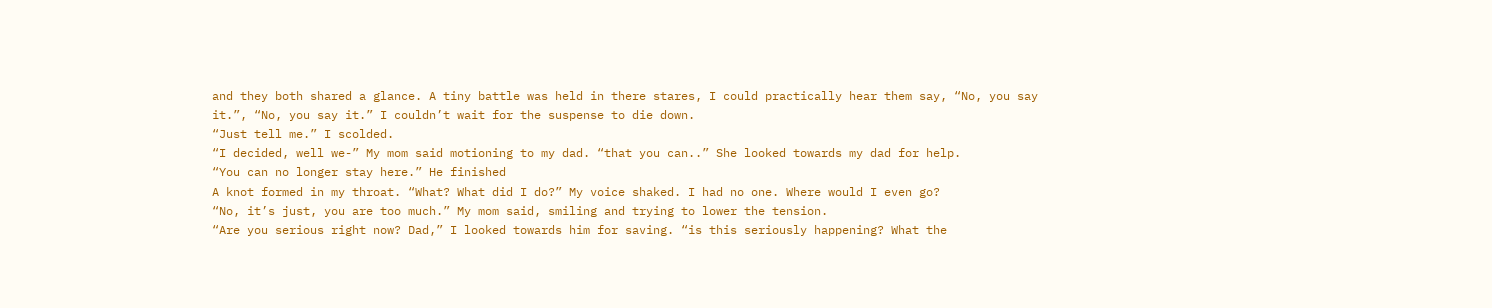and they both shared a glance. A tiny battle was held in there stares, I could practically hear them say, “No, you say it.”, “No, you say it.” I couldn’t wait for the suspense to die down.
“Just tell me.” I scolded.
“I decided, well we-” My mom said motioning to my dad. “that you can..” She looked towards my dad for help.
“You can no longer stay here.” He finished
A knot formed in my throat. “What? What did I do?” My voice shaked. I had no one. Where would I even go?
“No, it’s just, you are too much.” My mom said, smiling and trying to lower the tension.
“Are you serious right now? Dad,” I looked towards him for saving. “is this seriously happening? What the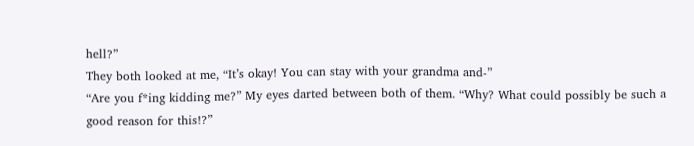hell?”
They both looked at me, “It’s okay! You can stay with your grandma and-”
“Are you f*ing kidding me?” My eyes darted between both of them. “Why? What could possibly be such a good reason for this!?”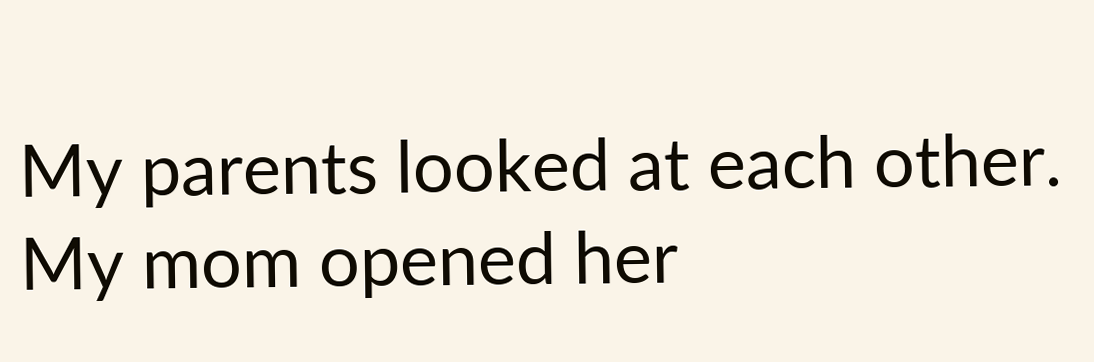My parents looked at each other. My mom opened her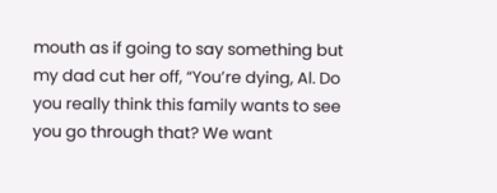mouth as if going to say something but my dad cut her off, “You’re dying, Al. Do you really think this family wants to see you go through that? We want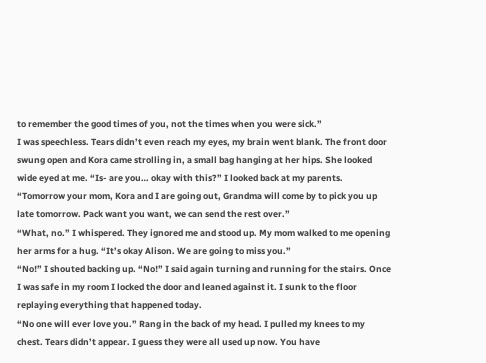to remember the good times of you, not the times when you were sick.”
I was speechless. Tears didn’t even reach my eyes, my brain went blank. The front door swung open and Kora came strolling in, a small bag hanging at her hips. She looked wide eyed at me. “Is- are you… okay with this?” I looked back at my parents.
“Tomorrow your mom, Kora and I are going out, Grandma will come by to pick you up late tomorrow. Pack want you want, we can send the rest over.”
“What, no.” I whispered. They ignored me and stood up. My mom walked to me opening her arms for a hug. “It’s okay Alison. We are going to miss you.”
“No!” I shouted backing up. “No!” I said again turning and running for the stairs. Once I was safe in my room I locked the door and leaned against it. I sunk to the floor replaying everything that happened today.
“No one will ever love you.” Rang in the back of my head. I pulled my knees to my chest. Tears didn’t appear. I guess they were all used up now. You have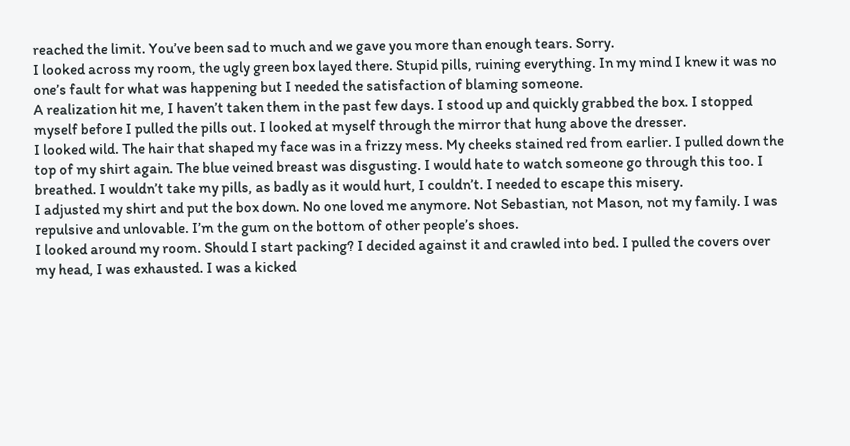reached the limit. You’ve been sad to much and we gave you more than enough tears. Sorry.
I looked across my room, the ugly green box layed there. Stupid pills, ruining everything. In my mind I knew it was no one’s fault for what was happening but I needed the satisfaction of blaming someone.
A realization hit me, I haven’t taken them in the past few days. I stood up and quickly grabbed the box. I stopped myself before I pulled the pills out. I looked at myself through the mirror that hung above the dresser.
I looked wild. The hair that shaped my face was in a frizzy mess. My cheeks stained red from earlier. I pulled down the top of my shirt again. The blue veined breast was disgusting. I would hate to watch someone go through this too. I breathed. I wouldn’t take my pills, as badly as it would hurt, I couldn’t. I needed to escape this misery.
I adjusted my shirt and put the box down. No one loved me anymore. Not Sebastian, not Mason, not my family. I was repulsive and unlovable. I’m the gum on the bottom of other people’s shoes.
I looked around my room. Should I start packing? I decided against it and crawled into bed. I pulled the covers over my head, I was exhausted. I was a kicked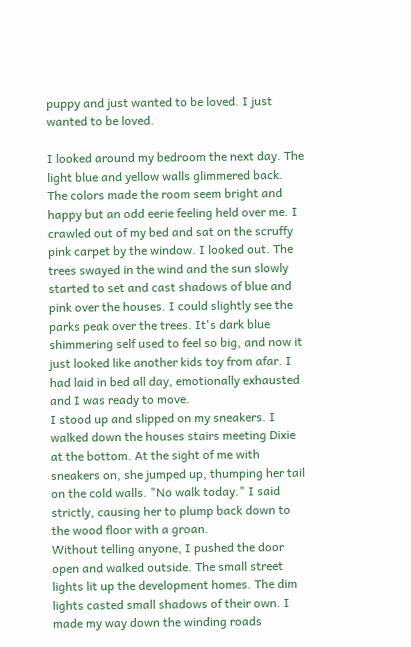puppy and just wanted to be loved. I just wanted to be loved.

I looked around my bedroom the next day. The light blue and yellow walls glimmered back. The colors made the room seem bright and happy but an odd eerie feeling held over me. I crawled out of my bed and sat on the scruffy pink carpet by the window. I looked out. The trees swayed in the wind and the sun slowly started to set and cast shadows of blue and pink over the houses. I could slightly see the parks peak over the trees. It's dark blue shimmering self used to feel so big, and now it just looked like another kids toy from afar. I had laid in bed all day, emotionally exhausted and I was ready to move.
I stood up and slipped on my sneakers. I walked down the houses stairs meeting Dixie at the bottom. At the sight of me with sneakers on, she jumped up, thumping her tail on the cold walls. "No walk today." I said strictly, causing her to plump back down to the wood floor with a groan.
Without telling anyone, I pushed the door open and walked outside. The small street lights lit up the development homes. The dim lights casted small shadows of their own. I made my way down the winding roads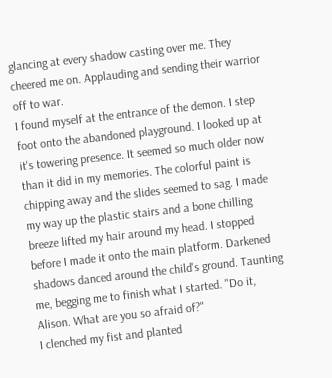glancing at every shadow casting over me. They cheered me on. Applauding and sending their warrior off to war.
I found myself at the entrance of the demon. I step foot onto the abandoned playground. I looked up at it's towering presence. It seemed so much older now than it did in my memories. The colorful paint is chipping away and the slides seemed to sag. I made my way up the plastic stairs and a bone chilling breeze lifted my hair around my head. I stopped before I made it onto the main platform. Darkened shadows danced around the child's ground. Taunting me, begging me to finish what I started. "Do it, Alison. What are you so afraid of?"
I clenched my fist and planted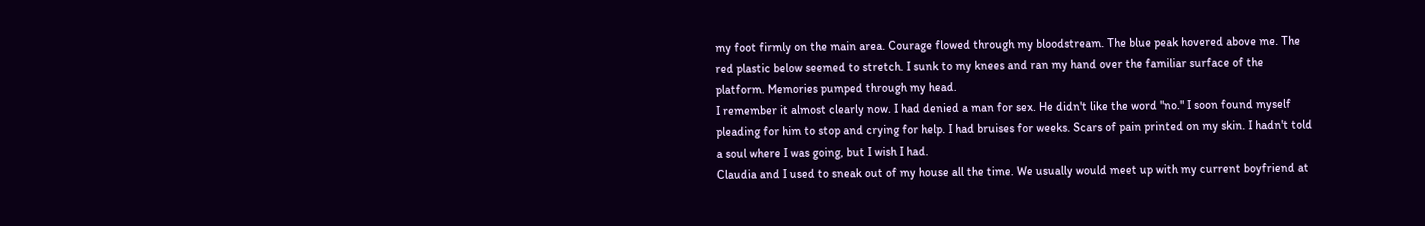my foot firmly on the main area. Courage flowed through my bloodstream. The blue peak hovered above me. The red plastic below seemed to stretch. I sunk to my knees and ran my hand over the familiar surface of the platform. Memories pumped through my head.
I remember it almost clearly now. I had denied a man for sex. He didn't like the word "no." I soon found myself pleading for him to stop and crying for help. I had bruises for weeks. Scars of pain printed on my skin. I hadn't told a soul where I was going, but I wish I had.
Claudia and I used to sneak out of my house all the time. We usually would meet up with my current boyfriend at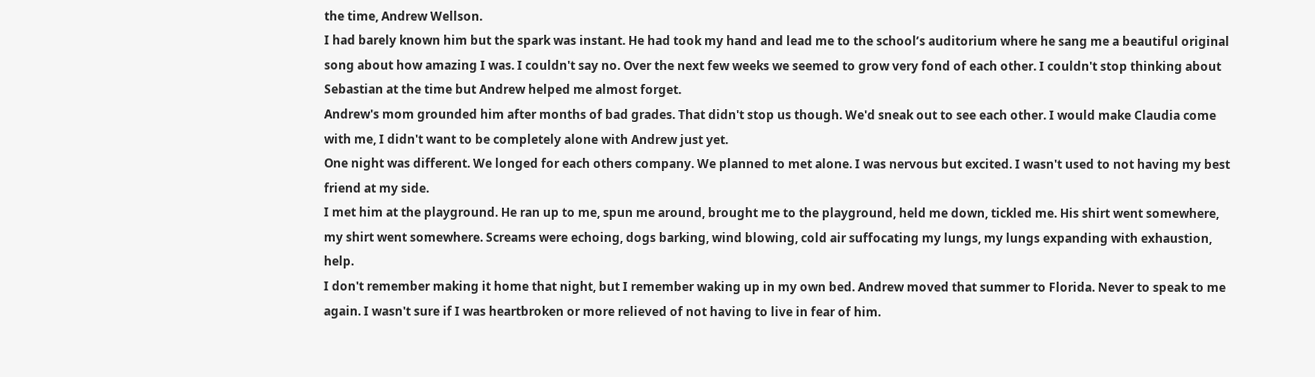the time, Andrew Wellson.
I had barely known him but the spark was instant. He had took my hand and lead me to the school’s auditorium where he sang me a beautiful original song about how amazing I was. I couldn't say no. Over the next few weeks we seemed to grow very fond of each other. I couldn't stop thinking about Sebastian at the time but Andrew helped me almost forget.
Andrew's mom grounded him after months of bad grades. That didn't stop us though. We'd sneak out to see each other. I would make Claudia come with me, I didn't want to be completely alone with Andrew just yet.
One night was different. We longed for each others company. We planned to met alone. I was nervous but excited. I wasn't used to not having my best friend at my side.
I met him at the playground. He ran up to me, spun me around, brought me to the playground, held me down, tickled me. His shirt went somewhere, my shirt went somewhere. Screams were echoing, dogs barking, wind blowing, cold air suffocating my lungs, my lungs expanding with exhaustion, help.
I don't remember making it home that night, but I remember waking up in my own bed. Andrew moved that summer to Florida. Never to speak to me again. I wasn't sure if I was heartbroken or more relieved of not having to live in fear of him.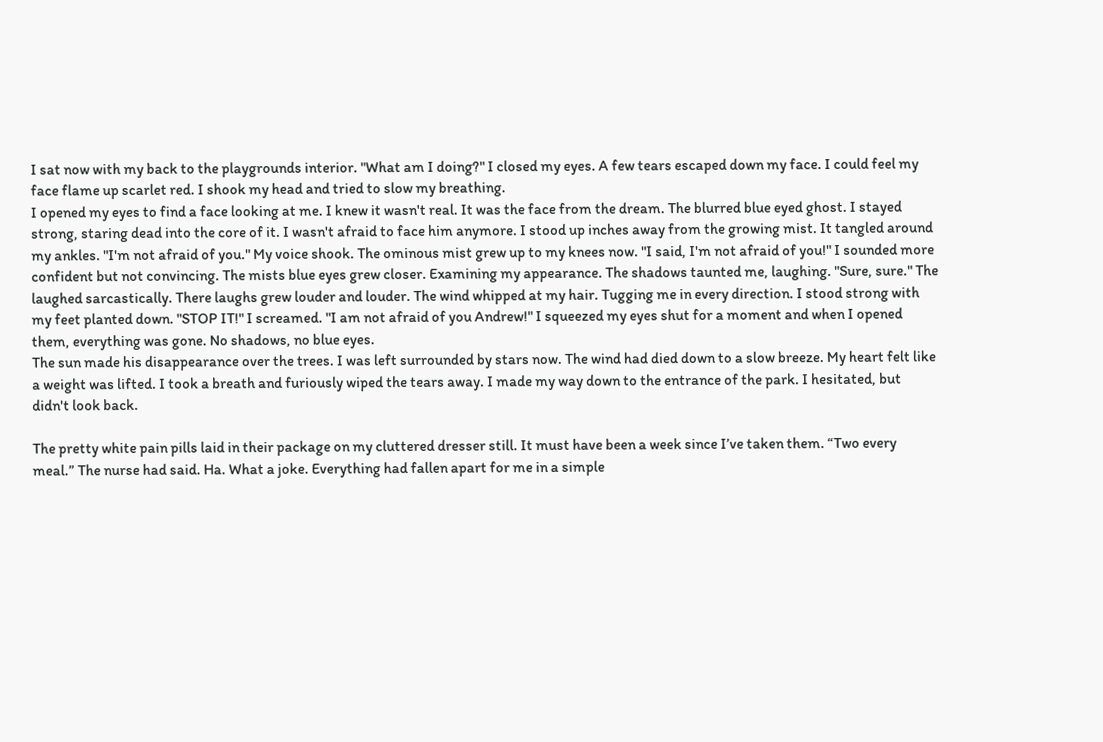I sat now with my back to the playgrounds interior. "What am I doing?" I closed my eyes. A few tears escaped down my face. I could feel my face flame up scarlet red. I shook my head and tried to slow my breathing.
I opened my eyes to find a face looking at me. I knew it wasn't real. It was the face from the dream. The blurred blue eyed ghost. I stayed strong, staring dead into the core of it. I wasn't afraid to face him anymore. I stood up inches away from the growing mist. It tangled around my ankles. "I'm not afraid of you." My voice shook. The ominous mist grew up to my knees now. "I said, I'm not afraid of you!" I sounded more confident but not convincing. The mists blue eyes grew closer. Examining my appearance. The shadows taunted me, laughing. "Sure, sure." The laughed sarcastically. There laughs grew louder and louder. The wind whipped at my hair. Tugging me in every direction. I stood strong with my feet planted down. "STOP IT!" I screamed. "I am not afraid of you Andrew!" I squeezed my eyes shut for a moment and when I opened them, everything was gone. No shadows, no blue eyes.
The sun made his disappearance over the trees. I was left surrounded by stars now. The wind had died down to a slow breeze. My heart felt like a weight was lifted. I took a breath and furiously wiped the tears away. I made my way down to the entrance of the park. I hesitated, but didn't look back.

The pretty white pain pills laid in their package on my cluttered dresser still. It must have been a week since I’ve taken them. “Two every meal.” The nurse had said. Ha. What a joke. Everything had fallen apart for me in a simple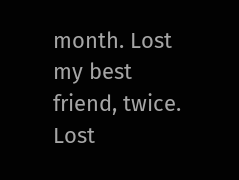month. Lost my best friend, twice. Lost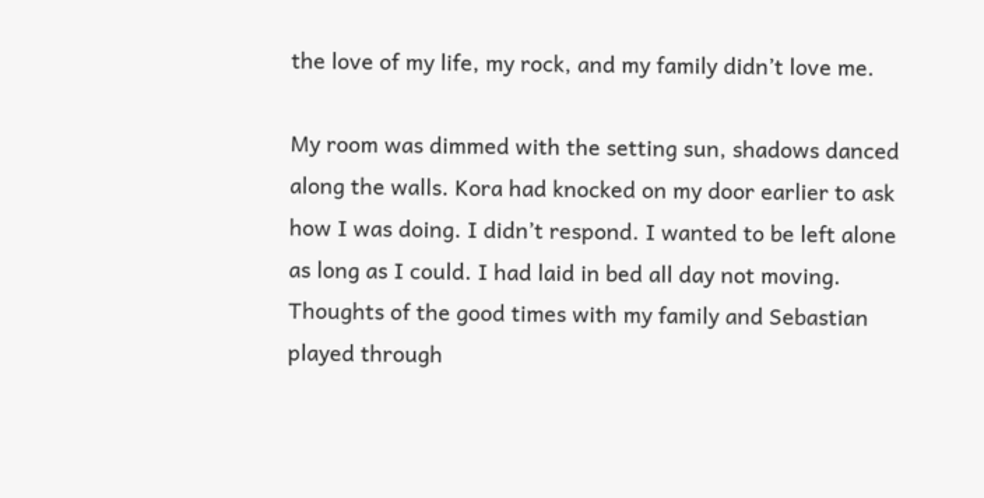the love of my life, my rock, and my family didn’t love me.

My room was dimmed with the setting sun, shadows danced along the walls. Kora had knocked on my door earlier to ask how I was doing. I didn’t respond. I wanted to be left alone as long as I could. I had laid in bed all day not moving. Thoughts of the good times with my family and Sebastian played through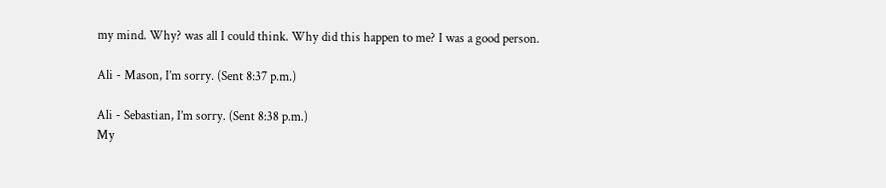my mind. Why? was all I could think. Why did this happen to me? I was a good person.

Ali - Mason, I’m sorry. (Sent 8:37 p.m.)

Ali - Sebastian, I’m sorry. (Sent 8:38 p.m.)
My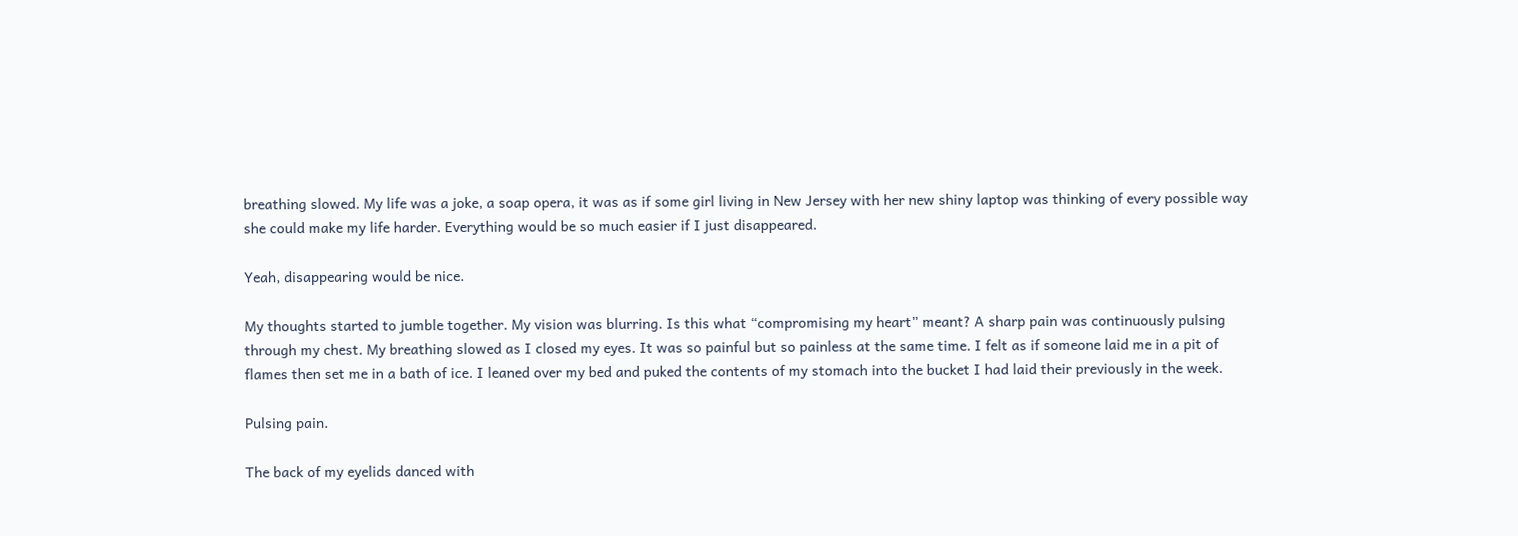breathing slowed. My life was a joke, a soap opera, it was as if some girl living in New Jersey with her new shiny laptop was thinking of every possible way she could make my life harder. Everything would be so much easier if I just disappeared.

Yeah, disappearing would be nice.

My thoughts started to jumble together. My vision was blurring. Is this what “compromising my heart” meant? A sharp pain was continuously pulsing through my chest. My breathing slowed as I closed my eyes. It was so painful but so painless at the same time. I felt as if someone laid me in a pit of flames then set me in a bath of ice. I leaned over my bed and puked the contents of my stomach into the bucket I had laid their previously in the week.

Pulsing pain.

The back of my eyelids danced with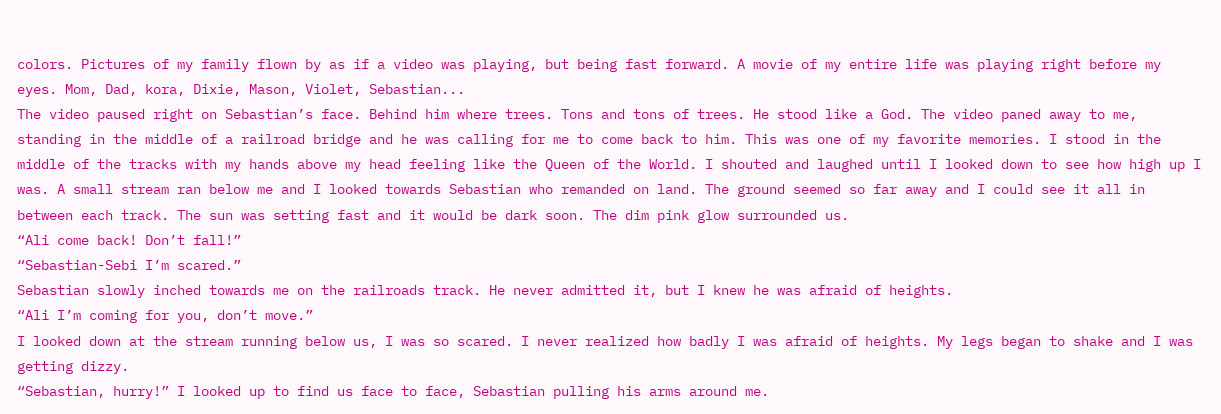colors. Pictures of my family flown by as if a video was playing, but being fast forward. A movie of my entire life was playing right before my eyes. Mom, Dad, kora, Dixie, Mason, Violet, Sebastian...
The video paused right on Sebastian’s face. Behind him where trees. Tons and tons of trees. He stood like a God. The video paned away to me, standing in the middle of a railroad bridge and he was calling for me to come back to him. This was one of my favorite memories. I stood in the middle of the tracks with my hands above my head feeling like the Queen of the World. I shouted and laughed until I looked down to see how high up I was. A small stream ran below me and I looked towards Sebastian who remanded on land. The ground seemed so far away and I could see it all in between each track. The sun was setting fast and it would be dark soon. The dim pink glow surrounded us.
“Ali come back! Don’t fall!”
“Sebastian-Sebi I’m scared.”
Sebastian slowly inched towards me on the railroads track. He never admitted it, but I knew he was afraid of heights.
“Ali I’m coming for you, don’t move.”
I looked down at the stream running below us, I was so scared. I never realized how badly I was afraid of heights. My legs began to shake and I was getting dizzy.
“Sebastian, hurry!” I looked up to find us face to face, Sebastian pulling his arms around me.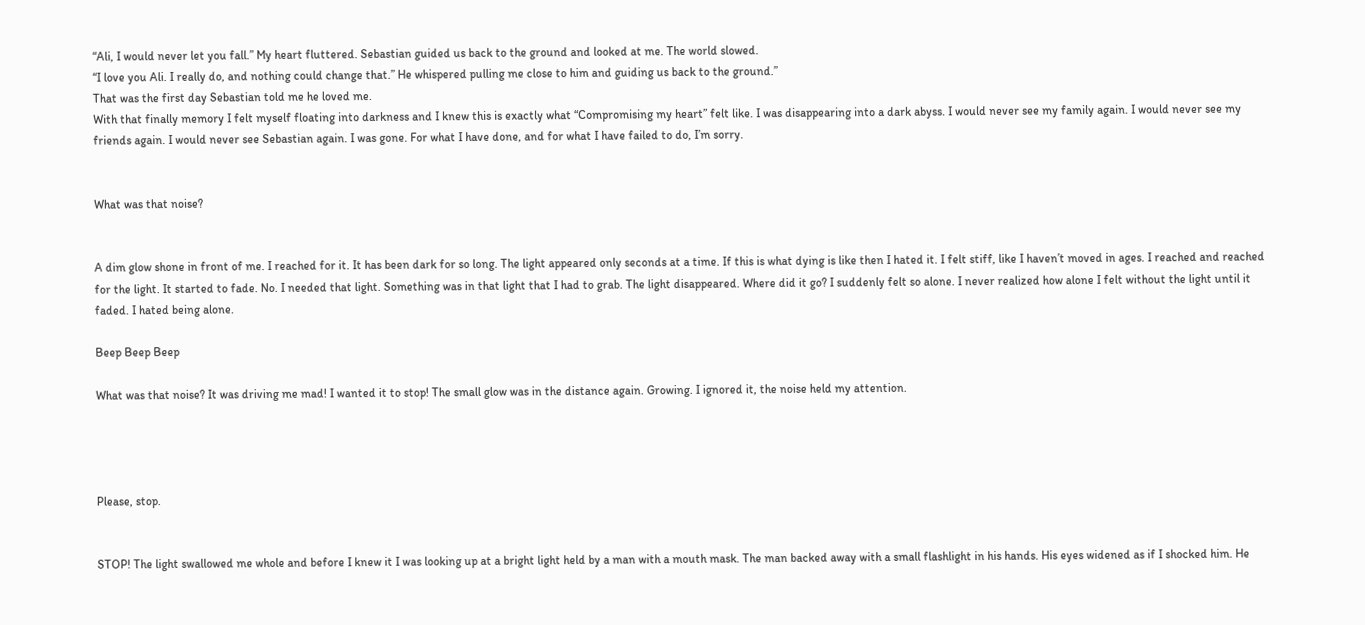“Ali, I would never let you fall.” My heart fluttered. Sebastian guided us back to the ground and looked at me. The world slowed.
“I love you Ali. I really do, and nothing could change that.” He whispered pulling me close to him and guiding us back to the ground.”
That was the first day Sebastian told me he loved me.
With that finally memory I felt myself floating into darkness and I knew this is exactly what “Compromising my heart” felt like. I was disappearing into a dark abyss. I would never see my family again. I would never see my friends again. I would never see Sebastian again. I was gone. For what I have done, and for what I have failed to do, I’m sorry.


What was that noise?


A dim glow shone in front of me. I reached for it. It has been dark for so long. The light appeared only seconds at a time. If this is what dying is like then I hated it. I felt stiff, like I haven’t moved in ages. I reached and reached for the light. It started to fade. No. I needed that light. Something was in that light that I had to grab. The light disappeared. Where did it go? I suddenly felt so alone. I never realized how alone I felt without the light until it faded. I hated being alone.

Beep Beep Beep

What was that noise? It was driving me mad! I wanted it to stop! The small glow was in the distance again. Growing. I ignored it, the noise held my attention.




Please, stop.


STOP! The light swallowed me whole and before I knew it I was looking up at a bright light held by a man with a mouth mask. The man backed away with a small flashlight in his hands. His eyes widened as if I shocked him. He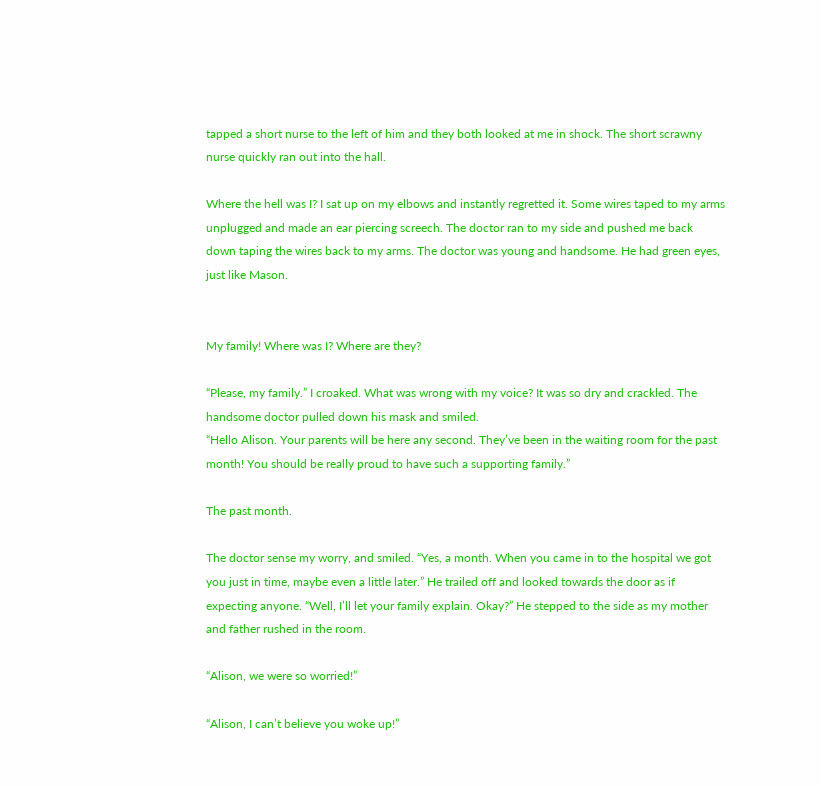tapped a short nurse to the left of him and they both looked at me in shock. The short scrawny nurse quickly ran out into the hall.

Where the hell was I? I sat up on my elbows and instantly regretted it. Some wires taped to my arms unplugged and made an ear piercing screech. The doctor ran to my side and pushed me back down taping the wires back to my arms. The doctor was young and handsome. He had green eyes, just like Mason.


My family! Where was I? Where are they?

“Please, my family.” I croaked. What was wrong with my voice? It was so dry and crackled. The handsome doctor pulled down his mask and smiled.
“Hello Alison. Your parents will be here any second. They’ve been in the waiting room for the past month! You should be really proud to have such a supporting family.”

The past month.

The doctor sense my worry, and smiled. “Yes, a month. When you came in to the hospital we got you just in time, maybe even a little later.” He trailed off and looked towards the door as if expecting anyone. “Well, I’ll let your family explain. Okay?” He stepped to the side as my mother and father rushed in the room.

“Alison, we were so worried!”

“Alison, I can’t believe you woke up!”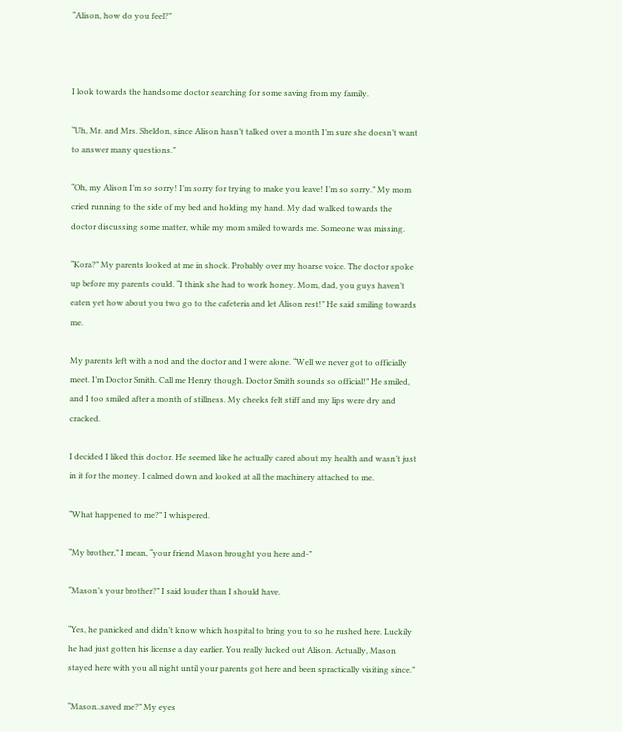“Alison, how do you feel?”



I look towards the handsome doctor searching for some saving from my family.

“Uh, Mr. and Mrs. Sheldon, since Alison hasn’t talked over a month I’m sure she doesn’t want to answer many questions.”

“Oh, my Alison I’m so sorry! I’m sorry for trying to make you leave! I’m so sorry.” My mom cried running to the side of my bed and holding my hand. My dad walked towards the doctor discussing some matter, while my mom smiled towards me. Someone was missing.

“Kora?” My parents looked at me in shock. Probably over my hoarse voice. The doctor spoke up before my parents could. “I think she had to work honey. Mom, dad, you guys haven’t eaten yet how about you two go to the cafeteria and let Alison rest!” He said smiling towards me.

My parents left with a nod and the doctor and I were alone. “Well we never got to officially meet. I’m Doctor Smith. Call me Henry though. Doctor Smith sounds so official!” He smiled, and I too smiled after a month of stillness. My cheeks felt stiff and my lips were dry and cracked.

I decided I liked this doctor. He seemed like he actually cared about my health and wasn’t just in it for the money. I calmed down and looked at all the machinery attached to me.

“What happened to me?” I whispered.

“My brother,” I mean, “your friend Mason brought you here and-”

“Mason’s your brother?” I said louder than I should have.

“Yes, he panicked and didn’t know which hospital to bring you to so he rushed here. Luckily he had just gotten his license a day earlier. You really lucked out Alison. Actually, Mason stayed here with you all night until your parents got here and been spractically visiting since.”

“Mason..saved me?” My eyes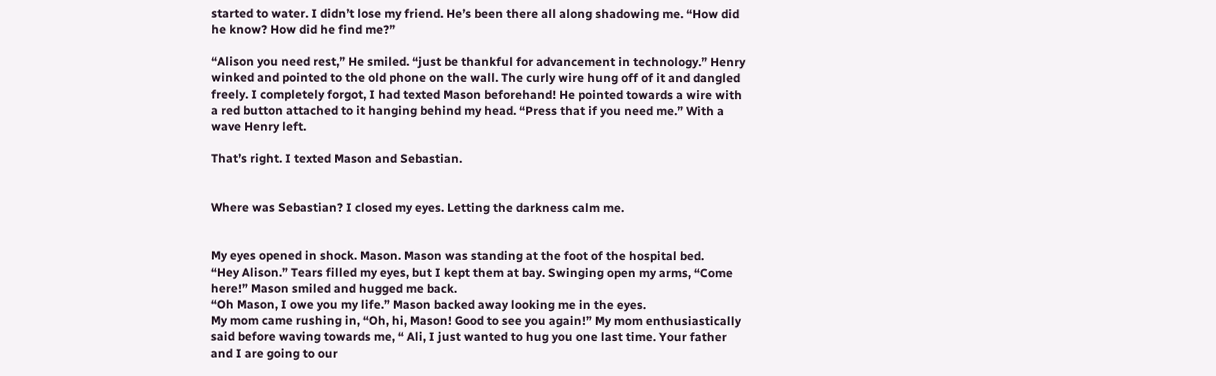started to water. I didn’t lose my friend. He’s been there all along shadowing me. “How did he know? How did he find me?”

“Alison you need rest,” He smiled. “just be thankful for advancement in technology.” Henry winked and pointed to the old phone on the wall. The curly wire hung off of it and dangled freely. I completely forgot, I had texted Mason beforehand! He pointed towards a wire with a red button attached to it hanging behind my head. “Press that if you need me.” With a wave Henry left.

That’s right. I texted Mason and Sebastian.


Where was Sebastian? I closed my eyes. Letting the darkness calm me.


My eyes opened in shock. Mason. Mason was standing at the foot of the hospital bed.
“Hey Alison.” Tears filled my eyes, but I kept them at bay. Swinging open my arms, “Come here!” Mason smiled and hugged me back.
“Oh Mason, I owe you my life.” Mason backed away looking me in the eyes.
My mom came rushing in, “Oh, hi, Mason! Good to see you again!” My mom enthusiastically said before waving towards me, “ Ali, I just wanted to hug you one last time. Your father and I are going to our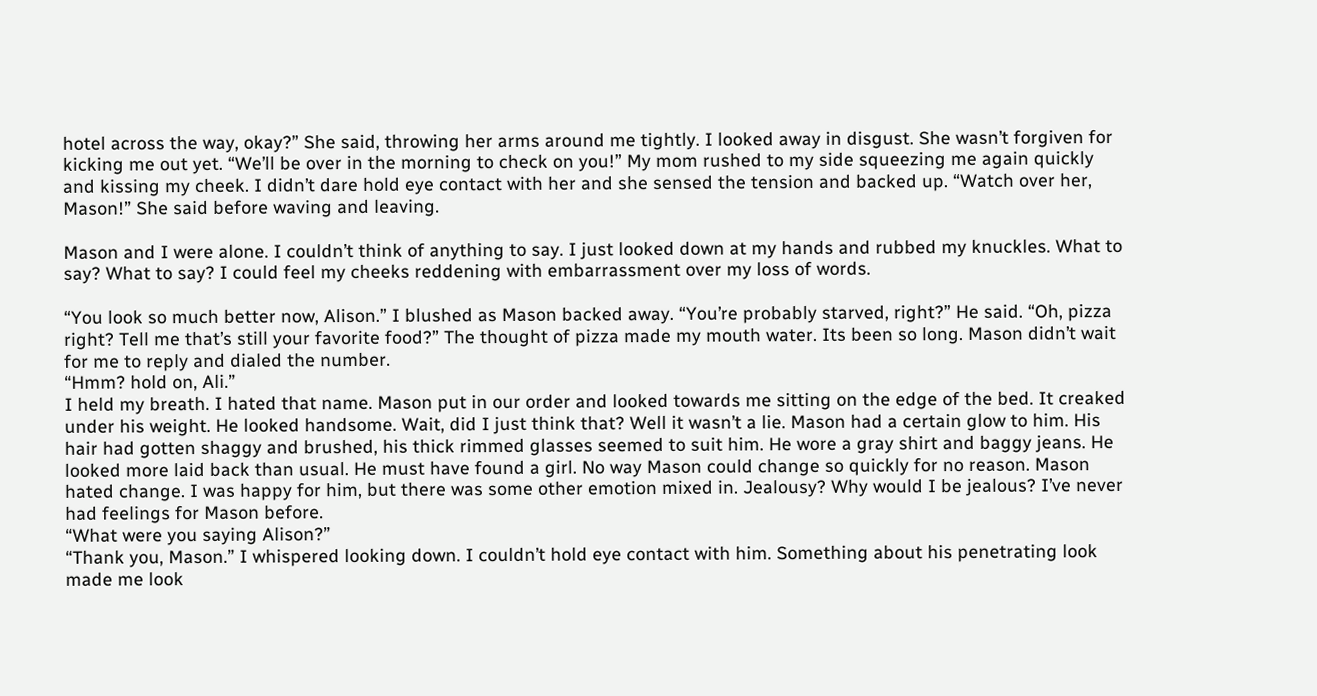hotel across the way, okay?” She said, throwing her arms around me tightly. I looked away in disgust. She wasn’t forgiven for kicking me out yet. “We’ll be over in the morning to check on you!” My mom rushed to my side squeezing me again quickly and kissing my cheek. I didn’t dare hold eye contact with her and she sensed the tension and backed up. “Watch over her, Mason!” She said before waving and leaving.

Mason and I were alone. I couldn’t think of anything to say. I just looked down at my hands and rubbed my knuckles. What to say? What to say? I could feel my cheeks reddening with embarrassment over my loss of words.

“You look so much better now, Alison.” I blushed as Mason backed away. “You’re probably starved, right?” He said. “Oh, pizza right? Tell me that’s still your favorite food?” The thought of pizza made my mouth water. Its been so long. Mason didn’t wait for me to reply and dialed the number.
“Hmm? hold on, Ali.”
I held my breath. I hated that name. Mason put in our order and looked towards me sitting on the edge of the bed. It creaked under his weight. He looked handsome. Wait, did I just think that? Well it wasn’t a lie. Mason had a certain glow to him. His hair had gotten shaggy and brushed, his thick rimmed glasses seemed to suit him. He wore a gray shirt and baggy jeans. He looked more laid back than usual. He must have found a girl. No way Mason could change so quickly for no reason. Mason hated change. I was happy for him, but there was some other emotion mixed in. Jealousy? Why would I be jealous? I’ve never had feelings for Mason before.
“What were you saying Alison?”
“Thank you, Mason.” I whispered looking down. I couldn’t hold eye contact with him. Something about his penetrating look made me look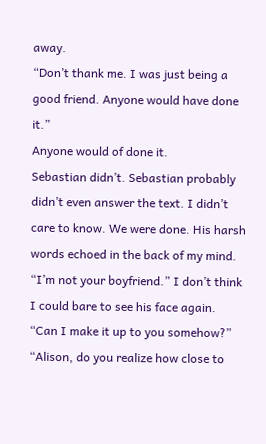away.
“Don’t thank me. I was just being a good friend. Anyone would have done it.”
Anyone would of done it.
Sebastian didn’t. Sebastian probably didn’t even answer the text. I didn’t care to know. We were done. His harsh words echoed in the back of my mind. “I’m not your boyfriend.” I don’t think I could bare to see his face again.
“Can I make it up to you somehow?”
“Alison, do you realize how close to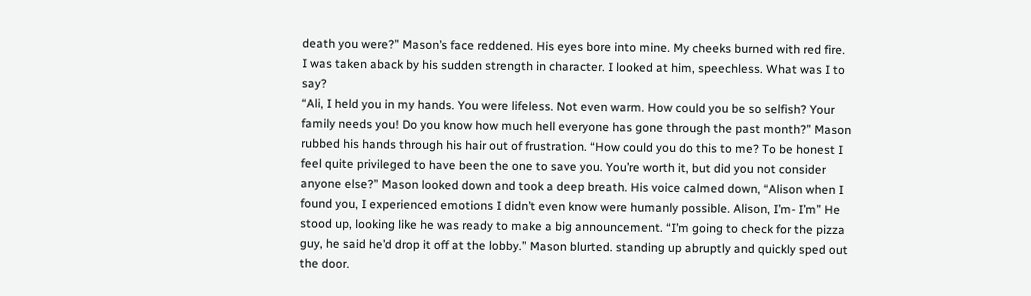death you were?” Mason’s face reddened. His eyes bore into mine. My cheeks burned with red fire.
I was taken aback by his sudden strength in character. I looked at him, speechless. What was I to say?
“Ali, I held you in my hands. You were lifeless. Not even warm. How could you be so selfish? Your family needs you! Do you know how much hell everyone has gone through the past month?” Mason rubbed his hands through his hair out of frustration. “How could you do this to me? To be honest I feel quite privileged to have been the one to save you. You’re worth it, but did you not consider anyone else?” Mason looked down and took a deep breath. His voice calmed down, “Alison when I found you, I experienced emotions I didn’t even know were humanly possible. Alison, I’m- I’m” He stood up, looking like he was ready to make a big announcement. “I’m going to check for the pizza guy, he said he’d drop it off at the lobby.” Mason blurted. standing up abruptly and quickly sped out the door.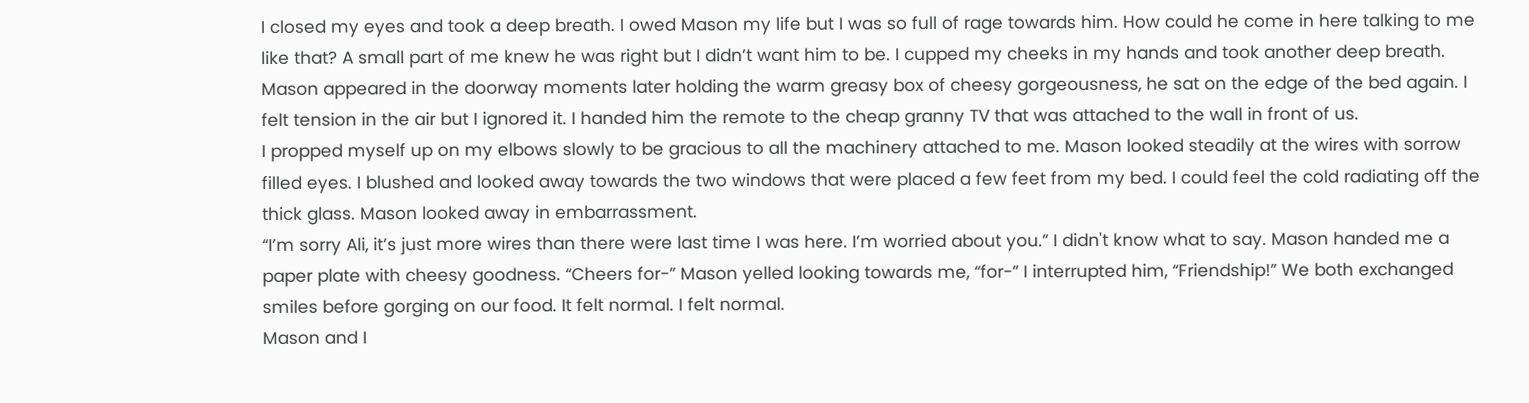I closed my eyes and took a deep breath. I owed Mason my life but I was so full of rage towards him. How could he come in here talking to me like that? A small part of me knew he was right but I didn’t want him to be. I cupped my cheeks in my hands and took another deep breath.
Mason appeared in the doorway moments later holding the warm greasy box of cheesy gorgeousness, he sat on the edge of the bed again. I felt tension in the air but I ignored it. I handed him the remote to the cheap granny TV that was attached to the wall in front of us.
I propped myself up on my elbows slowly to be gracious to all the machinery attached to me. Mason looked steadily at the wires with sorrow filled eyes. I blushed and looked away towards the two windows that were placed a few feet from my bed. I could feel the cold radiating off the thick glass. Mason looked away in embarrassment.
“I’m sorry Ali, it’s just more wires than there were last time I was here. I’m worried about you.” I didn't know what to say. Mason handed me a paper plate with cheesy goodness. “Cheers for-” Mason yelled looking towards me, “for-” I interrupted him, “Friendship!” We both exchanged smiles before gorging on our food. It felt normal. I felt normal.
Mason and I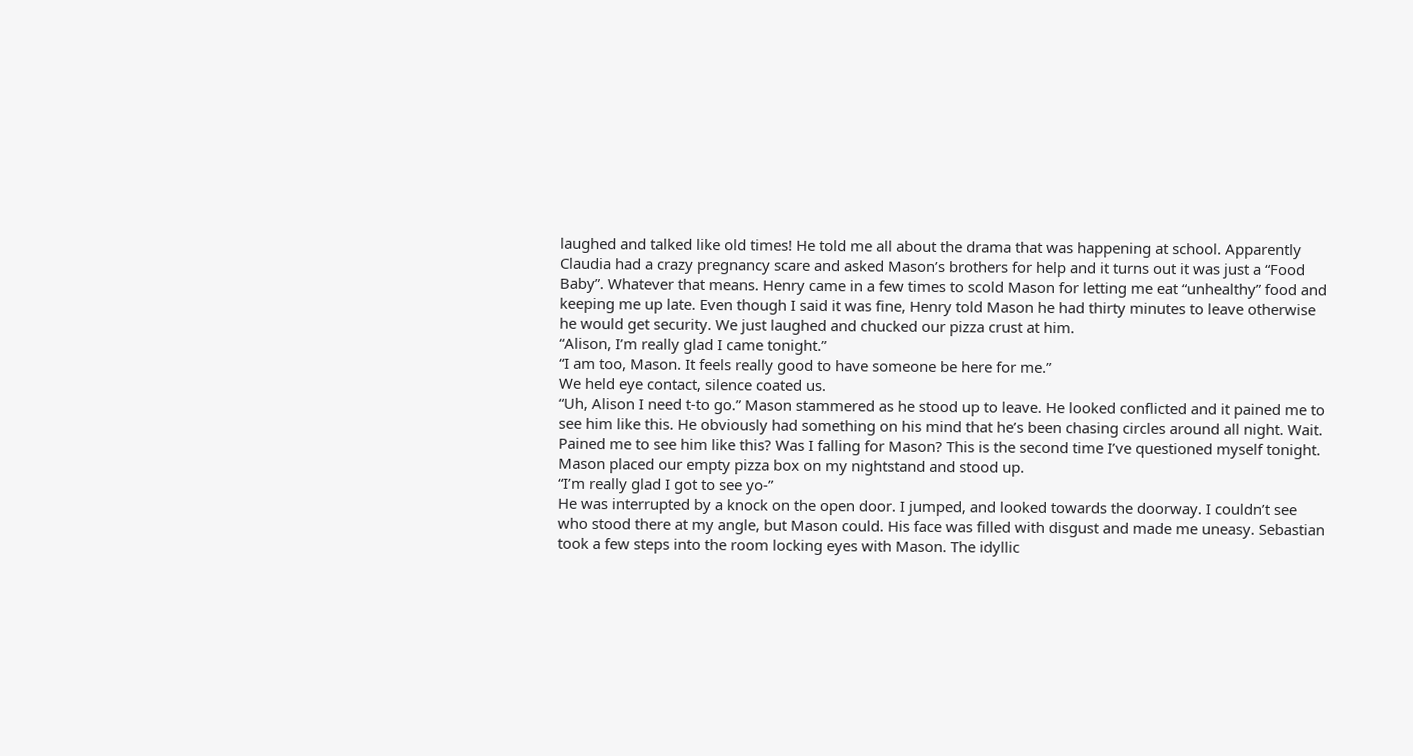laughed and talked like old times! He told me all about the drama that was happening at school. Apparently Claudia had a crazy pregnancy scare and asked Mason’s brothers for help and it turns out it was just a “Food Baby”. Whatever that means. Henry came in a few times to scold Mason for letting me eat “unhealthy” food and keeping me up late. Even though I said it was fine, Henry told Mason he had thirty minutes to leave otherwise he would get security. We just laughed and chucked our pizza crust at him.
“Alison, I’m really glad I came tonight.”
“I am too, Mason. It feels really good to have someone be here for me.”
We held eye contact, silence coated us.
“Uh, Alison I need t-to go.” Mason stammered as he stood up to leave. He looked conflicted and it pained me to see him like this. He obviously had something on his mind that he’s been chasing circles around all night. Wait. Pained me to see him like this? Was I falling for Mason? This is the second time I’ve questioned myself tonight. Mason placed our empty pizza box on my nightstand and stood up.
“I’m really glad I got to see yo-”
He was interrupted by a knock on the open door. I jumped, and looked towards the doorway. I couldn’t see who stood there at my angle, but Mason could. His face was filled with disgust and made me uneasy. Sebastian took a few steps into the room locking eyes with Mason. The idyllic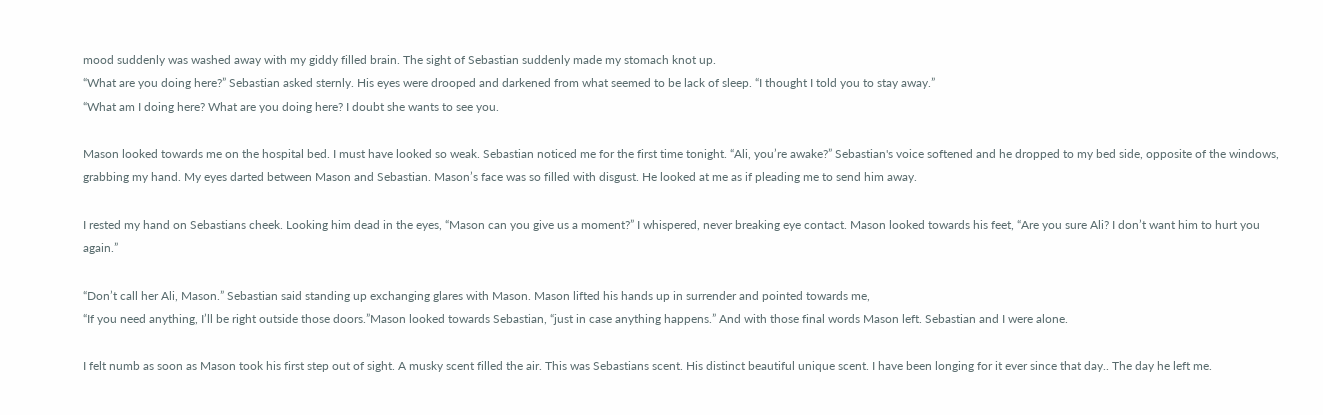mood suddenly was washed away with my giddy filled brain. The sight of Sebastian suddenly made my stomach knot up.
“What are you doing here?” Sebastian asked sternly. His eyes were drooped and darkened from what seemed to be lack of sleep. “I thought I told you to stay away.”
“What am I doing here? What are you doing here? I doubt she wants to see you.

Mason looked towards me on the hospital bed. I must have looked so weak. Sebastian noticed me for the first time tonight. “Ali, you’re awake?” Sebastian's voice softened and he dropped to my bed side, opposite of the windows, grabbing my hand. My eyes darted between Mason and Sebastian. Mason’s face was so filled with disgust. He looked at me as if pleading me to send him away.

I rested my hand on Sebastians cheek. Looking him dead in the eyes, “Mason can you give us a moment?” I whispered, never breaking eye contact. Mason looked towards his feet, “Are you sure Ali? I don’t want him to hurt you again.”

“Don’t call her Ali, Mason.” Sebastian said standing up exchanging glares with Mason. Mason lifted his hands up in surrender and pointed towards me,
“If you need anything, I’ll be right outside those doors.”Mason looked towards Sebastian, “just in case anything happens.” And with those final words Mason left. Sebastian and I were alone.

I felt numb as soon as Mason took his first step out of sight. A musky scent filled the air. This was Sebastians scent. His distinct beautiful unique scent. I have been longing for it ever since that day.. The day he left me.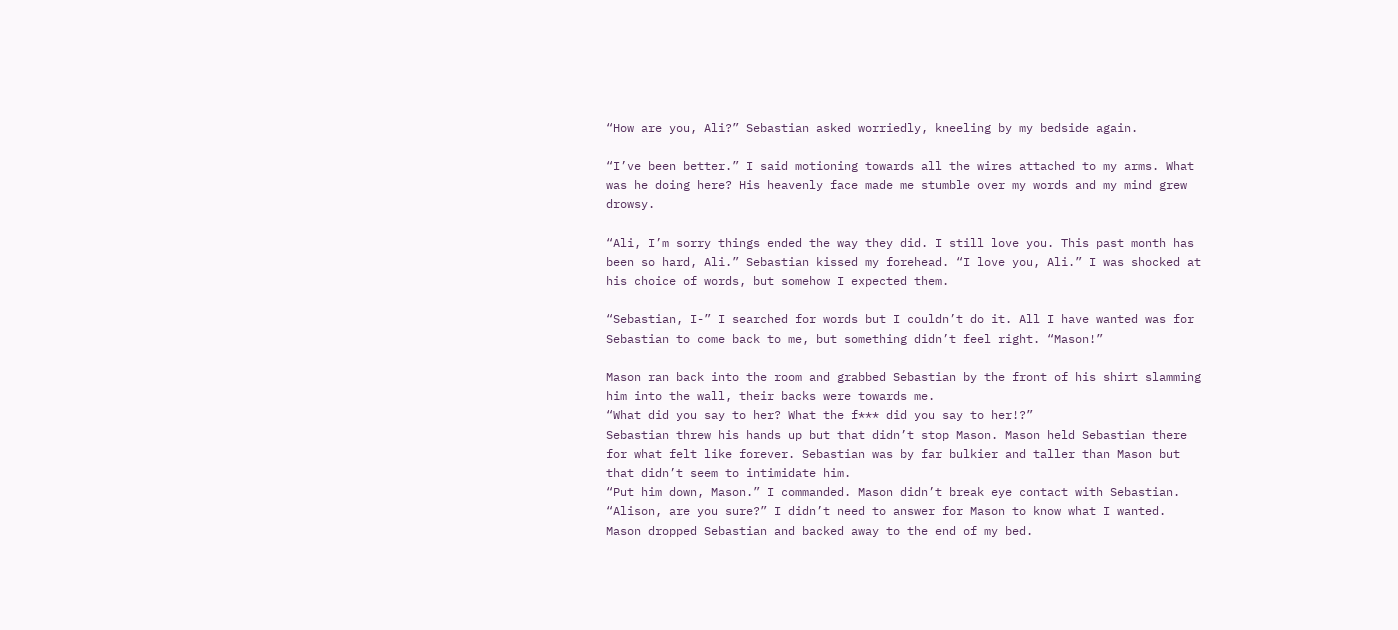“How are you, Ali?” Sebastian asked worriedly, kneeling by my bedside again.

“I’ve been better.” I said motioning towards all the wires attached to my arms. What was he doing here? His heavenly face made me stumble over my words and my mind grew drowsy.

“Ali, I’m sorry things ended the way they did. I still love you. This past month has been so hard, Ali.” Sebastian kissed my forehead. “I love you, Ali.” I was shocked at his choice of words, but somehow I expected them.

“Sebastian, I-” I searched for words but I couldn’t do it. All I have wanted was for Sebastian to come back to me, but something didn’t feel right. “Mason!”

Mason ran back into the room and grabbed Sebastian by the front of his shirt slamming him into the wall, their backs were towards me.
“What did you say to her? What the f*** did you say to her!?”
Sebastian threw his hands up but that didn’t stop Mason. Mason held Sebastian there for what felt like forever. Sebastian was by far bulkier and taller than Mason but that didn’t seem to intimidate him.
“Put him down, Mason.” I commanded. Mason didn’t break eye contact with Sebastian. “Alison, are you sure?” I didn’t need to answer for Mason to know what I wanted. Mason dropped Sebastian and backed away to the end of my bed.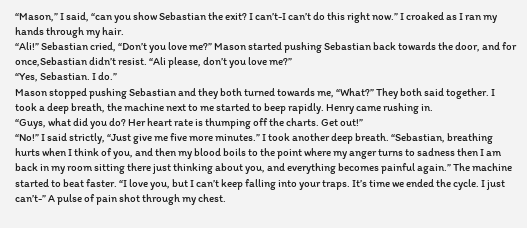“Mason,” I said, “can you show Sebastian the exit? I can’t-I can’t do this right now.” I croaked as I ran my hands through my hair.
“Ali!” Sebastian cried, “Don’t you love me?” Mason started pushing Sebastian back towards the door, and for once,Sebastian didn’t resist. “Ali please, don’t you love me?”
“Yes, Sebastian. I do.”
Mason stopped pushing Sebastian and they both turned towards me, “What?” They both said together. I took a deep breath, the machine next to me started to beep rapidly. Henry came rushing in.
“Guys, what did you do? Her heart rate is thumping off the charts. Get out!”
“No!” I said strictly, “Just give me five more minutes.” I took another deep breath. “Sebastian, breathing hurts when I think of you, and then my blood boils to the point where my anger turns to sadness then I am back in my room sitting there just thinking about you, and everything becomes painful again.” The machine started to beat faster. “I love you, but I can’t keep falling into your traps. It’s time we ended the cycle. I just can’t-” A pulse of pain shot through my chest.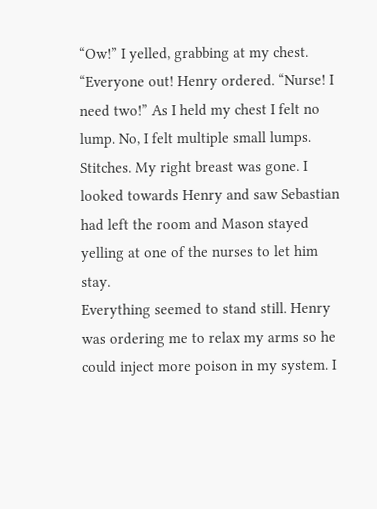“Ow!” I yelled, grabbing at my chest.
“Everyone out! Henry ordered. “Nurse! I need two!” As I held my chest I felt no lump. No, I felt multiple small lumps. Stitches. My right breast was gone. I looked towards Henry and saw Sebastian had left the room and Mason stayed yelling at one of the nurses to let him stay.
Everything seemed to stand still. Henry was ordering me to relax my arms so he could inject more poison in my system. I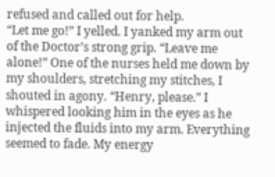refused and called out for help.
“Let me go!” I yelled. I yanked my arm out of the Doctor’s strong grip. “Leave me alone!” One of the nurses held me down by my shoulders, stretching my stitches, I shouted in agony. “Henry, please.” I whispered looking him in the eyes as he injected the fluids into my arm. Everything seemed to fade. My energy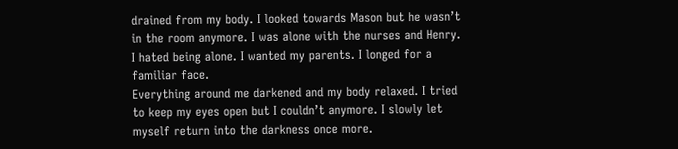drained from my body. I looked towards Mason but he wasn’t in the room anymore. I was alone with the nurses and Henry. I hated being alone. I wanted my parents. I longed for a familiar face.
Everything around me darkened and my body relaxed. I tried to keep my eyes open but I couldn’t anymore. I slowly let myself return into the darkness once more.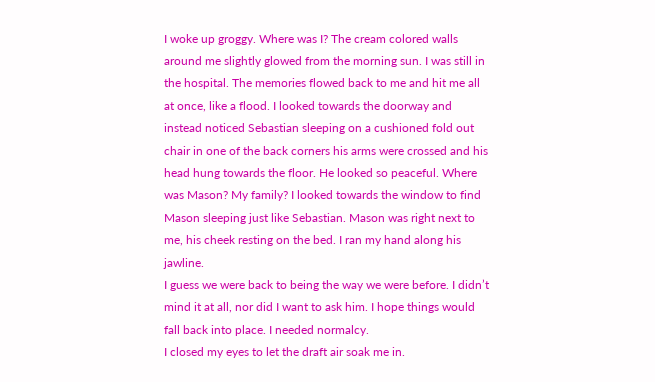I woke up groggy. Where was I? The cream colored walls around me slightly glowed from the morning sun. I was still in the hospital. The memories flowed back to me and hit me all at once, like a flood. I looked towards the doorway and instead noticed Sebastian sleeping on a cushioned fold out chair in one of the back corners his arms were crossed and his head hung towards the floor. He looked so peaceful. Where was Mason? My family? I looked towards the window to find Mason sleeping just like Sebastian. Mason was right next to me, his cheek resting on the bed. I ran my hand along his jawline.
I guess we were back to being the way we were before. I didn’t mind it at all, nor did I want to ask him. I hope things would fall back into place. I needed normalcy.
I closed my eyes to let the draft air soak me in.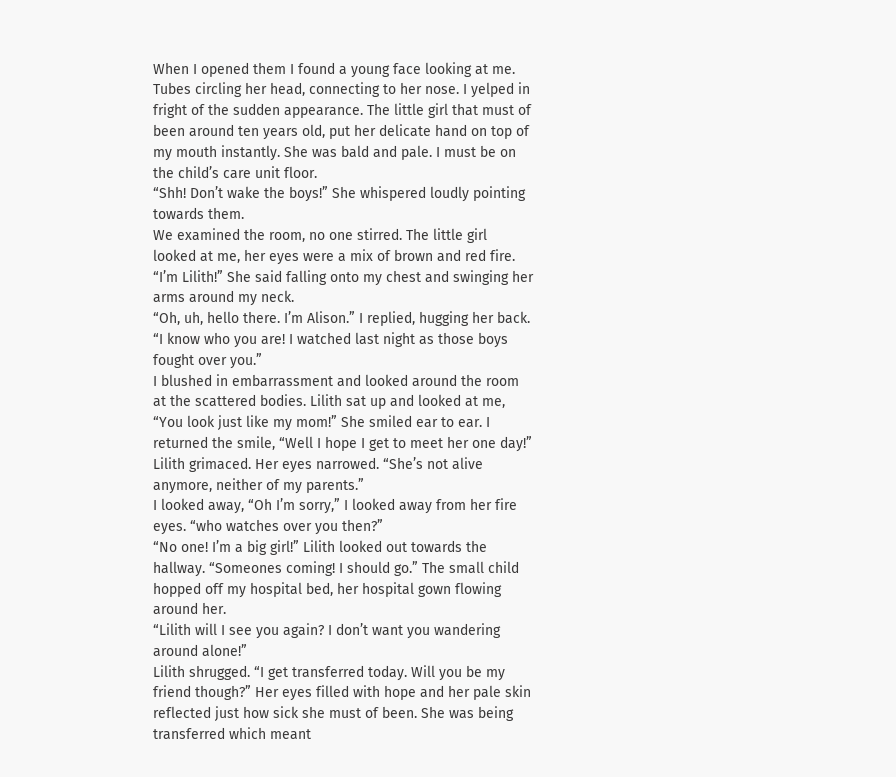When I opened them I found a young face looking at me. Tubes circling her head, connecting to her nose. I yelped in fright of the sudden appearance. The little girl that must of been around ten years old, put her delicate hand on top of my mouth instantly. She was bald and pale. I must be on the child’s care unit floor.
“Shh! Don’t wake the boys!” She whispered loudly pointing towards them.
We examined the room, no one stirred. The little girl looked at me, her eyes were a mix of brown and red fire. “I’m Lilith!” She said falling onto my chest and swinging her arms around my neck.
“Oh, uh, hello there. I’m Alison.” I replied, hugging her back.
“I know who you are! I watched last night as those boys fought over you.”
I blushed in embarrassment and looked around the room at the scattered bodies. Lilith sat up and looked at me, “You look just like my mom!” She smiled ear to ear. I returned the smile, “Well I hope I get to meet her one day!”
Lilith grimaced. Her eyes narrowed. “She’s not alive anymore, neither of my parents.”
I looked away, “Oh I’m sorry,” I looked away from her fire eyes. “who watches over you then?”
“No one! I’m a big girl!” Lilith looked out towards the hallway. “Someones coming! I should go.” The small child hopped off my hospital bed, her hospital gown flowing around her.
“Lilith will I see you again? I don’t want you wandering around alone!”
Lilith shrugged. “I get transferred today. Will you be my friend though?” Her eyes filled with hope and her pale skin reflected just how sick she must of been. She was being transferred which meant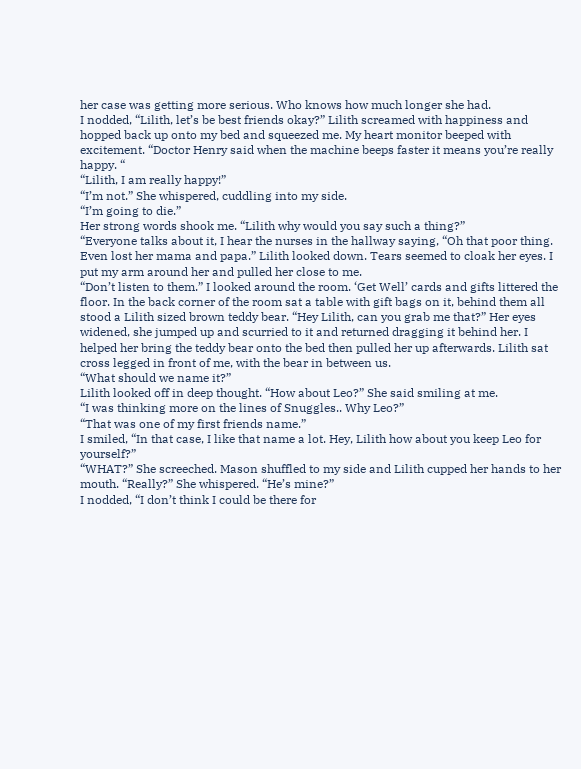her case was getting more serious. Who knows how much longer she had.
I nodded, “Lilith, let’s be best friends okay?” Lilith screamed with happiness and hopped back up onto my bed and squeezed me. My heart monitor beeped with excitement. “Doctor Henry said when the machine beeps faster it means you’re really happy. “
“Lilith, I am really happy!”
“I’m not.” She whispered, cuddling into my side.
“I’m going to die.”
Her strong words shook me. “Lilith why would you say such a thing?”
“Everyone talks about it, I hear the nurses in the hallway saying, “Oh that poor thing. Even lost her mama and papa.” Lilith looked down. Tears seemed to cloak her eyes. I put my arm around her and pulled her close to me.
“Don’t listen to them.” I looked around the room. ‘Get Well’ cards and gifts littered the floor. In the back corner of the room sat a table with gift bags on it, behind them all stood a Lilith sized brown teddy bear. “Hey Lilith, can you grab me that?” Her eyes widened, she jumped up and scurried to it and returned dragging it behind her. I helped her bring the teddy bear onto the bed then pulled her up afterwards. Lilith sat cross legged in front of me, with the bear in between us.
“What should we name it?”
Lilith looked off in deep thought. “How about Leo?” She said smiling at me.
“I was thinking more on the lines of Snuggles.. Why Leo?”
“That was one of my first friends name.”
I smiled, “In that case, I like that name a lot. Hey, Lilith how about you keep Leo for yourself?”
“WHAT?” She screeched. Mason shuffled to my side and Lilith cupped her hands to her mouth. “Really?” She whispered. “He’s mine?”
I nodded, “I don’t think I could be there for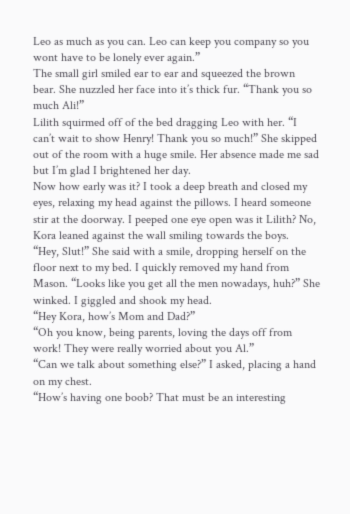Leo as much as you can. Leo can keep you company so you wont have to be lonely ever again.”
The small girl smiled ear to ear and squeezed the brown bear. She nuzzled her face into it’s thick fur. “Thank you so much Ali!”
Lilith squirmed off of the bed dragging Leo with her. “I can’t wait to show Henry! Thank you so much!” She skipped out of the room with a huge smile. Her absence made me sad but I’m glad I brightened her day.
Now how early was it? I took a deep breath and closed my eyes, relaxing my head against the pillows. I heard someone stir at the doorway. I peeped one eye open was it Lilith? No, Kora leaned against the wall smiling towards the boys.
“Hey, Slut!” She said with a smile, dropping herself on the floor next to my bed. I quickly removed my hand from Mason. “Looks like you get all the men nowadays, huh?” She winked. I giggled and shook my head.
“Hey Kora, how’s Mom and Dad?”
“Oh you know, being parents, loving the days off from work! They were really worried about you Al.”
“Can we talk about something else?” I asked, placing a hand on my chest.
“How’s having one boob? That must be an interesting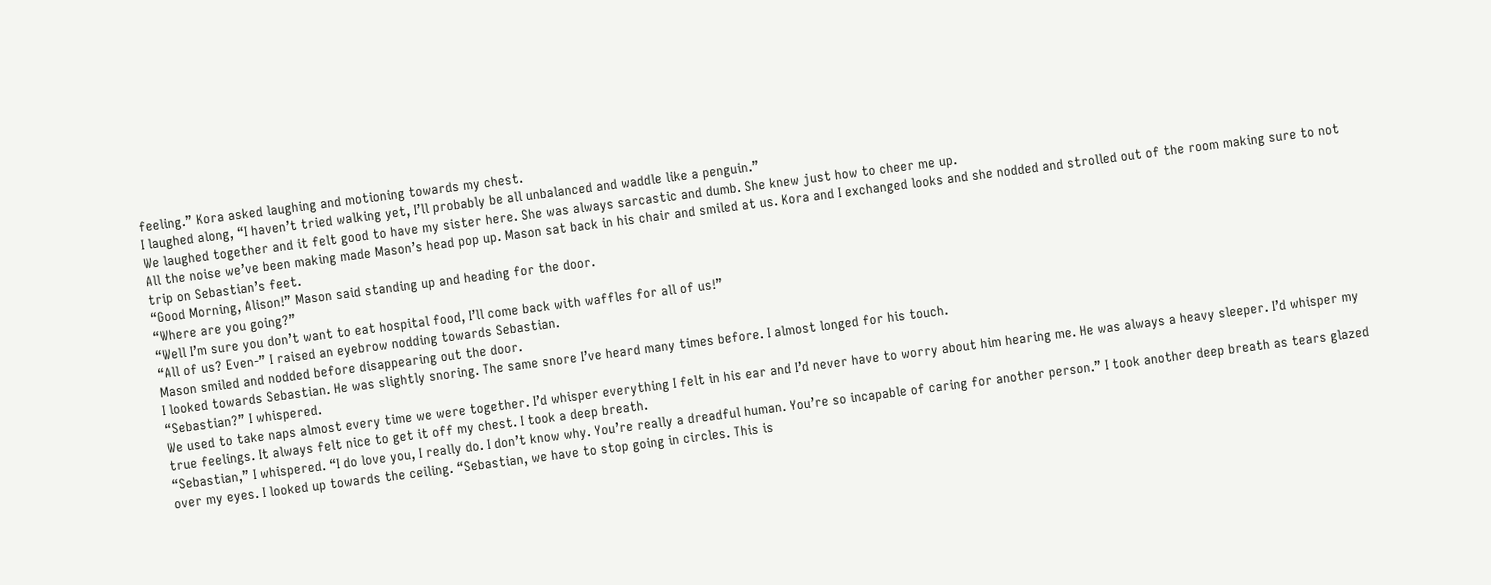feeling.” Kora asked laughing and motioning towards my chest.
I laughed along, “I haven’t tried walking yet, I’ll probably be all unbalanced and waddle like a penguin.”
We laughed together and it felt good to have my sister here. She was always sarcastic and dumb. She knew just how to cheer me up.
All the noise we’ve been making made Mason’s head pop up. Mason sat back in his chair and smiled at us. Kora and I exchanged looks and she nodded and strolled out of the room making sure to not trip on Sebastian’s feet.
“Good Morning, Alison!” Mason said standing up and heading for the door.
“Where are you going?”
“Well I’m sure you don’t want to eat hospital food, I’ll come back with waffles for all of us!”
“All of us? Even-” I raised an eyebrow nodding towards Sebastian.
Mason smiled and nodded before disappearing out the door.
I looked towards Sebastian. He was slightly snoring. The same snore I’ve heard many times before. I almost longed for his touch.
“Sebastian?” I whispered.
We used to take naps almost every time we were together. I’d whisper everything I felt in his ear and I’d never have to worry about him hearing me. He was always a heavy sleeper. I’d whisper my true feelings. It always felt nice to get it off my chest. I took a deep breath.
“Sebastian,” I whispered. “I do love you, I really do. I don’t know why. You’re really a dreadful human. You’re so incapable of caring for another person.” I took another deep breath as tears glazed over my eyes. I looked up towards the ceiling. “Sebastian, we have to stop going in circles. This is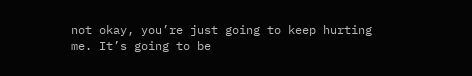not okay, you’re just going to keep hurting me. It’s going to be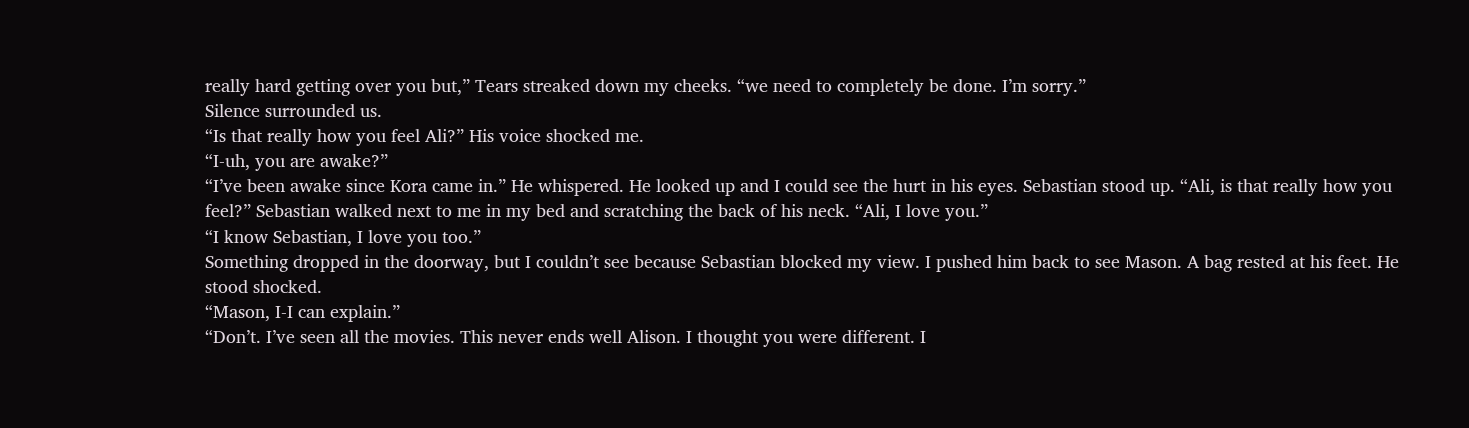really hard getting over you but,” Tears streaked down my cheeks. “we need to completely be done. I’m sorry.”
Silence surrounded us.
“Is that really how you feel Ali?” His voice shocked me.
“I-uh, you are awake?”
“I’ve been awake since Kora came in.” He whispered. He looked up and I could see the hurt in his eyes. Sebastian stood up. “Ali, is that really how you feel?” Sebastian walked next to me in my bed and scratching the back of his neck. “Ali, I love you.”
“I know Sebastian, I love you too.”
Something dropped in the doorway, but I couldn’t see because Sebastian blocked my view. I pushed him back to see Mason. A bag rested at his feet. He stood shocked.
“Mason, I-I can explain.”
“Don’t. I’ve seen all the movies. This never ends well Alison. I thought you were different. I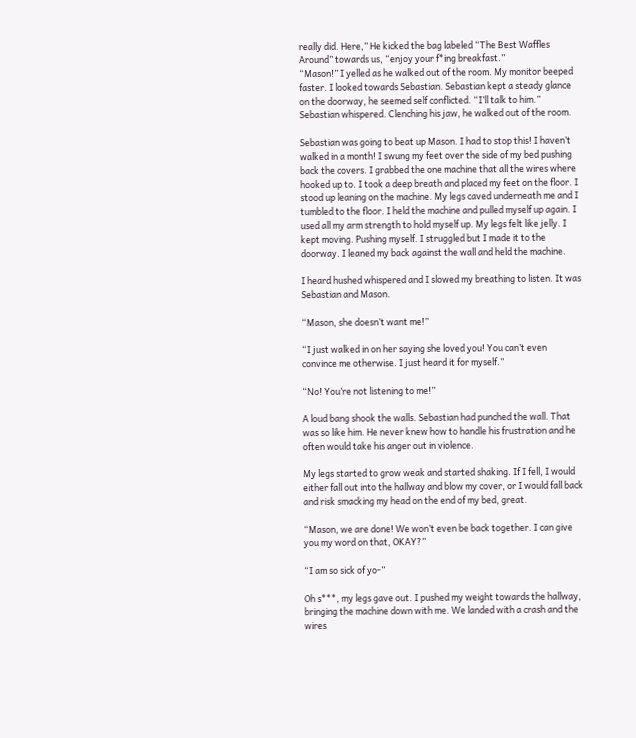really did. Here,” He kicked the bag labeled “The Best Waffles Around” towards us, “enjoy your f*ing breakfast.”
“Mason!” I yelled as he walked out of the room. My monitor beeped faster. I looked towards Sebastian. Sebastian kept a steady glance on the doorway, he seemed self conflicted. “I’ll talk to him.” Sebastian whispered. Clenching his jaw, he walked out of the room.

Sebastian was going to beat up Mason. I had to stop this! I haven’t walked in a month! I swung my feet over the side of my bed pushing back the covers. I grabbed the one machine that all the wires where hooked up to. I took a deep breath and placed my feet on the floor. I stood up leaning on the machine. My legs caved underneath me and I tumbled to the floor. I held the machine and pulled myself up again. I used all my arm strength to hold myself up. My legs felt like jelly. I kept moving. Pushing myself. I struggled but I made it to the doorway. I leaned my back against the wall and held the machine.

I heard hushed whispered and I slowed my breathing to listen. It was Sebastian and Mason.

“Mason, she doesn’t want me!”

“I just walked in on her saying she loved you! You can’t even convince me otherwise. I just heard it for myself.”

“No! You’re not listening to me!”

A loud bang shook the walls. Sebastian had punched the wall. That was so like him. He never knew how to handle his frustration and he often would take his anger out in violence.

My legs started to grow weak and started shaking. If I fell, I would either fall out into the hallway and blow my cover, or I would fall back and risk smacking my head on the end of my bed, great.

“Mason, we are done! We won’t even be back together. I can give you my word on that, OKAY?”

“I am so sick of yo-”

Oh s***, my legs gave out. I pushed my weight towards the hallway, bringing the machine down with me. We landed with a crash and the wires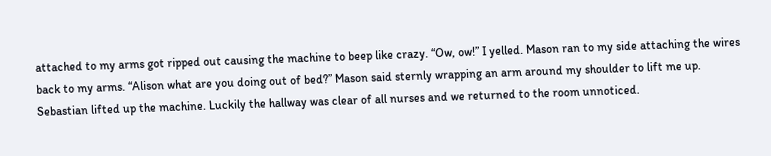attached to my arms got ripped out causing the machine to beep like crazy. “Ow, ow!” I yelled. Mason ran to my side attaching the wires back to my arms. “Alison what are you doing out of bed?” Mason said sternly wrapping an arm around my shoulder to lift me up. Sebastian lifted up the machine. Luckily the hallway was clear of all nurses and we returned to the room unnoticed.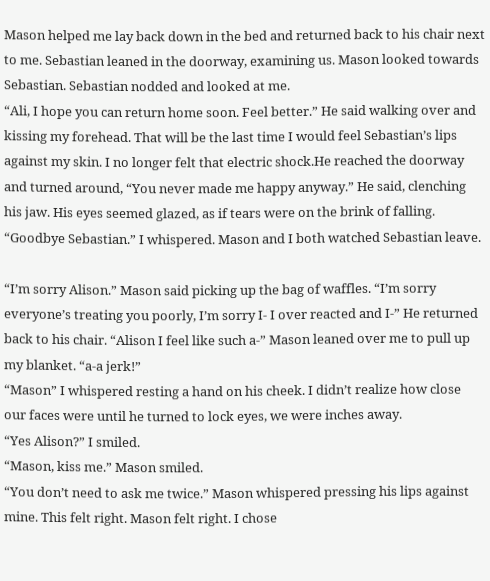Mason helped me lay back down in the bed and returned back to his chair next to me. Sebastian leaned in the doorway, examining us. Mason looked towards Sebastian. Sebastian nodded and looked at me.
“Ali, I hope you can return home soon. Feel better.” He said walking over and kissing my forehead. That will be the last time I would feel Sebastian’s lips against my skin. I no longer felt that electric shock.He reached the doorway and turned around, “You never made me happy anyway.” He said, clenching his jaw. His eyes seemed glazed, as if tears were on the brink of falling.
“Goodbye Sebastian.” I whispered. Mason and I both watched Sebastian leave.

“I’m sorry Alison.” Mason said picking up the bag of waffles. “I’m sorry everyone’s treating you poorly, I’m sorry I- I over reacted and I-” He returned back to his chair. “Alison I feel like such a-” Mason leaned over me to pull up my blanket. “a-a jerk!”
“Mason” I whispered resting a hand on his cheek. I didn’t realize how close our faces were until he turned to lock eyes, we were inches away.
“Yes Alison?” I smiled.
“Mason, kiss me.” Mason smiled.
“You don’t need to ask me twice.” Mason whispered pressing his lips against mine. This felt right. Mason felt right. I chose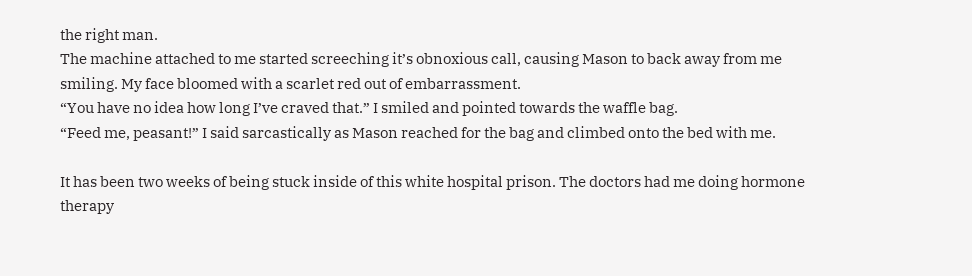the right man.
The machine attached to me started screeching it’s obnoxious call, causing Mason to back away from me smiling. My face bloomed with a scarlet red out of embarrassment.
“You have no idea how long I’ve craved that.” I smiled and pointed towards the waffle bag.
“Feed me, peasant!” I said sarcastically as Mason reached for the bag and climbed onto the bed with me.

It has been two weeks of being stuck inside of this white hospital prison. The doctors had me doing hormone therapy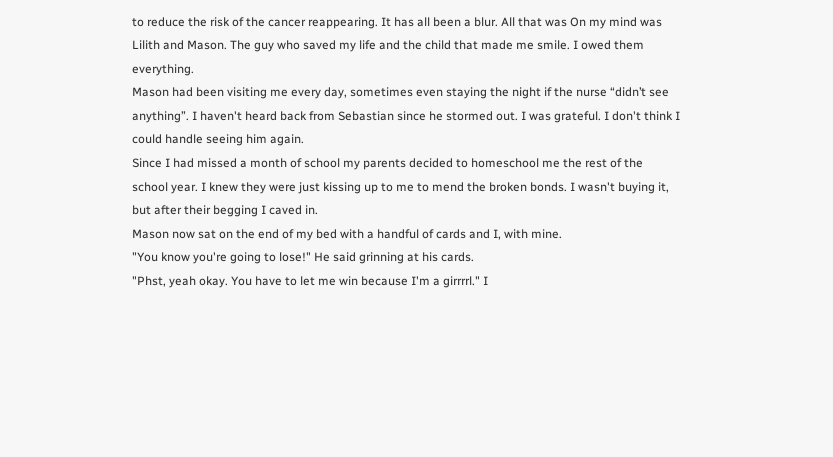to reduce the risk of the cancer reappearing. It has all been a blur. All that was On my mind was Lilith and Mason. The guy who saved my life and the child that made me smile. I owed them everything.
Mason had been visiting me every day, sometimes even staying the night if the nurse “didn’t see anything”. I haven't heard back from Sebastian since he stormed out. I was grateful. I don't think I could handle seeing him again.
Since I had missed a month of school my parents decided to homeschool me the rest of the school year. I knew they were just kissing up to me to mend the broken bonds. I wasn't buying it, but after their begging I caved in.
Mason now sat on the end of my bed with a handful of cards and I, with mine.
"You know you're going to lose!" He said grinning at his cards.
"Phst, yeah okay. You have to let me win because I'm a girrrrl." I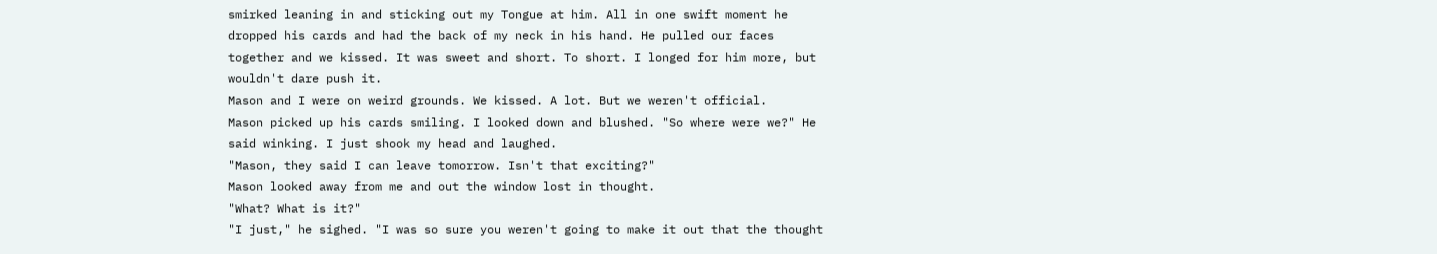smirked leaning in and sticking out my Tongue at him. All in one swift moment he dropped his cards and had the back of my neck in his hand. He pulled our faces together and we kissed. It was sweet and short. To short. I longed for him more, but wouldn't dare push it.
Mason and I were on weird grounds. We kissed. A lot. But we weren't official.
Mason picked up his cards smiling. I looked down and blushed. "So where were we?" He said winking. I just shook my head and laughed.
"Mason, they said I can leave tomorrow. Isn't that exciting?"
Mason looked away from me and out the window lost in thought.
"What? What is it?"
"I just," he sighed. "I was so sure you weren't going to make it out that the thought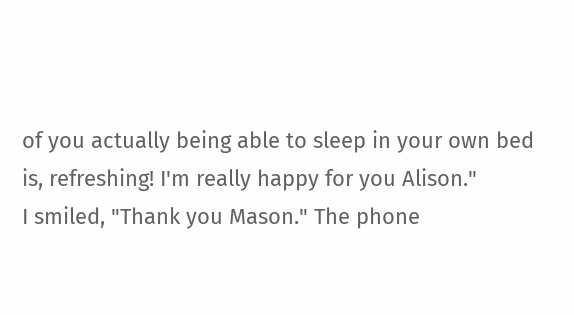of you actually being able to sleep in your own bed is, refreshing! I'm really happy for you Alison."
I smiled, "Thank you Mason." The phone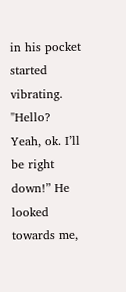in his pocket started vibrating.
"Hello? Yeah, ok. I’ll be right down!” He looked towards me,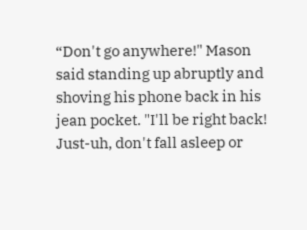“Don't go anywhere!" Mason said standing up abruptly and shoving his phone back in his jean pocket. "I'll be right back! Just-uh, don't fall asleep or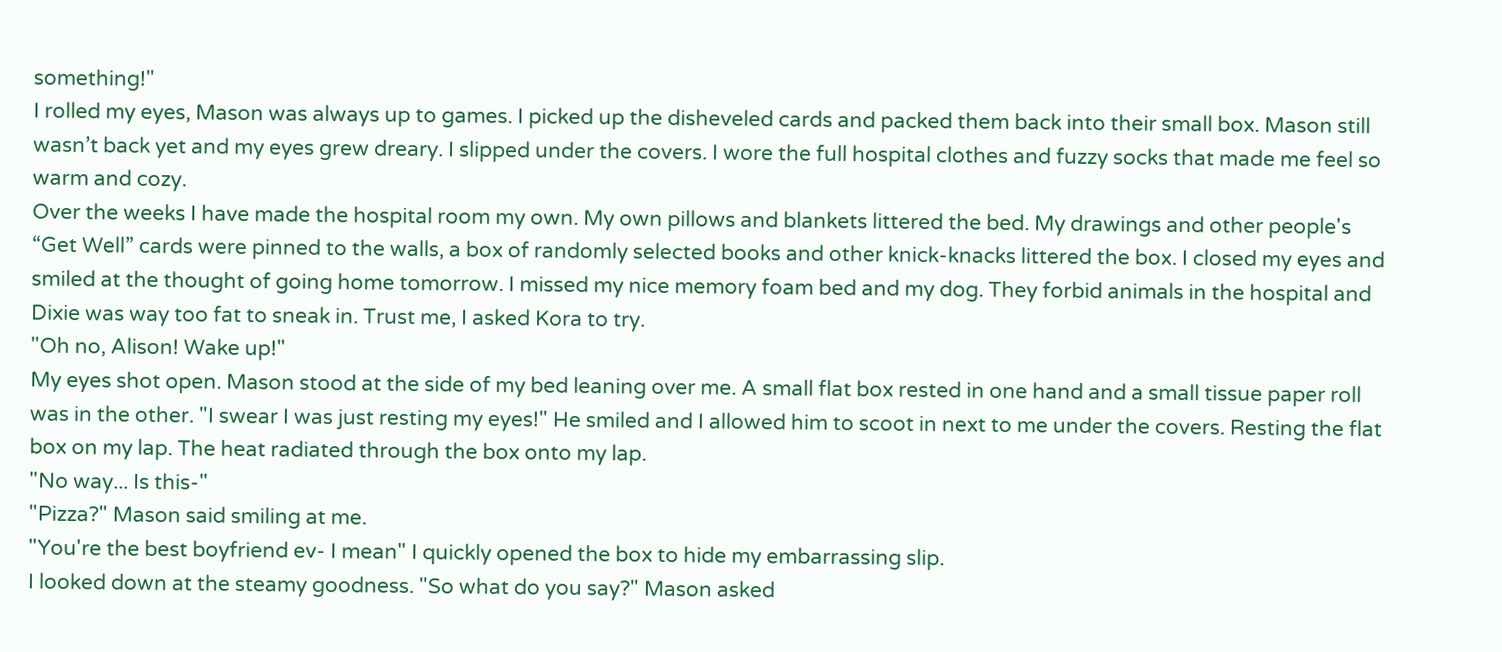something!"
I rolled my eyes, Mason was always up to games. I picked up the disheveled cards and packed them back into their small box. Mason still wasn’t back yet and my eyes grew dreary. I slipped under the covers. I wore the full hospital clothes and fuzzy socks that made me feel so warm and cozy.
Over the weeks I have made the hospital room my own. My own pillows and blankets littered the bed. My drawings and other people's “Get Well” cards were pinned to the walls, a box of randomly selected books and other knick-knacks littered the box. I closed my eyes and smiled at the thought of going home tomorrow. I missed my nice memory foam bed and my dog. They forbid animals in the hospital and Dixie was way too fat to sneak in. Trust me, I asked Kora to try.
"Oh no, Alison! Wake up!"
My eyes shot open. Mason stood at the side of my bed leaning over me. A small flat box rested in one hand and a small tissue paper roll was in the other. "I swear I was just resting my eyes!" He smiled and I allowed him to scoot in next to me under the covers. Resting the flat box on my lap. The heat radiated through the box onto my lap.
"No way... Is this-"
"Pizza?" Mason said smiling at me.
"You're the best boyfriend ev- I mean" I quickly opened the box to hide my embarrassing slip.
I looked down at the steamy goodness. "So what do you say?" Mason asked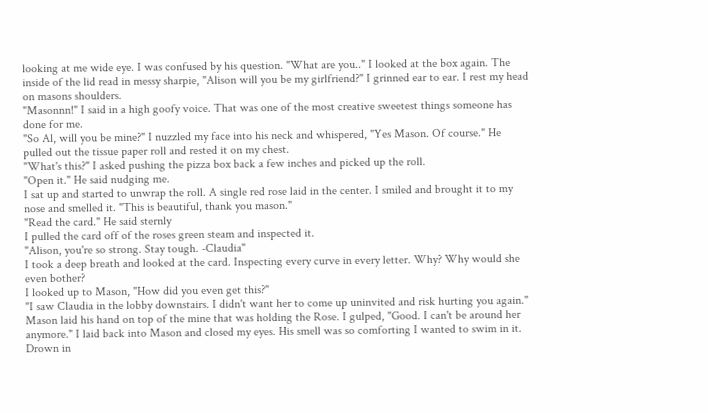looking at me wide eye. I was confused by his question. "What are you.." I looked at the box again. The inside of the lid read in messy sharpie, "Alison will you be my girlfriend?" I grinned ear to ear. I rest my head on masons shoulders.
"Masonnn!" I said in a high goofy voice. That was one of the most creative sweetest things someone has done for me.
"So Al, will you be mine?" I nuzzled my face into his neck and whispered, "Yes Mason. Of course." He pulled out the tissue paper roll and rested it on my chest.
"What's this?" I asked pushing the pizza box back a few inches and picked up the roll.
"Open it." He said nudging me.
I sat up and started to unwrap the roll. A single red rose laid in the center. I smiled and brought it to my nose and smelled it. "This is beautiful, thank you mason."
"Read the card." He said sternly
I pulled the card off of the roses green steam and inspected it.
"Alison, you're so strong. Stay tough. -Claudia"
I took a deep breath and looked at the card. Inspecting every curve in every letter. Why? Why would she even bother?
I looked up to Mason, "How did you even get this?"
"I saw Claudia in the lobby downstairs. I didn't want her to come up uninvited and risk hurting you again."
Mason laid his hand on top of the mine that was holding the Rose. I gulped, "Good. I can't be around her anymore." I laid back into Mason and closed my eyes. His smell was so comforting I wanted to swim in it. Drown in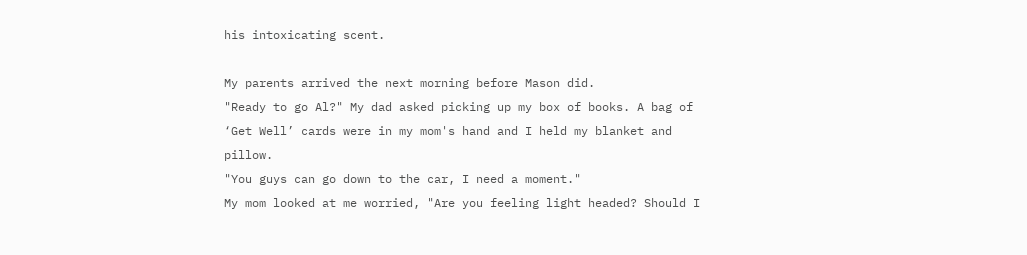his intoxicating scent.

My parents arrived the next morning before Mason did.
"Ready to go Al?" My dad asked picking up my box of books. A bag of ‘Get Well’ cards were in my mom's hand and I held my blanket and pillow.
"You guys can go down to the car, I need a moment."
My mom looked at me worried, "Are you feeling light headed? Should I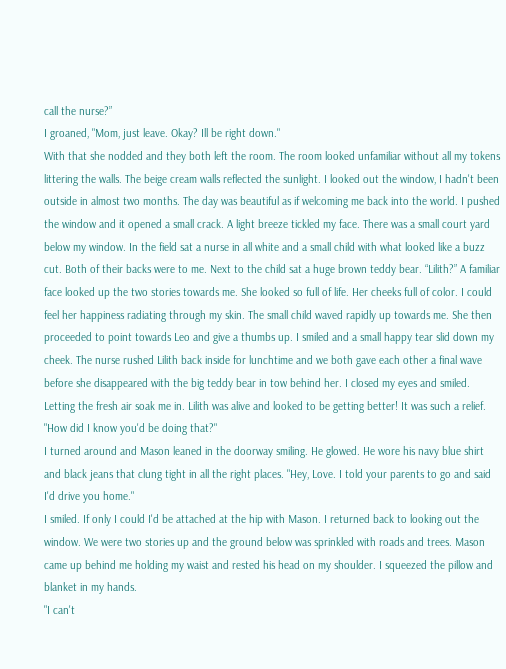call the nurse?”
I groaned, "Mom, just leave. Okay? Ill be right down."
With that she nodded and they both left the room. The room looked unfamiliar without all my tokens littering the walls. The beige cream walls reflected the sunlight. I looked out the window, I hadn't been outside in almost two months. The day was beautiful as if welcoming me back into the world. I pushed the window and it opened a small crack. A light breeze tickled my face. There was a small court yard below my window. In the field sat a nurse in all white and a small child with what looked like a buzz cut. Both of their backs were to me. Next to the child sat a huge brown teddy bear. “Lilith?” A familiar face looked up the two stories towards me. She looked so full of life. Her cheeks full of color. I could feel her happiness radiating through my skin. The small child waved rapidly up towards me. She then proceeded to point towards Leo and give a thumbs up. I smiled and a small happy tear slid down my cheek. The nurse rushed Lilith back inside for lunchtime and we both gave each other a final wave before she disappeared with the big teddy bear in tow behind her. I closed my eyes and smiled. Letting the fresh air soak me in. Lilith was alive and looked to be getting better! It was such a relief.
"How did I know you'd be doing that?"
I turned around and Mason leaned in the doorway smiling. He glowed. He wore his navy blue shirt and black jeans that clung tight in all the right places. "Hey, Love. I told your parents to go and said I'd drive you home."
I smiled. If only I could I'd be attached at the hip with Mason. I returned back to looking out the window. We were two stories up and the ground below was sprinkled with roads and trees. Mason came up behind me holding my waist and rested his head on my shoulder. I squeezed the pillow and blanket in my hands.
"I can't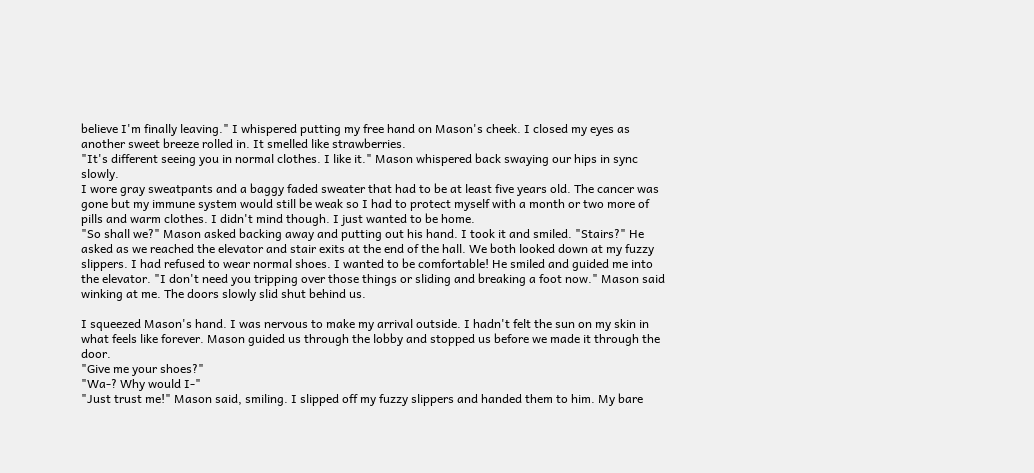believe I'm finally leaving." I whispered putting my free hand on Mason's cheek. I closed my eyes as another sweet breeze rolled in. It smelled like strawberries.
"It's different seeing you in normal clothes. I like it." Mason whispered back swaying our hips in sync slowly.
I wore gray sweatpants and a baggy faded sweater that had to be at least five years old. The cancer was gone but my immune system would still be weak so I had to protect myself with a month or two more of pills and warm clothes. I didn't mind though. I just wanted to be home.
"So shall we?" Mason asked backing away and putting out his hand. I took it and smiled. "Stairs?" He asked as we reached the elevator and stair exits at the end of the hall. We both looked down at my fuzzy slippers. I had refused to wear normal shoes. I wanted to be comfortable! He smiled and guided me into the elevator. "I don't need you tripping over those things or sliding and breaking a foot now." Mason said winking at me. The doors slowly slid shut behind us.

I squeezed Mason's hand. I was nervous to make my arrival outside. I hadn't felt the sun on my skin in what feels like forever. Mason guided us through the lobby and stopped us before we made it through the door.
"Give me your shoes?"
"Wa-? Why would I-"
"Just trust me!" Mason said, smiling. I slipped off my fuzzy slippers and handed them to him. My bare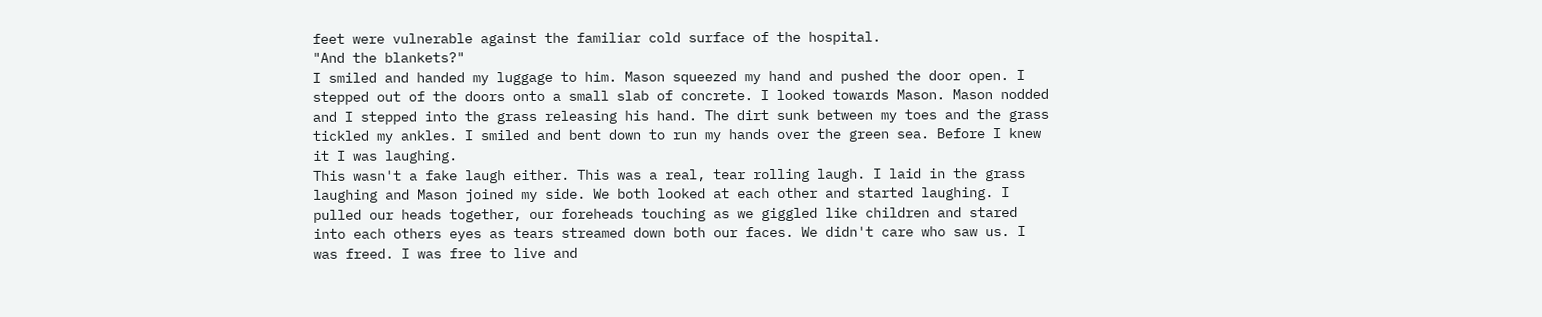feet were vulnerable against the familiar cold surface of the hospital.
"And the blankets?"
I smiled and handed my luggage to him. Mason squeezed my hand and pushed the door open. I stepped out of the doors onto a small slab of concrete. I looked towards Mason. Mason nodded and I stepped into the grass releasing his hand. The dirt sunk between my toes and the grass tickled my ankles. I smiled and bent down to run my hands over the green sea. Before I knew it I was laughing.
This wasn't a fake laugh either. This was a real, tear rolling laugh. I laid in the grass laughing and Mason joined my side. We both looked at each other and started laughing. I pulled our heads together, our foreheads touching as we giggled like children and stared into each others eyes as tears streamed down both our faces. We didn't care who saw us. I was freed. I was free to live and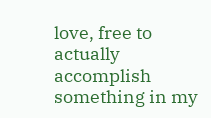love, free to actually accomplish something in my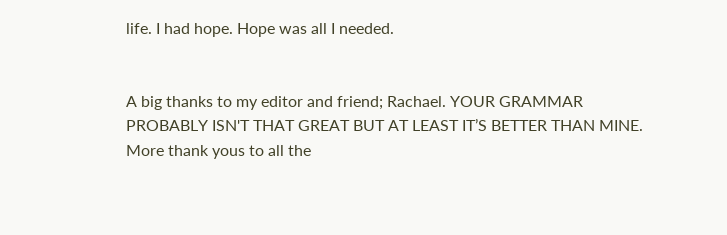life. I had hope. Hope was all I needed.


A big thanks to my editor and friend; Rachael. YOUR GRAMMAR PROBABLY ISN'T THAT GREAT BUT AT LEAST IT’S BETTER THAN MINE. More thank yous to all the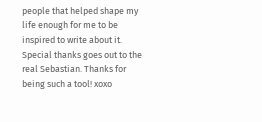people that helped shape my life enough for me to be inspired to write about it. Special thanks goes out to the real Sebastian. Thanks for being such a tool! xoxo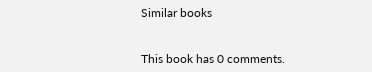Similar books


This book has 0 comments.